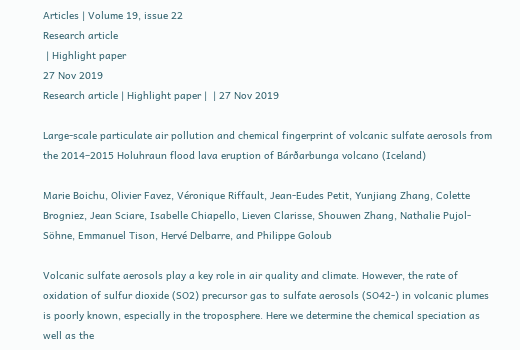Articles | Volume 19, issue 22
Research article
 | Highlight paper
27 Nov 2019
Research article | Highlight paper |  | 27 Nov 2019

Large-scale particulate air pollution and chemical fingerprint of volcanic sulfate aerosols from the 2014–2015 Holuhraun flood lava eruption of Bárðarbunga volcano (Iceland)

Marie Boichu, Olivier Favez, Véronique Riffault, Jean-Eudes Petit, Yunjiang Zhang, Colette Brogniez, Jean Sciare, Isabelle Chiapello, Lieven Clarisse, Shouwen Zhang, Nathalie Pujol-Söhne, Emmanuel Tison, Hervé Delbarre, and Philippe Goloub

Volcanic sulfate aerosols play a key role in air quality and climate. However, the rate of oxidation of sulfur dioxide (SO2) precursor gas to sulfate aerosols (SO42-) in volcanic plumes is poorly known, especially in the troposphere. Here we determine the chemical speciation as well as the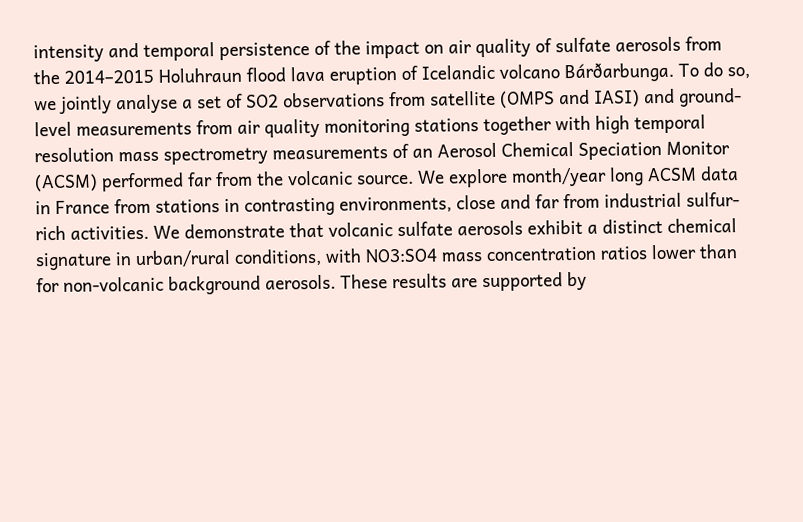intensity and temporal persistence of the impact on air quality of sulfate aerosols from the 2014–2015 Holuhraun flood lava eruption of Icelandic volcano Bárðarbunga. To do so, we jointly analyse a set of SO2 observations from satellite (OMPS and IASI) and ground-level measurements from air quality monitoring stations together with high temporal resolution mass spectrometry measurements of an Aerosol Chemical Speciation Monitor (ACSM) performed far from the volcanic source. We explore month/year long ACSM data in France from stations in contrasting environments, close and far from industrial sulfur-rich activities. We demonstrate that volcanic sulfate aerosols exhibit a distinct chemical signature in urban/rural conditions, with NO3:SO4 mass concentration ratios lower than for non-volcanic background aerosols. These results are supported by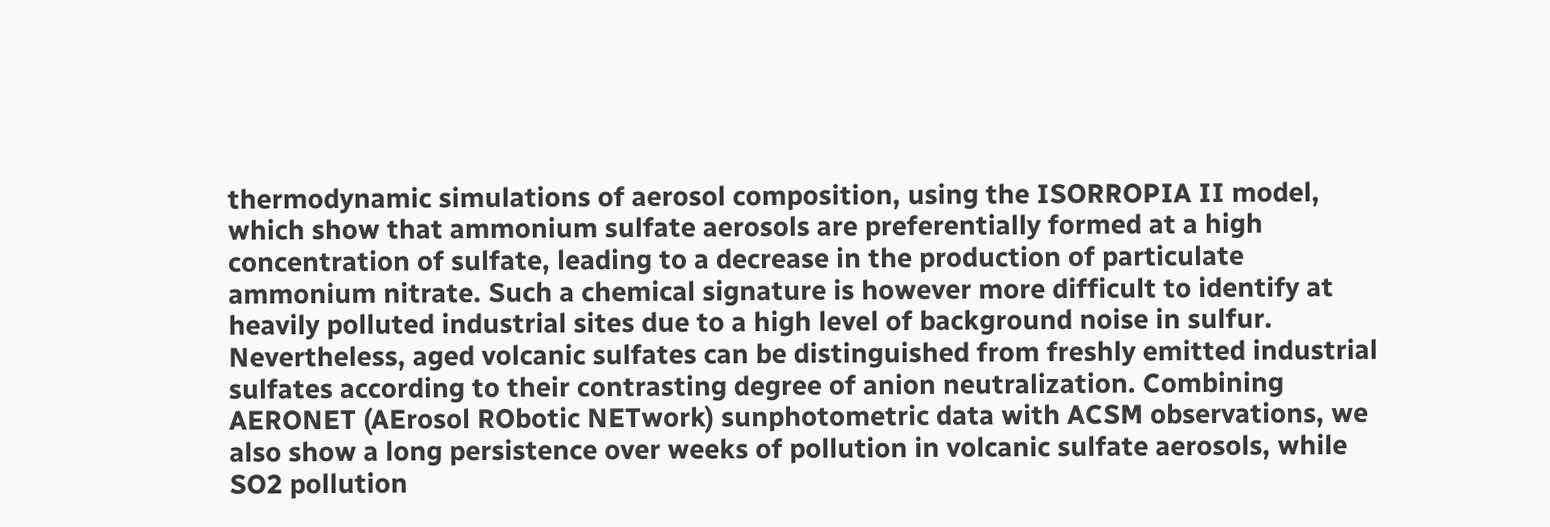thermodynamic simulations of aerosol composition, using the ISORROPIA II model, which show that ammonium sulfate aerosols are preferentially formed at a high concentration of sulfate, leading to a decrease in the production of particulate ammonium nitrate. Such a chemical signature is however more difficult to identify at heavily polluted industrial sites due to a high level of background noise in sulfur. Nevertheless, aged volcanic sulfates can be distinguished from freshly emitted industrial sulfates according to their contrasting degree of anion neutralization. Combining AERONET (AErosol RObotic NETwork) sunphotometric data with ACSM observations, we also show a long persistence over weeks of pollution in volcanic sulfate aerosols, while SO2 pollution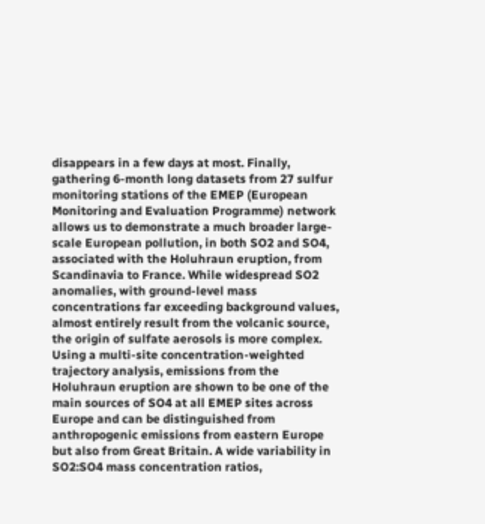disappears in a few days at most. Finally, gathering 6-month long datasets from 27 sulfur monitoring stations of the EMEP (European Monitoring and Evaluation Programme) network allows us to demonstrate a much broader large-scale European pollution, in both SO2 and SO4, associated with the Holuhraun eruption, from Scandinavia to France. While widespread SO2 anomalies, with ground-level mass concentrations far exceeding background values, almost entirely result from the volcanic source, the origin of sulfate aerosols is more complex. Using a multi-site concentration-weighted trajectory analysis, emissions from the Holuhraun eruption are shown to be one of the main sources of SO4 at all EMEP sites across Europe and can be distinguished from anthropogenic emissions from eastern Europe but also from Great Britain. A wide variability in SO2:SO4 mass concentration ratios,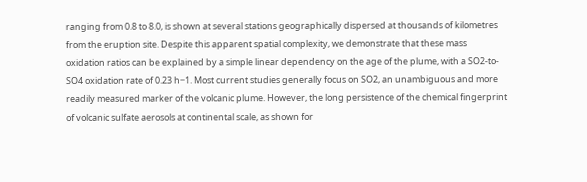ranging from 0.8 to 8.0, is shown at several stations geographically dispersed at thousands of kilometres from the eruption site. Despite this apparent spatial complexity, we demonstrate that these mass oxidation ratios can be explained by a simple linear dependency on the age of the plume, with a SO2-to-SO4 oxidation rate of 0.23 h−1. Most current studies generally focus on SO2, an unambiguous and more readily measured marker of the volcanic plume. However, the long persistence of the chemical fingerprint of volcanic sulfate aerosols at continental scale, as shown for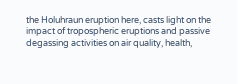the Holuhraun eruption here, casts light on the impact of tropospheric eruptions and passive degassing activities on air quality, health,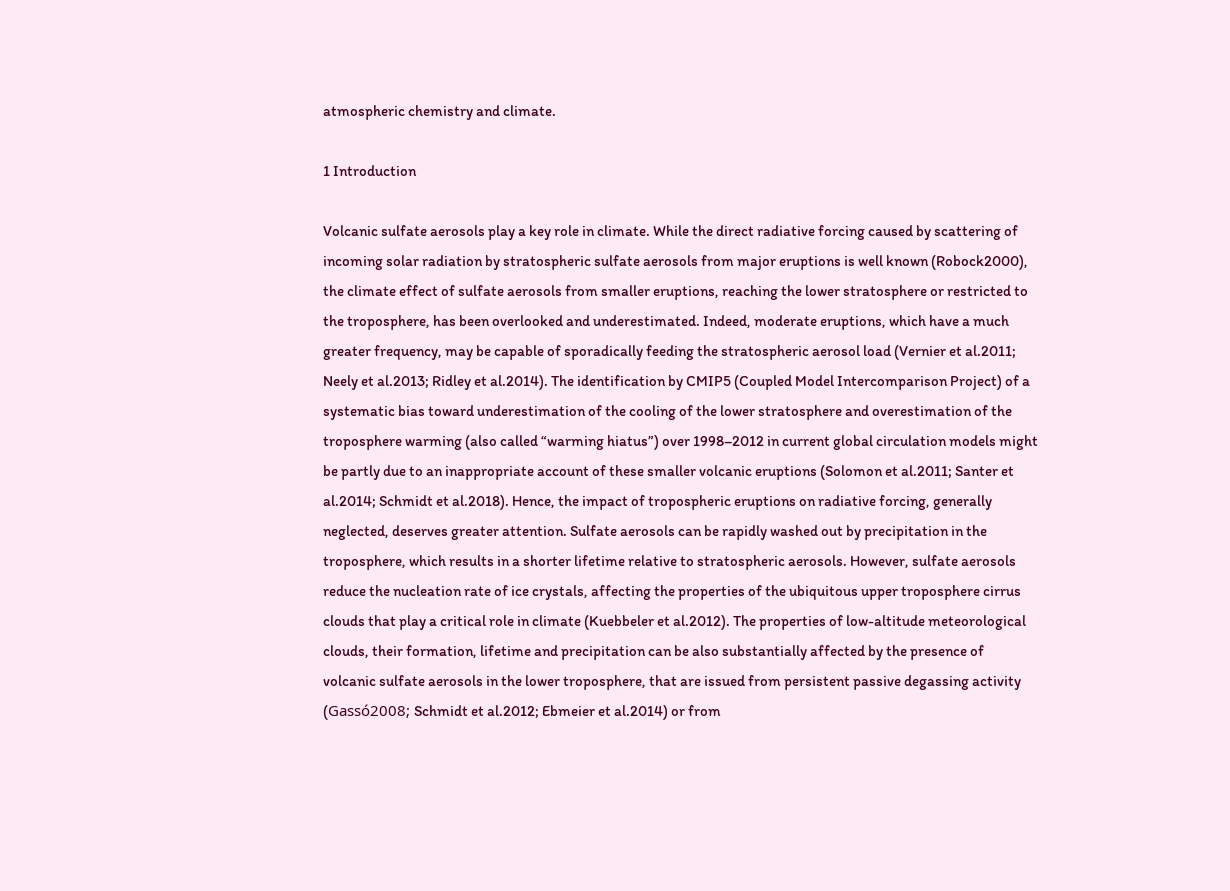atmospheric chemistry and climate.

1 Introduction

Volcanic sulfate aerosols play a key role in climate. While the direct radiative forcing caused by scattering of incoming solar radiation by stratospheric sulfate aerosols from major eruptions is well known (Robock2000), the climate effect of sulfate aerosols from smaller eruptions, reaching the lower stratosphere or restricted to the troposphere, has been overlooked and underestimated. Indeed, moderate eruptions, which have a much greater frequency, may be capable of sporadically feeding the stratospheric aerosol load (Vernier et al.2011; Neely et al.2013; Ridley et al.2014). The identification by CMIP5 (Coupled Model Intercomparison Project) of a systematic bias toward underestimation of the cooling of the lower stratosphere and overestimation of the troposphere warming (also called “warming hiatus”) over 1998–2012 in current global circulation models might be partly due to an inappropriate account of these smaller volcanic eruptions (Solomon et al.2011; Santer et al.2014; Schmidt et al.2018). Hence, the impact of tropospheric eruptions on radiative forcing, generally neglected, deserves greater attention. Sulfate aerosols can be rapidly washed out by precipitation in the troposphere, which results in a shorter lifetime relative to stratospheric aerosols. However, sulfate aerosols reduce the nucleation rate of ice crystals, affecting the properties of the ubiquitous upper troposphere cirrus clouds that play a critical role in climate (Kuebbeler et al.2012). The properties of low-altitude meteorological clouds, their formation, lifetime and precipitation can be also substantially affected by the presence of volcanic sulfate aerosols in the lower troposphere, that are issued from persistent passive degassing activity (Gassó2008; Schmidt et al.2012; Ebmeier et al.2014) or from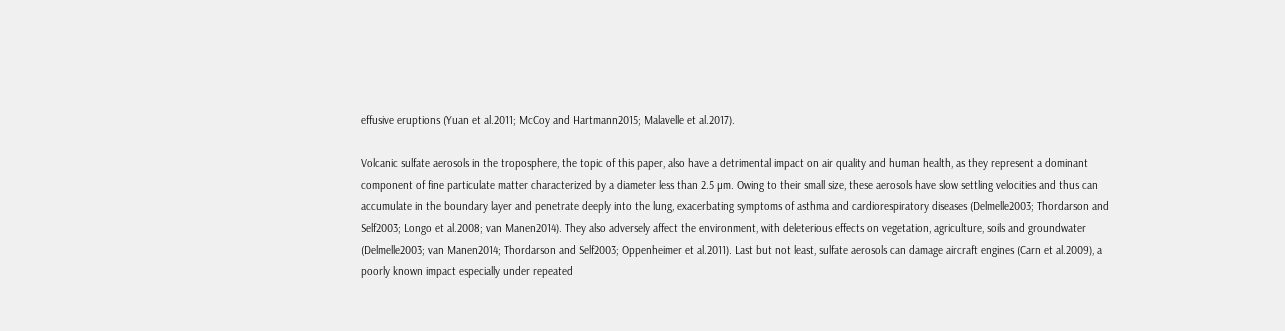effusive eruptions (Yuan et al.2011; McCoy and Hartmann2015; Malavelle et al.2017).

Volcanic sulfate aerosols in the troposphere, the topic of this paper, also have a detrimental impact on air quality and human health, as they represent a dominant component of fine particulate matter characterized by a diameter less than 2.5 µm. Owing to their small size, these aerosols have slow settling velocities and thus can accumulate in the boundary layer and penetrate deeply into the lung, exacerbating symptoms of asthma and cardiorespiratory diseases (Delmelle2003; Thordarson and Self2003; Longo et al.2008; van Manen2014). They also adversely affect the environment, with deleterious effects on vegetation, agriculture, soils and groundwater (Delmelle2003; van Manen2014; Thordarson and Self2003; Oppenheimer et al.2011). Last but not least, sulfate aerosols can damage aircraft engines (Carn et al.2009), a poorly known impact especially under repeated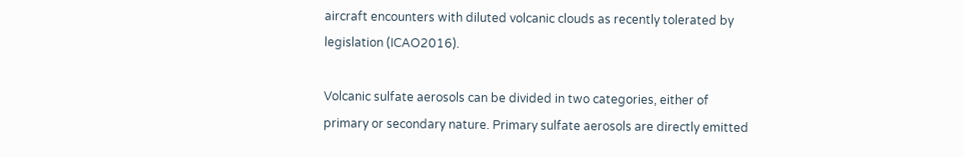aircraft encounters with diluted volcanic clouds as recently tolerated by legislation (ICAO2016).

Volcanic sulfate aerosols can be divided in two categories, either of primary or secondary nature. Primary sulfate aerosols are directly emitted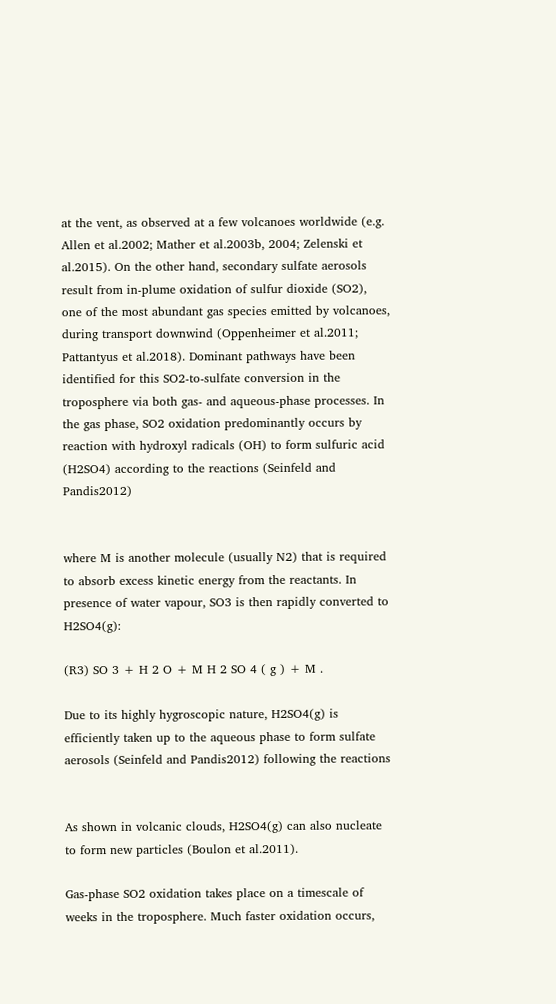at the vent, as observed at a few volcanoes worldwide (e.g. Allen et al.2002; Mather et al.2003b, 2004; Zelenski et al.2015). On the other hand, secondary sulfate aerosols result from in-plume oxidation of sulfur dioxide (SO2), one of the most abundant gas species emitted by volcanoes, during transport downwind (Oppenheimer et al.2011; Pattantyus et al.2018). Dominant pathways have been identified for this SO2-to-sulfate conversion in the troposphere via both gas- and aqueous-phase processes. In the gas phase, SO2 oxidation predominantly occurs by reaction with hydroxyl radicals (OH) to form sulfuric acid (H2SO4) according to the reactions (Seinfeld and Pandis2012)


where M is another molecule (usually N2) that is required to absorb excess kinetic energy from the reactants. In presence of water vapour, SO3 is then rapidly converted to H2SO4(g):

(R3) SO 3 + H 2 O + M H 2 SO 4 ( g ) + M .

Due to its highly hygroscopic nature, H2SO4(g) is efficiently taken up to the aqueous phase to form sulfate aerosols (Seinfeld and Pandis2012) following the reactions


As shown in volcanic clouds, H2SO4(g) can also nucleate to form new particles (Boulon et al.2011).

Gas-phase SO2 oxidation takes place on a timescale of weeks in the troposphere. Much faster oxidation occurs,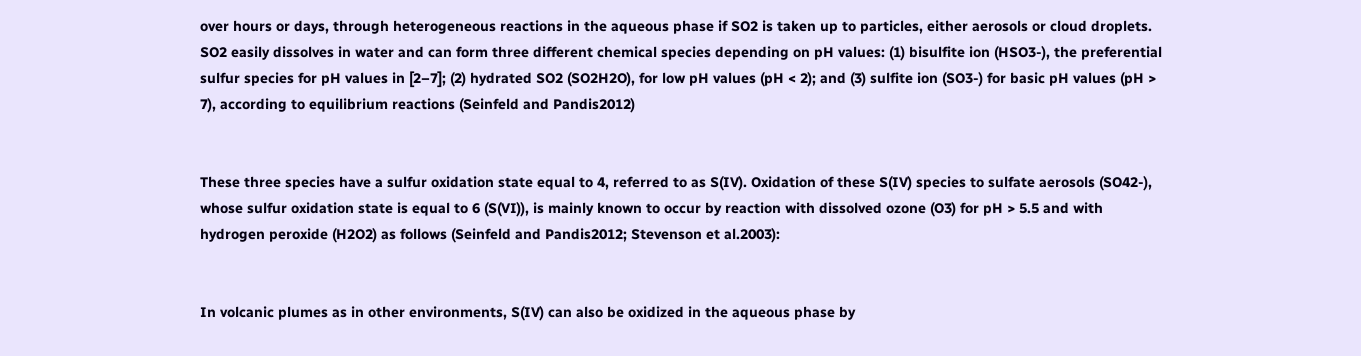over hours or days, through heterogeneous reactions in the aqueous phase if SO2 is taken up to particles, either aerosols or cloud droplets. SO2 easily dissolves in water and can form three different chemical species depending on pH values: (1) bisulfite ion (HSO3-), the preferential sulfur species for pH values in [2–7]; (2) hydrated SO2 (SO2H2O), for low pH values (pH < 2); and (3) sulfite ion (SO3-) for basic pH values (pH > 7), according to equilibrium reactions (Seinfeld and Pandis2012)


These three species have a sulfur oxidation state equal to 4, referred to as S(IV). Oxidation of these S(IV) species to sulfate aerosols (SO42-), whose sulfur oxidation state is equal to 6 (S(VI)), is mainly known to occur by reaction with dissolved ozone (O3) for pH > 5.5 and with hydrogen peroxide (H2O2) as follows (Seinfeld and Pandis2012; Stevenson et al.2003):


In volcanic plumes as in other environments, S(IV) can also be oxidized in the aqueous phase by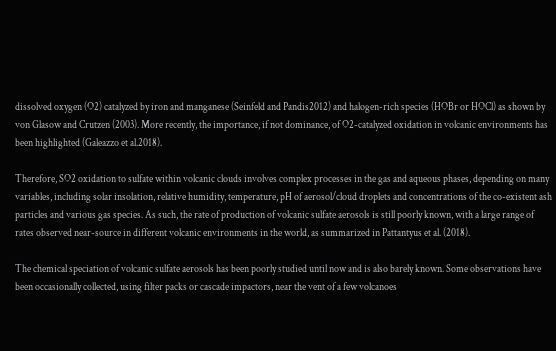dissolved oxygen (O2) catalyzed by iron and manganese (Seinfeld and Pandis2012) and halogen-rich species (HOBr or HOCl) as shown by von Glasow and Crutzen (2003). More recently, the importance, if not dominance, of O2-catalyzed oxidation in volcanic environments has been highlighted (Galeazzo et al.2018).

Therefore, SO2 oxidation to sulfate within volcanic clouds involves complex processes in the gas and aqueous phases, depending on many variables, including solar insolation, relative humidity, temperature, pH of aerosol/cloud droplets and concentrations of the co-existent ash particles and various gas species. As such, the rate of production of volcanic sulfate aerosols is still poorly known, with a large range of rates observed near-source in different volcanic environments in the world, as summarized in Pattantyus et al. (2018).

The chemical speciation of volcanic sulfate aerosols has been poorly studied until now and is also barely known. Some observations have been occasionally collected, using filter packs or cascade impactors, near the vent of a few volcanoes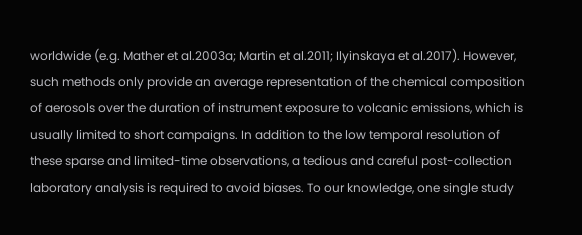worldwide (e.g. Mather et al.2003a; Martin et al.2011; Ilyinskaya et al.2017). However, such methods only provide an average representation of the chemical composition of aerosols over the duration of instrument exposure to volcanic emissions, which is usually limited to short campaigns. In addition to the low temporal resolution of these sparse and limited-time observations, a tedious and careful post-collection laboratory analysis is required to avoid biases. To our knowledge, one single study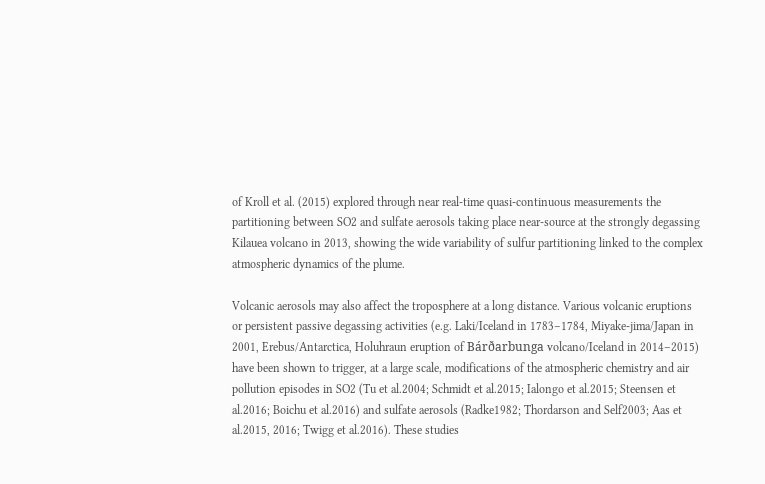of Kroll et al. (2015) explored through near real-time quasi-continuous measurements the partitioning between SO2 and sulfate aerosols taking place near-source at the strongly degassing Kilauea volcano in 2013, showing the wide variability of sulfur partitioning linked to the complex atmospheric dynamics of the plume.

Volcanic aerosols may also affect the troposphere at a long distance. Various volcanic eruptions or persistent passive degassing activities (e.g. Laki/Iceland in 1783–1784, Miyake-jima/Japan in 2001, Erebus/Antarctica, Holuhraun eruption of Bárðarbunga volcano/Iceland in 2014–2015) have been shown to trigger, at a large scale, modifications of the atmospheric chemistry and air pollution episodes in SO2 (Tu et al.2004; Schmidt et al.2015; Ialongo et al.2015; Steensen et al.2016; Boichu et al.2016) and sulfate aerosols (Radke1982; Thordarson and Self2003; Aas et al.2015, 2016; Twigg et al.2016). These studies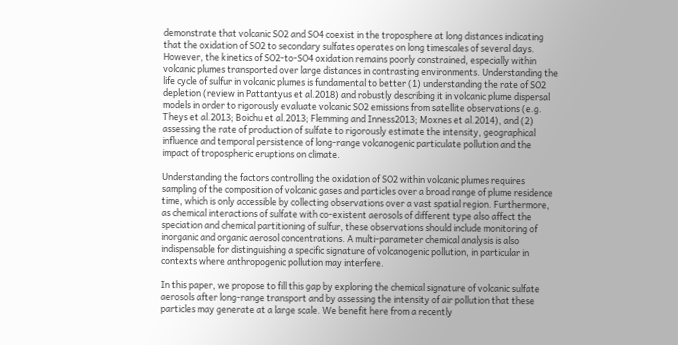demonstrate that volcanic SO2 and SO4 coexist in the troposphere at long distances indicating that the oxidation of SO2 to secondary sulfates operates on long timescales of several days. However, the kinetics of SO2-to-SO4 oxidation remains poorly constrained, especially within volcanic plumes transported over large distances in contrasting environments. Understanding the life cycle of sulfur in volcanic plumes is fundamental to better (1) understanding the rate of SO2 depletion (review in Pattantyus et al.2018) and robustly describing it in volcanic plume dispersal models in order to rigorously evaluate volcanic SO2 emissions from satellite observations (e.g. Theys et al.2013; Boichu et al.2013; Flemming and Inness2013; Moxnes et al.2014), and (2) assessing the rate of production of sulfate to rigorously estimate the intensity, geographical influence and temporal persistence of long-range volcanogenic particulate pollution and the impact of tropospheric eruptions on climate.

Understanding the factors controlling the oxidation of SO2 within volcanic plumes requires sampling of the composition of volcanic gases and particles over a broad range of plume residence time, which is only accessible by collecting observations over a vast spatial region. Furthermore, as chemical interactions of sulfate with co-existent aerosols of different type also affect the speciation and chemical partitioning of sulfur, these observations should include monitoring of inorganic and organic aerosol concentrations. A multi-parameter chemical analysis is also indispensable for distinguishing a specific signature of volcanogenic pollution, in particular in contexts where anthropogenic pollution may interfere.

In this paper, we propose to fill this gap by exploring the chemical signature of volcanic sulfate aerosols after long-range transport and by assessing the intensity of air pollution that these particles may generate at a large scale. We benefit here from a recently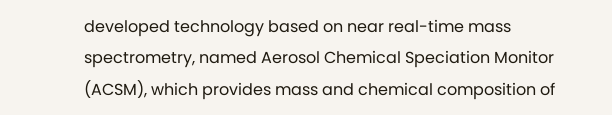developed technology based on near real-time mass spectrometry, named Aerosol Chemical Speciation Monitor (ACSM), which provides mass and chemical composition of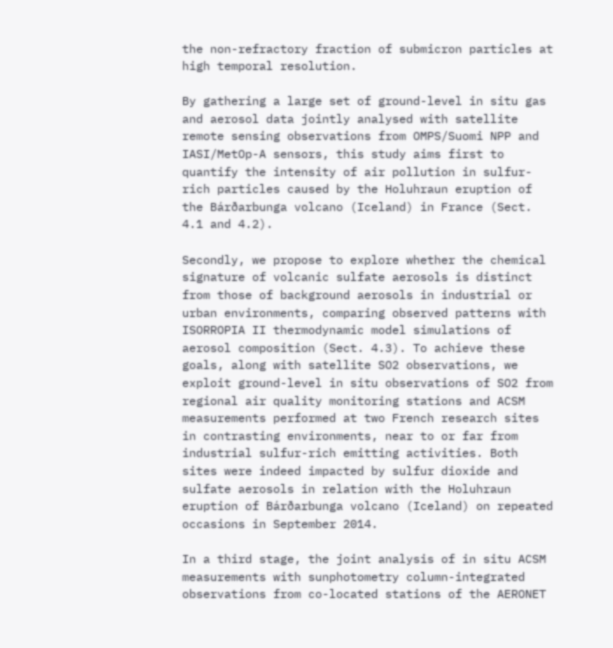the non-refractory fraction of submicron particles at high temporal resolution.

By gathering a large set of ground-level in situ gas and aerosol data jointly analysed with satellite remote sensing observations from OMPS/Suomi NPP and IASI/MetOp-A sensors, this study aims first to quantify the intensity of air pollution in sulfur-rich particles caused by the Holuhraun eruption of the Bárðarbunga volcano (Iceland) in France (Sect. 4.1 and 4.2).

Secondly, we propose to explore whether the chemical signature of volcanic sulfate aerosols is distinct from those of background aerosols in industrial or urban environments, comparing observed patterns with ISORROPIA II thermodynamic model simulations of aerosol composition (Sect. 4.3). To achieve these goals, along with satellite SO2 observations, we exploit ground-level in situ observations of SO2 from regional air quality monitoring stations and ACSM measurements performed at two French research sites in contrasting environments, near to or far from industrial sulfur-rich emitting activities. Both sites were indeed impacted by sulfur dioxide and sulfate aerosols in relation with the Holuhraun eruption of Bárðarbunga volcano (Iceland) on repeated occasions in September 2014.

In a third stage, the joint analysis of in situ ACSM measurements with sunphotometry column-integrated observations from co-located stations of the AERONET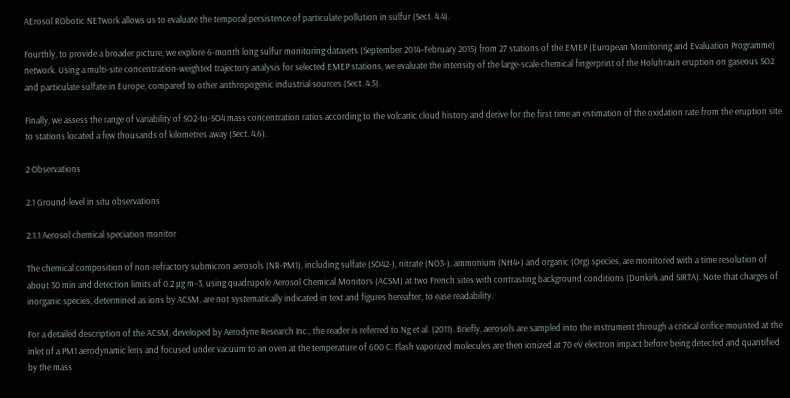AErosol RObotic NETwork allows us to evaluate the temporal persistence of particulate pollution in sulfur (Sect. 4.4).

Fourthly, to provide a broader picture, we explore 6-month long sulfur monitoring datasets (September 2014–February 2015) from 27 stations of the EMEP (European Monitoring and Evaluation Programme) network. Using a multi-site concentration-weighted trajectory analysis for selected EMEP stations, we evaluate the intensity of the large-scale chemical fingerprint of the Holuhraun eruption on gaseous SO2 and particulate sulfate in Europe, compared to other anthropogenic industrial sources (Sect. 4.5).

Finally, we assess the range of variability of SO2-to-SO4 mass concentration ratios according to the volcanic cloud history and derive for the first time an estimation of the oxidation rate from the eruption site to stations located a few thousands of kilometres away (Sect. 4.6).

2 Observations

2.1 Ground-level in situ observations

2.1.1 Aerosol chemical speciation monitor

The chemical composition of non-refractory submicron aerosols (NR-PM1), including sulfate (SO42-), nitrate (NO3-), ammonium (NH4+) and organic (Org) species, are monitored with a time resolution of about 30 min and detection limits of 0.2 µg m−3, using quadrupole Aerosol Chemical Monitors (ACSM) at two French sites with contrasting background conditions (Dunkirk and SIRTA). Note that charges of inorganic species, determined as ions by ACSM, are not systematically indicated in text and figures hereafter, to ease readability.

For a detailed description of the ACSM, developed by Aerodyne Research Inc., the reader is referred to Ng et al. (2011). Briefly, aerosols are sampled into the instrument through a critical orifice mounted at the inlet of a PM1 aerodynamic lens and focused under vacuum to an oven at the temperature of 600 C. Flash vaporized molecules are then ionized at 70 eV electron impact before being detected and quantified by the mass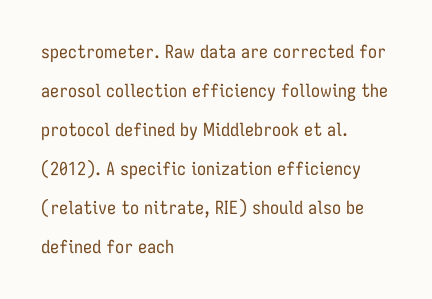spectrometer. Raw data are corrected for aerosol collection efficiency following the protocol defined by Middlebrook et al. (2012). A specific ionization efficiency (relative to nitrate, RIE) should also be defined for each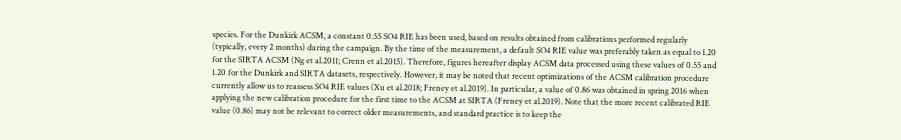species. For the Dunkirk ACSM, a constant 0.55 SO4 RIE has been used, based on results obtained from calibrations performed regularly (typically, every 2 months) during the campaign. By the time of the measurement, a default SO4 RIE value was preferably taken as equal to 1.20 for the SIRTA ACSM (Ng et al.2011; Crenn et al.2015). Therefore, figures hereafter display ACSM data processed using these values of 0.55 and 1.20 for the Dunkirk and SIRTA datasets, respectively. However, it may be noted that recent optimizations of the ACSM calibration procedure currently allow us to reassess SO4 RIE values (Xu et al.2018; Freney et al.2019). In particular, a value of 0.86 was obtained in spring 2016 when applying the new calibration procedure for the first time to the ACSM at SIRTA (Freney et al.2019). Note that the more recent calibrated RIE value (0.86) may not be relevant to correct older measurements, and standard practice is to keep the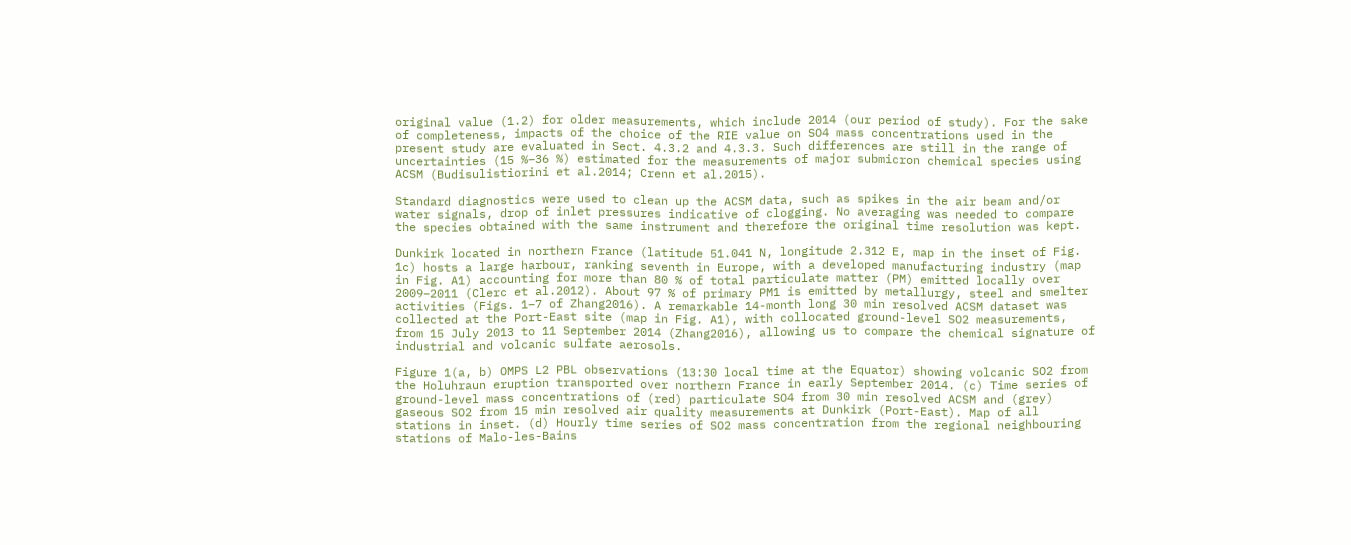original value (1.2) for older measurements, which include 2014 (our period of study). For the sake of completeness, impacts of the choice of the RIE value on SO4 mass concentrations used in the present study are evaluated in Sect. 4.3.2 and 4.3.3. Such differences are still in the range of uncertainties (15 %–36 %) estimated for the measurements of major submicron chemical species using ACSM (Budisulistiorini et al.2014; Crenn et al.2015).

Standard diagnostics were used to clean up the ACSM data, such as spikes in the air beam and/or water signals, drop of inlet pressures indicative of clogging. No averaging was needed to compare the species obtained with the same instrument and therefore the original time resolution was kept.

Dunkirk located in northern France (latitude 51.041 N, longitude 2.312 E, map in the inset of Fig. 1c) hosts a large harbour, ranking seventh in Europe, with a developed manufacturing industry (map in Fig. A1) accounting for more than 80 % of total particulate matter (PM) emitted locally over 2009–2011 (Clerc et al.2012). About 97 % of primary PM1 is emitted by metallurgy, steel and smelter activities (Figs. 1–7 of Zhang2016). A remarkable 14-month long 30 min resolved ACSM dataset was collected at the Port-East site (map in Fig. A1), with collocated ground-level SO2 measurements, from 15 July 2013 to 11 September 2014 (Zhang2016), allowing us to compare the chemical signature of industrial and volcanic sulfate aerosols.

Figure 1(a, b) OMPS L2 PBL observations (13:30 local time at the Equator) showing volcanic SO2 from the Holuhraun eruption transported over northern France in early September 2014. (c) Time series of ground-level mass concentrations of (red) particulate SO4 from 30 min resolved ACSM and (grey) gaseous SO2 from 15 min resolved air quality measurements at Dunkirk (Port-East). Map of all stations in inset. (d) Hourly time series of SO2 mass concentration from the regional neighbouring stations of Malo-les-Bains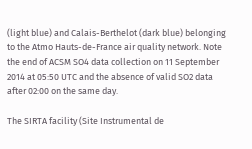(light blue) and Calais-Berthelot (dark blue) belonging to the Atmo Hauts-de-France air quality network. Note the end of ACSM SO4 data collection on 11 September 2014 at 05:50 UTC and the absence of valid SO2 data after 02:00 on the same day.

The SIRTA facility (Site Instrumental de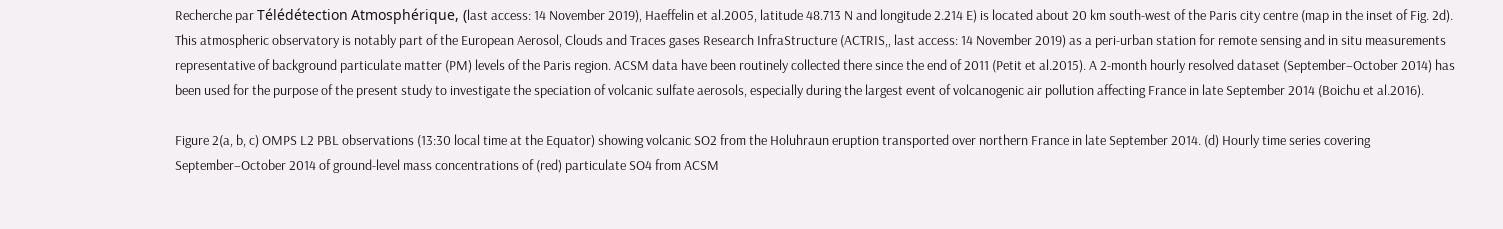Recherche par Télédétection Atmosphérique, (last access: 14 November 2019), Haeffelin et al.2005, latitude 48.713 N and longitude 2.214 E) is located about 20 km south-west of the Paris city centre (map in the inset of Fig. 2d). This atmospheric observatory is notably part of the European Aerosol, Clouds and Traces gases Research InfraStructure (ACTRIS,, last access: 14 November 2019) as a peri-urban station for remote sensing and in situ measurements representative of background particulate matter (PM) levels of the Paris region. ACSM data have been routinely collected there since the end of 2011 (Petit et al.2015). A 2-month hourly resolved dataset (September–October 2014) has been used for the purpose of the present study to investigate the speciation of volcanic sulfate aerosols, especially during the largest event of volcanogenic air pollution affecting France in late September 2014 (Boichu et al.2016).

Figure 2(a, b, c) OMPS L2 PBL observations (13:30 local time at the Equator) showing volcanic SO2 from the Holuhraun eruption transported over northern France in late September 2014. (d) Hourly time series covering September–October 2014 of ground-level mass concentrations of (red) particulate SO4 from ACSM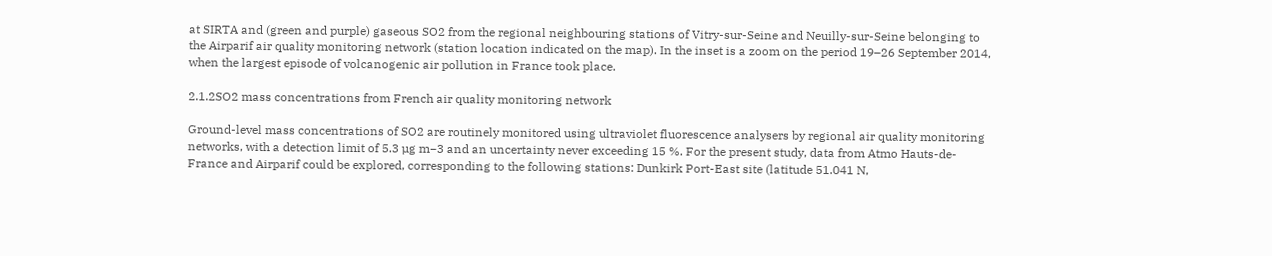at SIRTA and (green and purple) gaseous SO2 from the regional neighbouring stations of Vitry-sur-Seine and Neuilly-sur-Seine belonging to the Airparif air quality monitoring network (station location indicated on the map). In the inset is a zoom on the period 19–26 September 2014, when the largest episode of volcanogenic air pollution in France took place.

2.1.2SO2 mass concentrations from French air quality monitoring network

Ground-level mass concentrations of SO2 are routinely monitored using ultraviolet fluorescence analysers by regional air quality monitoring networks, with a detection limit of 5.3 µg m−3 and an uncertainty never exceeding 15 %. For the present study, data from Atmo Hauts-de-France and Airparif could be explored, corresponding to the following stations: Dunkirk Port-East site (latitude 51.041 N,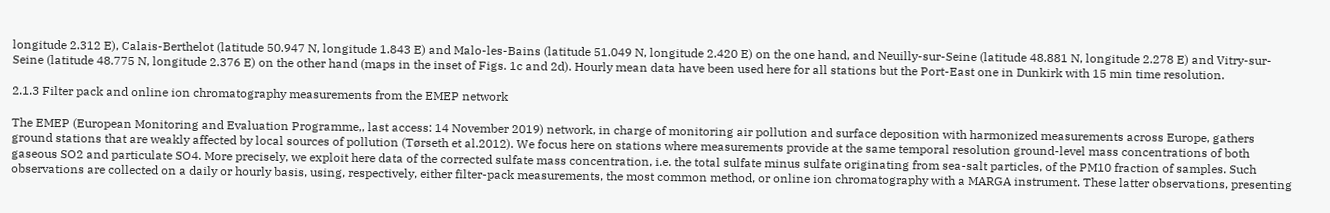longitude 2.312 E), Calais-Berthelot (latitude 50.947 N, longitude 1.843 E) and Malo-les-Bains (latitude 51.049 N, longitude 2.420 E) on the one hand, and Neuilly-sur-Seine (latitude 48.881 N, longitude 2.278 E) and Vitry-sur-Seine (latitude 48.775 N, longitude 2.376 E) on the other hand (maps in the inset of Figs. 1c and 2d). Hourly mean data have been used here for all stations but the Port-East one in Dunkirk with 15 min time resolution.

2.1.3 Filter pack and online ion chromatography measurements from the EMEP network

The EMEP (European Monitoring and Evaluation Programme,, last access: 14 November 2019) network, in charge of monitoring air pollution and surface deposition with harmonized measurements across Europe, gathers ground stations that are weakly affected by local sources of pollution (Tørseth et al.2012). We focus here on stations where measurements provide at the same temporal resolution ground-level mass concentrations of both gaseous SO2 and particulate SO4. More precisely, we exploit here data of the corrected sulfate mass concentration, i.e. the total sulfate minus sulfate originating from sea-salt particles, of the PM10 fraction of samples. Such observations are collected on a daily or hourly basis, using, respectively, either filter-pack measurements, the most common method, or online ion chromatography with a MARGA instrument. These latter observations, presenting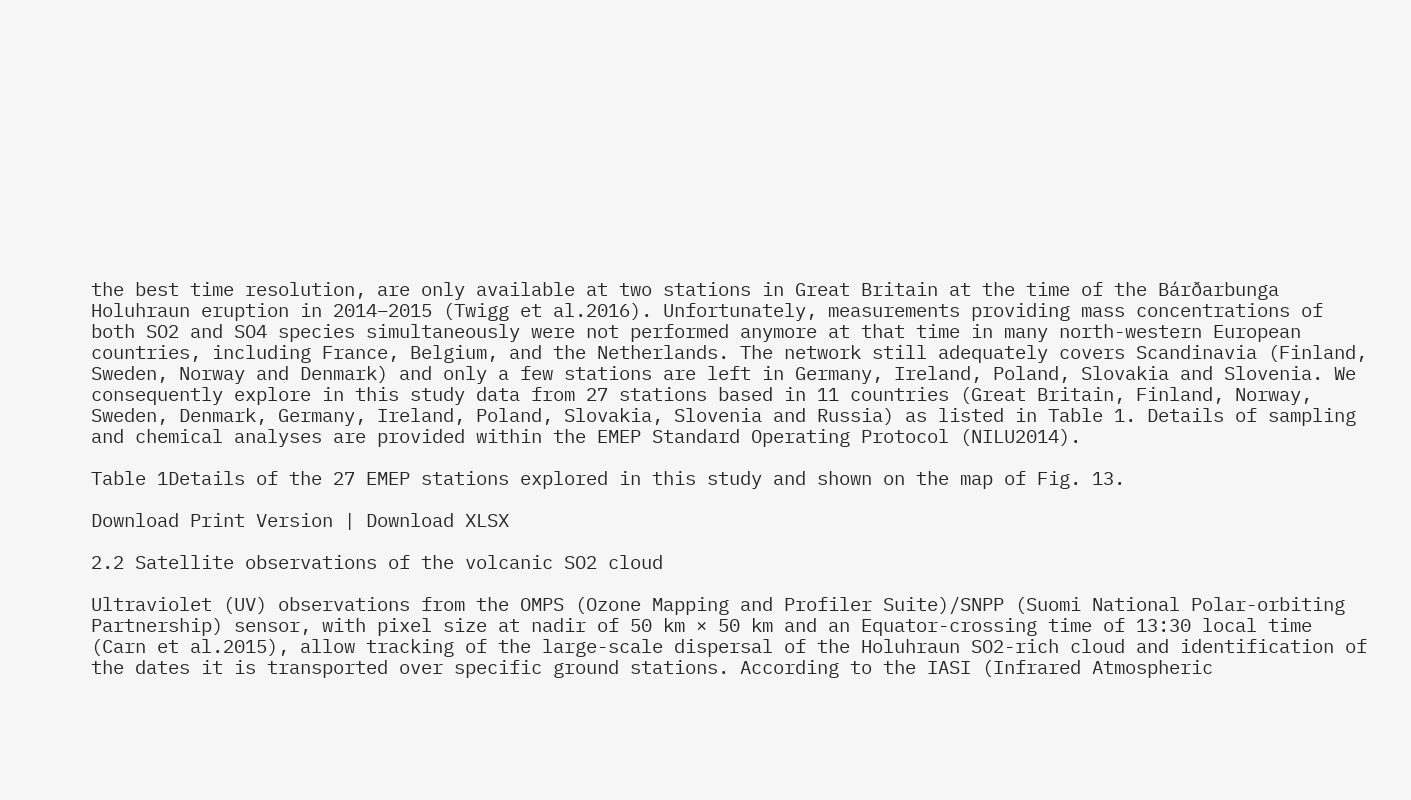the best time resolution, are only available at two stations in Great Britain at the time of the Bárðarbunga Holuhraun eruption in 2014–2015 (Twigg et al.2016). Unfortunately, measurements providing mass concentrations of both SO2 and SO4 species simultaneously were not performed anymore at that time in many north-western European countries, including France, Belgium, and the Netherlands. The network still adequately covers Scandinavia (Finland, Sweden, Norway and Denmark) and only a few stations are left in Germany, Ireland, Poland, Slovakia and Slovenia. We consequently explore in this study data from 27 stations based in 11 countries (Great Britain, Finland, Norway, Sweden, Denmark, Germany, Ireland, Poland, Slovakia, Slovenia and Russia) as listed in Table 1. Details of sampling and chemical analyses are provided within the EMEP Standard Operating Protocol (NILU2014).

Table 1Details of the 27 EMEP stations explored in this study and shown on the map of Fig. 13.

Download Print Version | Download XLSX

2.2 Satellite observations of the volcanic SO2 cloud

Ultraviolet (UV) observations from the OMPS (Ozone Mapping and Profiler Suite)/SNPP (Suomi National Polar-orbiting Partnership) sensor, with pixel size at nadir of 50 km × 50 km and an Equator-crossing time of 13:30 local time (Carn et al.2015), allow tracking of the large-scale dispersal of the Holuhraun SO2-rich cloud and identification of the dates it is transported over specific ground stations. According to the IASI (Infrared Atmospheric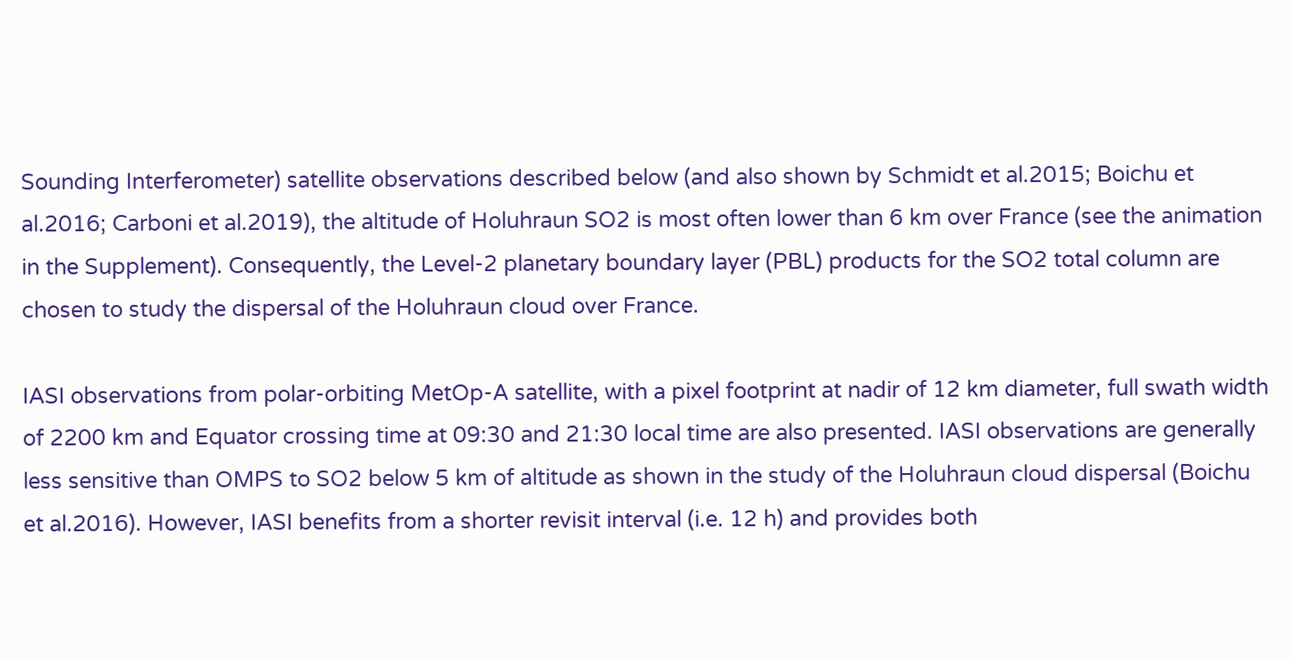Sounding Interferometer) satellite observations described below (and also shown by Schmidt et al.2015; Boichu et al.2016; Carboni et al.2019), the altitude of Holuhraun SO2 is most often lower than 6 km over France (see the animation in the Supplement). Consequently, the Level-2 planetary boundary layer (PBL) products for the SO2 total column are chosen to study the dispersal of the Holuhraun cloud over France.

IASI observations from polar-orbiting MetOp-A satellite, with a pixel footprint at nadir of 12 km diameter, full swath width of 2200 km and Equator crossing time at 09:30 and 21:30 local time are also presented. IASI observations are generally less sensitive than OMPS to SO2 below 5 km of altitude as shown in the study of the Holuhraun cloud dispersal (Boichu et al.2016). However, IASI benefits from a shorter revisit interval (i.e. 12 h) and provides both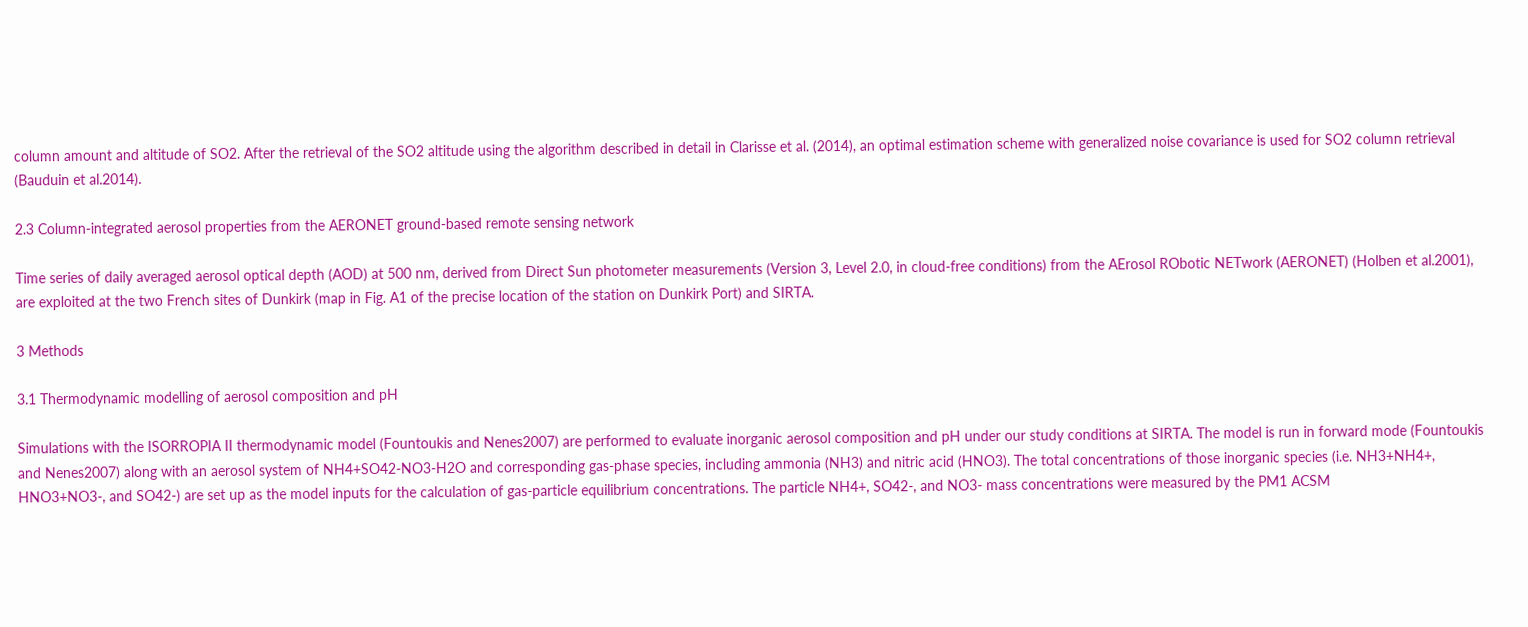column amount and altitude of SO2. After the retrieval of the SO2 altitude using the algorithm described in detail in Clarisse et al. (2014), an optimal estimation scheme with generalized noise covariance is used for SO2 column retrieval (Bauduin et al.2014).

2.3 Column-integrated aerosol properties from the AERONET ground-based remote sensing network

Time series of daily averaged aerosol optical depth (AOD) at 500 nm, derived from Direct Sun photometer measurements (Version 3, Level 2.0, in cloud-free conditions) from the AErosol RObotic NETwork (AERONET) (Holben et al.2001), are exploited at the two French sites of Dunkirk (map in Fig. A1 of the precise location of the station on Dunkirk Port) and SIRTA.

3 Methods

3.1 Thermodynamic modelling of aerosol composition and pH

Simulations with the ISORROPIA II thermodynamic model (Fountoukis and Nenes2007) are performed to evaluate inorganic aerosol composition and pH under our study conditions at SIRTA. The model is run in forward mode (Fountoukis and Nenes2007) along with an aerosol system of NH4+SO42-NO3-H2O and corresponding gas-phase species, including ammonia (NH3) and nitric acid (HNO3). The total concentrations of those inorganic species (i.e. NH3+NH4+, HNO3+NO3-, and SO42-) are set up as the model inputs for the calculation of gas-particle equilibrium concentrations. The particle NH4+, SO42-, and NO3- mass concentrations were measured by the PM1 ACSM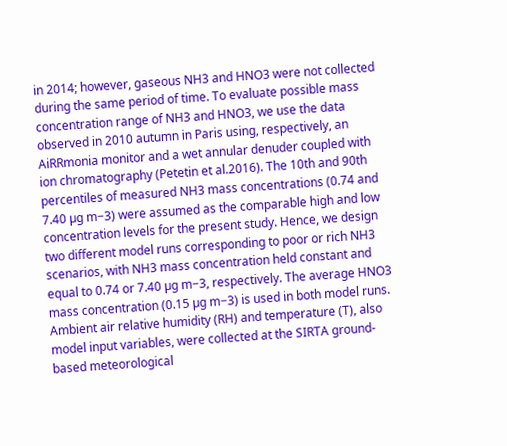in 2014; however, gaseous NH3 and HNO3 were not collected during the same period of time. To evaluate possible mass concentration range of NH3 and HNO3, we use the data observed in 2010 autumn in Paris using, respectively, an AiRRmonia monitor and a wet annular denuder coupled with ion chromatography (Petetin et al.2016). The 10th and 90th percentiles of measured NH3 mass concentrations (0.74 and 7.40 µg m−3) were assumed as the comparable high and low concentration levels for the present study. Hence, we design two different model runs corresponding to poor or rich NH3 scenarios, with NH3 mass concentration held constant and equal to 0.74 or 7.40 µg m−3, respectively. The average HNO3 mass concentration (0.15 µg m−3) is used in both model runs. Ambient air relative humidity (RH) and temperature (T), also model input variables, were collected at the SIRTA ground-based meteorological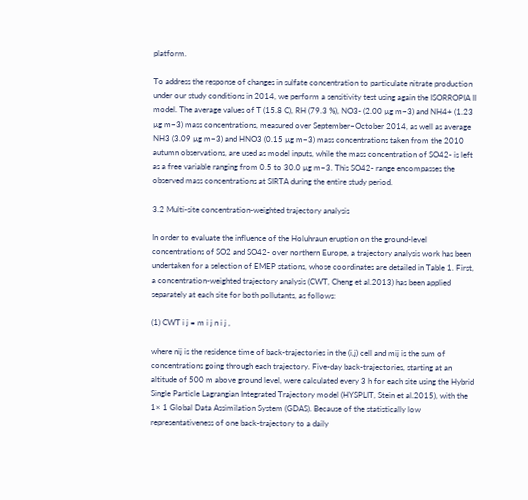platform.

To address the response of changes in sulfate concentration to particulate nitrate production under our study conditions in 2014, we perform a sensitivity test using again the ISORROPIA II model. The average values of T (15.8 C), RH (79.3 %), NO3- (2.00 µg m−3) and NH4+ (1.23 µg m−3) mass concentrations, measured over September–October 2014, as well as average NH3 (3.09 µg m−3) and HNO3 (0.15 µg m−3) mass concentrations taken from the 2010 autumn observations, are used as model inputs, while the mass concentration of SO42- is left as a free variable ranging from 0.5 to 30.0 µg m−3. This SO42- range encompasses the observed mass concentrations at SIRTA during the entire study period.

3.2 Multi-site concentration-weighted trajectory analysis

In order to evaluate the influence of the Holuhraun eruption on the ground-level concentrations of SO2 and SO42- over northern Europe, a trajectory analysis work has been undertaken for a selection of EMEP stations, whose coordinates are detailed in Table 1. First, a concentration-weighted trajectory analysis (CWT, Cheng et al.2013) has been applied separately at each site for both pollutants, as follows:

(1) CWT i j = m i j n i j ,

where nij is the residence time of back-trajectories in the (i,j) cell and mij is the sum of concentrations going through each trajectory. Five-day back-trajectories, starting at an altitude of 500 m above ground level, were calculated every 3 h for each site using the Hybrid Single Particle Lagrangian Integrated Trajectory model (HYSPLIT, Stein et al.2015), with the 1× 1 Global Data Assimilation System (GDAS). Because of the statistically low representativeness of one back-trajectory to a daily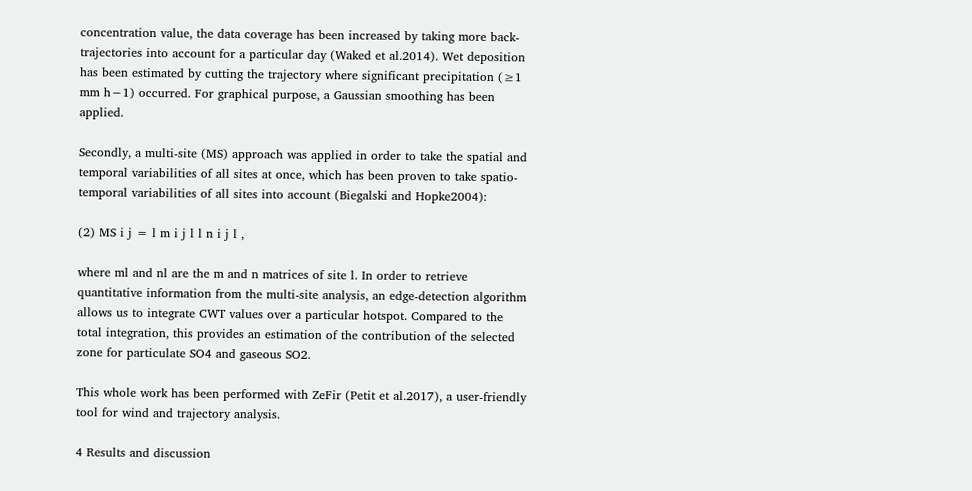concentration value, the data coverage has been increased by taking more back-trajectories into account for a particular day (Waked et al.2014). Wet deposition has been estimated by cutting the trajectory where significant precipitation (≥1 mm h−1) occurred. For graphical purpose, a Gaussian smoothing has been applied.

Secondly, a multi-site (MS) approach was applied in order to take the spatial and temporal variabilities of all sites at once, which has been proven to take spatio-temporal variabilities of all sites into account (Biegalski and Hopke2004):

(2) MS i j = l m i j l l n i j l ,

where ml and nl are the m and n matrices of site l. In order to retrieve quantitative information from the multi-site analysis, an edge-detection algorithm allows us to integrate CWT values over a particular hotspot. Compared to the total integration, this provides an estimation of the contribution of the selected zone for particulate SO4 and gaseous SO2.

This whole work has been performed with ZeFir (Petit et al.2017), a user-friendly tool for wind and trajectory analysis.

4 Results and discussion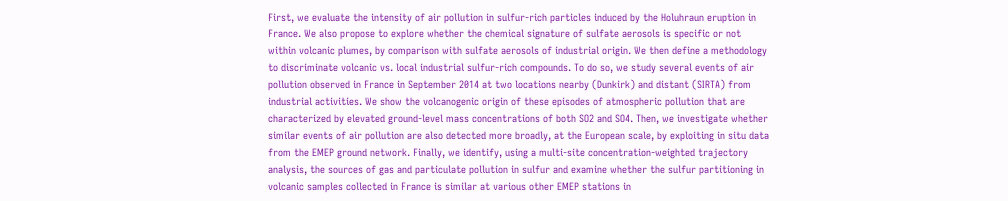First, we evaluate the intensity of air pollution in sulfur-rich particles induced by the Holuhraun eruption in France. We also propose to explore whether the chemical signature of sulfate aerosols is specific or not within volcanic plumes, by comparison with sulfate aerosols of industrial origin. We then define a methodology to discriminate volcanic vs. local industrial sulfur-rich compounds. To do so, we study several events of air pollution observed in France in September 2014 at two locations nearby (Dunkirk) and distant (SIRTA) from industrial activities. We show the volcanogenic origin of these episodes of atmospheric pollution that are characterized by elevated ground-level mass concentrations of both SO2 and SO4. Then, we investigate whether similar events of air pollution are also detected more broadly, at the European scale, by exploiting in situ data from the EMEP ground network. Finally, we identify, using a multi-site concentration-weighted trajectory analysis, the sources of gas and particulate pollution in sulfur and examine whether the sulfur partitioning in volcanic samples collected in France is similar at various other EMEP stations in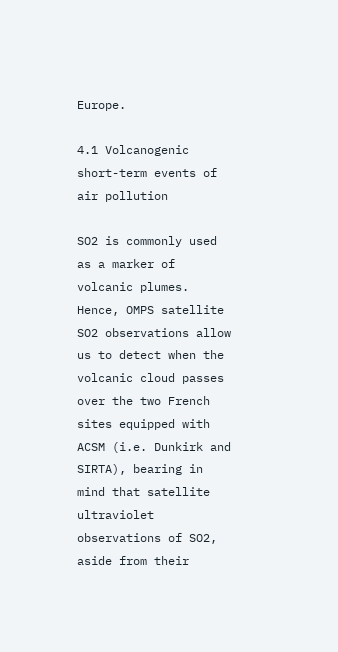Europe.

4.1 Volcanogenic short-term events of air pollution

SO2 is commonly used as a marker of volcanic plumes. Hence, OMPS satellite SO2 observations allow us to detect when the volcanic cloud passes over the two French sites equipped with ACSM (i.e. Dunkirk and SIRTA), bearing in mind that satellite ultraviolet observations of SO2, aside from their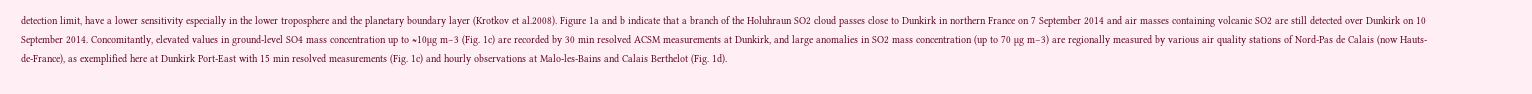detection limit, have a lower sensitivity especially in the lower troposphere and the planetary boundary layer (Krotkov et al.2008). Figure 1a and b indicate that a branch of the Holuhraun SO2 cloud passes close to Dunkirk in northern France on 7 September 2014 and air masses containing volcanic SO2 are still detected over Dunkirk on 10 September 2014. Concomitantly, elevated values in ground-level SO4 mass concentration up to ≈10µg m−3 (Fig. 1c) are recorded by 30 min resolved ACSM measurements at Dunkirk, and large anomalies in SO2 mass concentration (up to 70 µg m−3) are regionally measured by various air quality stations of Nord-Pas de Calais (now Hauts-de-France), as exemplified here at Dunkirk Port-East with 15 min resolved measurements (Fig. 1c) and hourly observations at Malo-les-Bains and Calais Berthelot (Fig. 1d).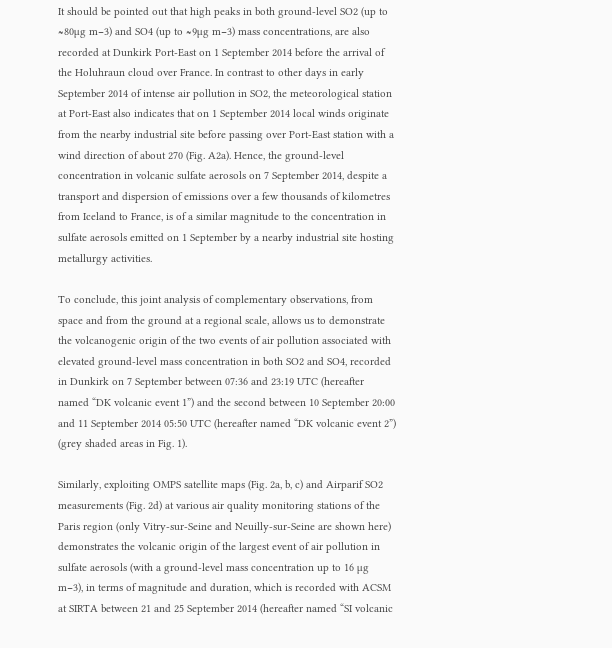It should be pointed out that high peaks in both ground-level SO2 (up to ≈80µg m−3) and SO4 (up to ≈9µg m−3) mass concentrations, are also recorded at Dunkirk Port-East on 1 September 2014 before the arrival of the Holuhraun cloud over France. In contrast to other days in early September 2014 of intense air pollution in SO2, the meteorological station at Port-East also indicates that on 1 September 2014 local winds originate from the nearby industrial site before passing over Port-East station with a wind direction of about 270 (Fig. A2a). Hence, the ground-level concentration in volcanic sulfate aerosols on 7 September 2014, despite a transport and dispersion of emissions over a few thousands of kilometres from Iceland to France, is of a similar magnitude to the concentration in sulfate aerosols emitted on 1 September by a nearby industrial site hosting metallurgy activities.

To conclude, this joint analysis of complementary observations, from space and from the ground at a regional scale, allows us to demonstrate the volcanogenic origin of the two events of air pollution associated with elevated ground-level mass concentration in both SO2 and SO4, recorded in Dunkirk on 7 September between 07:36 and 23:19 UTC (hereafter named “DK volcanic event 1”) and the second between 10 September 20:00 and 11 September 2014 05:50 UTC (hereafter named “DK volcanic event 2”) (grey shaded areas in Fig. 1).

Similarly, exploiting OMPS satellite maps (Fig. 2a, b, c) and Airparif SO2 measurements (Fig. 2d) at various air quality monitoring stations of the Paris region (only Vitry-sur-Seine and Neuilly-sur-Seine are shown here) demonstrates the volcanic origin of the largest event of air pollution in sulfate aerosols (with a ground-level mass concentration up to 16 µg m−3), in terms of magnitude and duration, which is recorded with ACSM at SIRTA between 21 and 25 September 2014 (hereafter named “SI volcanic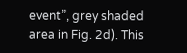event”, grey shaded area in Fig. 2d). This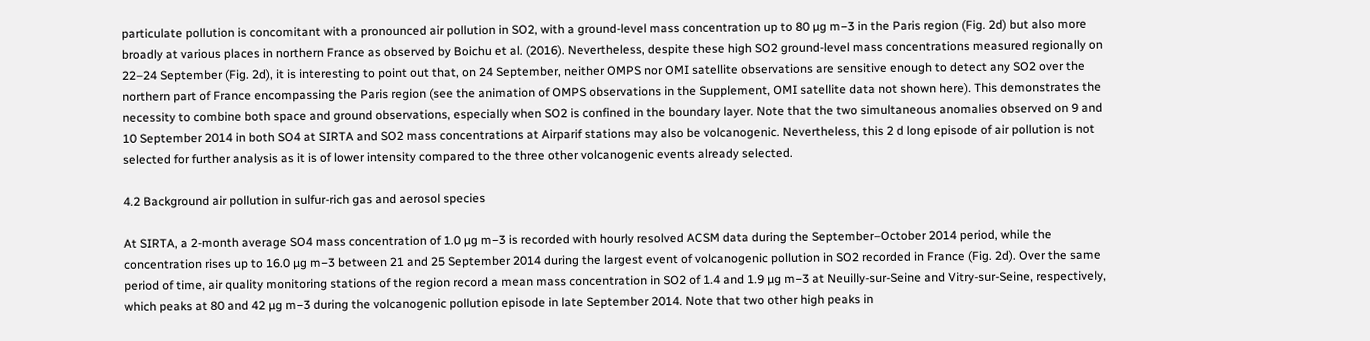particulate pollution is concomitant with a pronounced air pollution in SO2, with a ground-level mass concentration up to 80 µg m−3 in the Paris region (Fig. 2d) but also more broadly at various places in northern France as observed by Boichu et al. (2016). Nevertheless, despite these high SO2 ground-level mass concentrations measured regionally on 22–24 September (Fig. 2d), it is interesting to point out that, on 24 September, neither OMPS nor OMI satellite observations are sensitive enough to detect any SO2 over the northern part of France encompassing the Paris region (see the animation of OMPS observations in the Supplement, OMI satellite data not shown here). This demonstrates the necessity to combine both space and ground observations, especially when SO2 is confined in the boundary layer. Note that the two simultaneous anomalies observed on 9 and 10 September 2014 in both SO4 at SIRTA and SO2 mass concentrations at Airparif stations may also be volcanogenic. Nevertheless, this 2 d long episode of air pollution is not selected for further analysis as it is of lower intensity compared to the three other volcanogenic events already selected.

4.2 Background air pollution in sulfur-rich gas and aerosol species

At SIRTA, a 2-month average SO4 mass concentration of 1.0 µg m−3 is recorded with hourly resolved ACSM data during the September–October 2014 period, while the concentration rises up to 16.0 µg m−3 between 21 and 25 September 2014 during the largest event of volcanogenic pollution in SO2 recorded in France (Fig. 2d). Over the same period of time, air quality monitoring stations of the region record a mean mass concentration in SO2 of 1.4 and 1.9 µg m−3 at Neuilly-sur-Seine and Vitry-sur-Seine, respectively, which peaks at 80 and 42 µg m−3 during the volcanogenic pollution episode in late September 2014. Note that two other high peaks in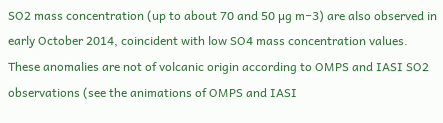SO2 mass concentration (up to about 70 and 50 µg m−3) are also observed in early October 2014, coincident with low SO4 mass concentration values. These anomalies are not of volcanic origin according to OMPS and IASI SO2 observations (see the animations of OMPS and IASI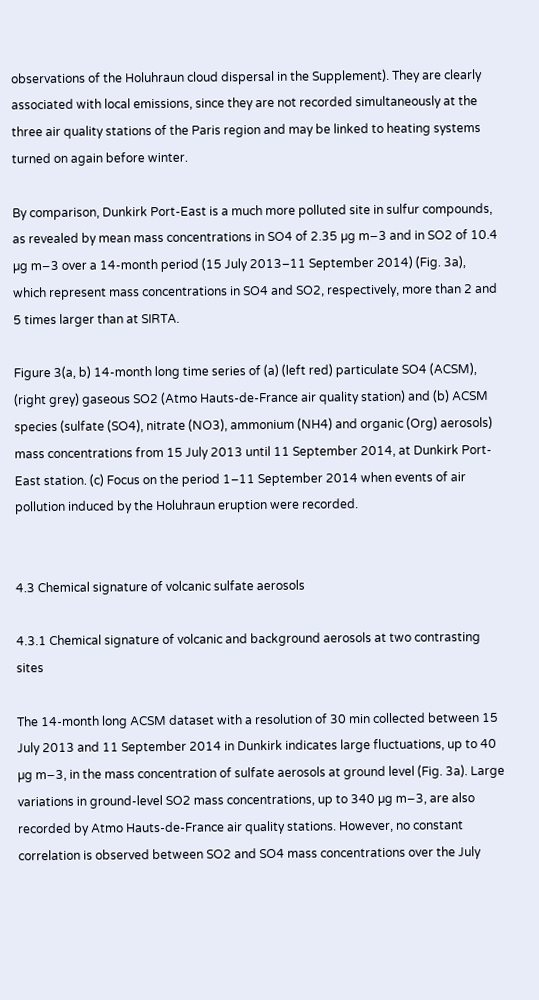observations of the Holuhraun cloud dispersal in the Supplement). They are clearly associated with local emissions, since they are not recorded simultaneously at the three air quality stations of the Paris region and may be linked to heating systems turned on again before winter.

By comparison, Dunkirk Port-East is a much more polluted site in sulfur compounds, as revealed by mean mass concentrations in SO4 of 2.35 µg m−3 and in SO2 of 10.4 µg m−3 over a 14-month period (15 July 2013–11 September 2014) (Fig. 3a), which represent mass concentrations in SO4 and SO2, respectively, more than 2 and 5 times larger than at SIRTA.

Figure 3(a, b) 14-month long time series of (a) (left red) particulate SO4 (ACSM), (right grey) gaseous SO2 (Atmo Hauts-de-France air quality station) and (b) ACSM species (sulfate (SO4), nitrate (NO3), ammonium (NH4) and organic (Org) aerosols) mass concentrations from 15 July 2013 until 11 September 2014, at Dunkirk Port-East station. (c) Focus on the period 1–11 September 2014 when events of air pollution induced by the Holuhraun eruption were recorded.


4.3 Chemical signature of volcanic sulfate aerosols

4.3.1 Chemical signature of volcanic and background aerosols at two contrasting sites

The 14-month long ACSM dataset with a resolution of 30 min collected between 15 July 2013 and 11 September 2014 in Dunkirk indicates large fluctuations, up to 40 µg m−3, in the mass concentration of sulfate aerosols at ground level (Fig. 3a). Large variations in ground-level SO2 mass concentrations, up to 340 µg m−3, are also recorded by Atmo Hauts-de-France air quality stations. However, no constant correlation is observed between SO2 and SO4 mass concentrations over the July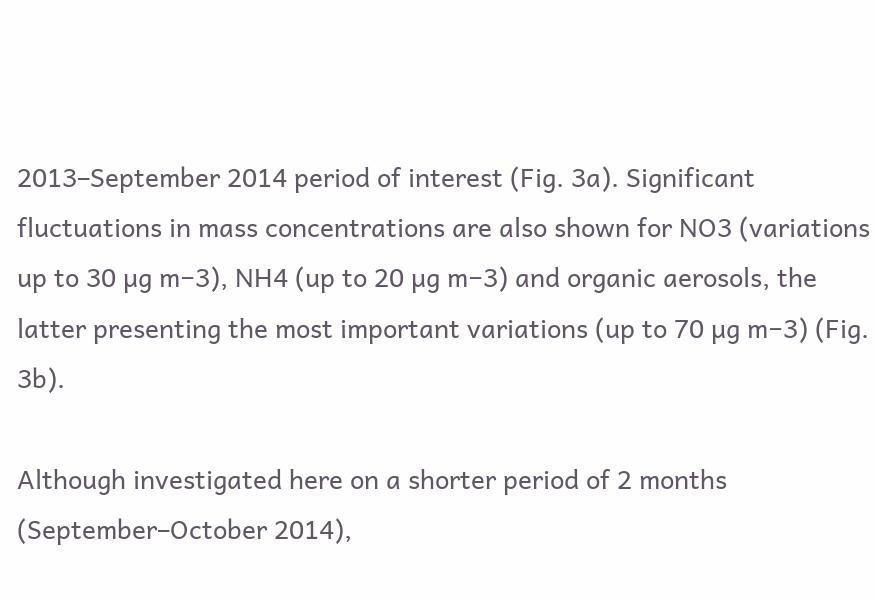2013–September 2014 period of interest (Fig. 3a). Significant fluctuations in mass concentrations are also shown for NO3 (variations up to 30 µg m−3), NH4 (up to 20 µg m−3) and organic aerosols, the latter presenting the most important variations (up to 70 µg m−3) (Fig. 3b).

Although investigated here on a shorter period of 2 months (September–October 2014),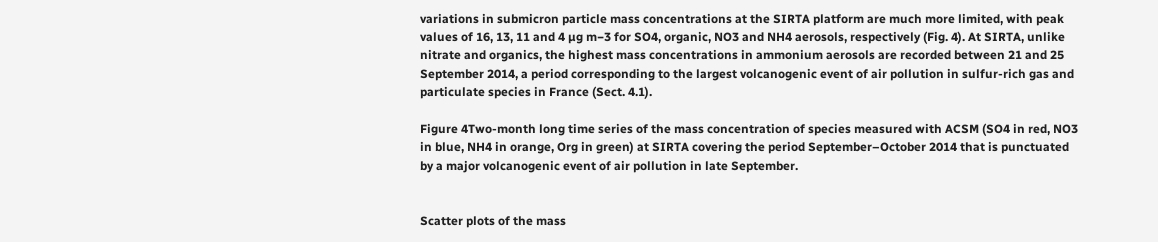variations in submicron particle mass concentrations at the SIRTA platform are much more limited, with peak values of 16, 13, 11 and 4 µg m−3 for SO4, organic, NO3 and NH4 aerosols, respectively (Fig. 4). At SIRTA, unlike nitrate and organics, the highest mass concentrations in ammonium aerosols are recorded between 21 and 25 September 2014, a period corresponding to the largest volcanogenic event of air pollution in sulfur-rich gas and particulate species in France (Sect. 4.1).

Figure 4Two-month long time series of the mass concentration of species measured with ACSM (SO4 in red, NO3 in blue, NH4 in orange, Org in green) at SIRTA covering the period September–October 2014 that is punctuated by a major volcanogenic event of air pollution in late September.


Scatter plots of the mass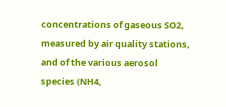concentrations of gaseous SO2, measured by air quality stations, and of the various aerosol species (NH4,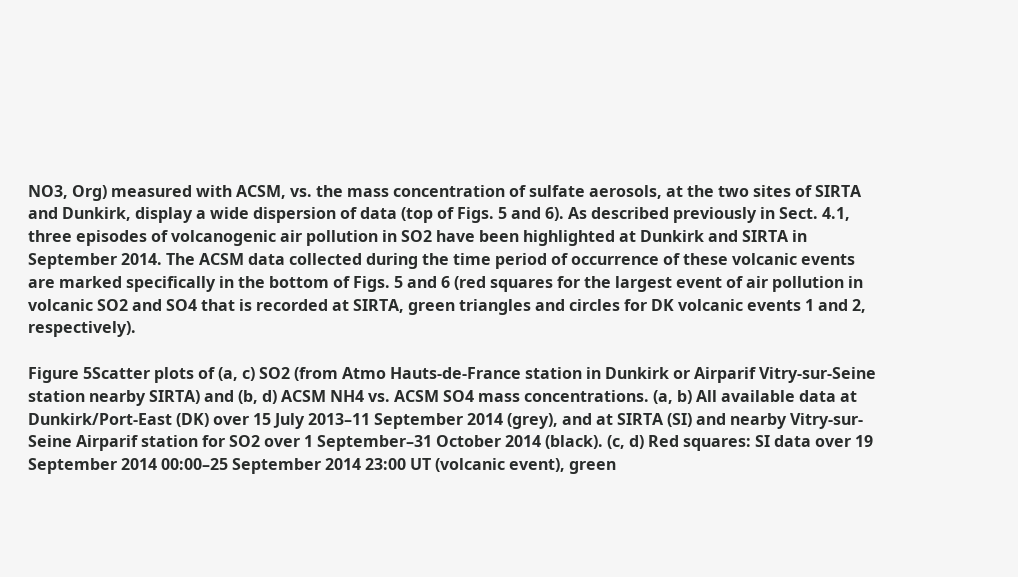NO3, Org) measured with ACSM, vs. the mass concentration of sulfate aerosols, at the two sites of SIRTA and Dunkirk, display a wide dispersion of data (top of Figs. 5 and 6). As described previously in Sect. 4.1, three episodes of volcanogenic air pollution in SO2 have been highlighted at Dunkirk and SIRTA in September 2014. The ACSM data collected during the time period of occurrence of these volcanic events are marked specifically in the bottom of Figs. 5 and 6 (red squares for the largest event of air pollution in volcanic SO2 and SO4 that is recorded at SIRTA, green triangles and circles for DK volcanic events 1 and 2, respectively).

Figure 5Scatter plots of (a, c) SO2 (from Atmo Hauts-de-France station in Dunkirk or Airparif Vitry-sur-Seine station nearby SIRTA) and (b, d) ACSM NH4 vs. ACSM SO4 mass concentrations. (a, b) All available data at Dunkirk/Port-East (DK) over 15 July 2013–11 September 2014 (grey), and at SIRTA (SI) and nearby Vitry-sur-Seine Airparif station for SO2 over 1 September–31 October 2014 (black). (c, d) Red squares: SI data over 19 September 2014 00:00–25 September 2014 23:00 UT (volcanic event), green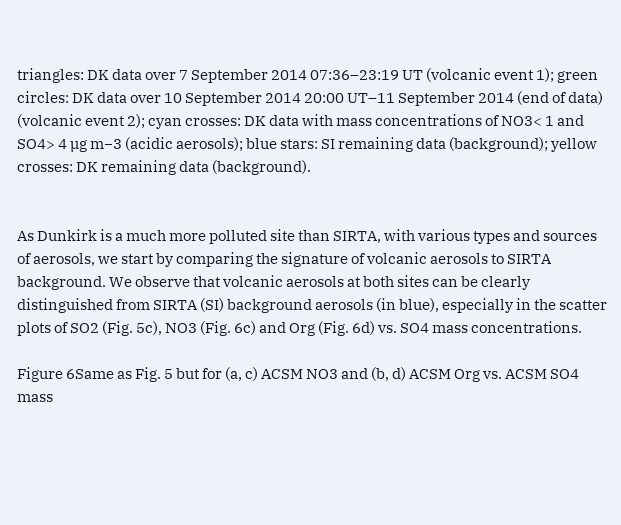triangles: DK data over 7 September 2014 07:36–23:19 UT (volcanic event 1); green circles: DK data over 10 September 2014 20:00 UT–11 September 2014 (end of data) (volcanic event 2); cyan crosses: DK data with mass concentrations of NO3< 1 and SO4> 4 µg m−3 (acidic aerosols); blue stars: SI remaining data (background); yellow crosses: DK remaining data (background).


As Dunkirk is a much more polluted site than SIRTA, with various types and sources of aerosols, we start by comparing the signature of volcanic aerosols to SIRTA background. We observe that volcanic aerosols at both sites can be clearly distinguished from SIRTA (SI) background aerosols (in blue), especially in the scatter plots of SO2 (Fig. 5c), NO3 (Fig. 6c) and Org (Fig. 6d) vs. SO4 mass concentrations.

Figure 6Same as Fig. 5 but for (a, c) ACSM NO3 and (b, d) ACSM Org vs. ACSM SO4 mass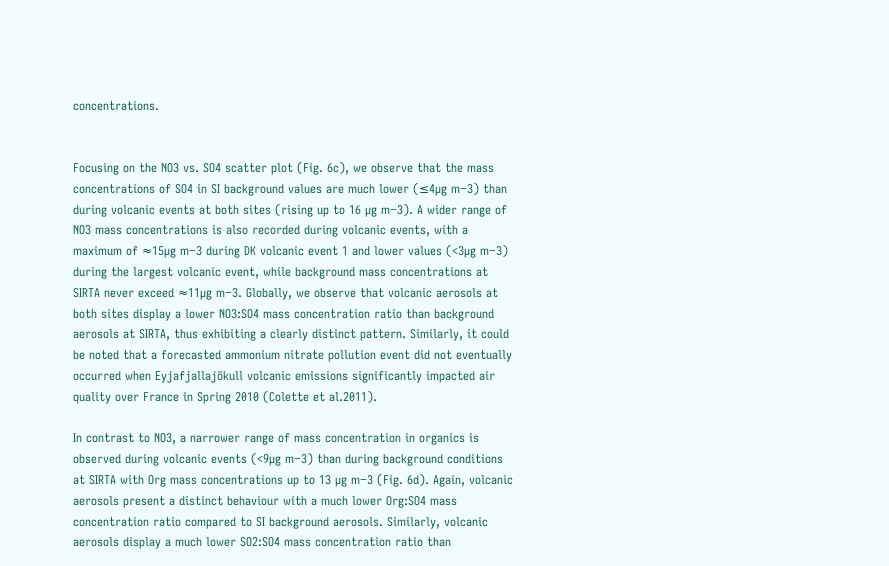concentrations.


Focusing on the NO3 vs. SO4 scatter plot (Fig. 6c), we observe that the mass concentrations of SO4 in SI background values are much lower (≤4µg m−3) than during volcanic events at both sites (rising up to 16 µg m−3). A wider range of NO3 mass concentrations is also recorded during volcanic events, with a maximum of ≈15µg m−3 during DK volcanic event 1 and lower values (<3µg m−3) during the largest volcanic event, while background mass concentrations at SIRTA never exceed ≈11µg m−3. Globally, we observe that volcanic aerosols at both sites display a lower NO3:SO4 mass concentration ratio than background aerosols at SIRTA, thus exhibiting a clearly distinct pattern. Similarly, it could be noted that a forecasted ammonium nitrate pollution event did not eventually occurred when Eyjafjallajökull volcanic emissions significantly impacted air quality over France in Spring 2010 (Colette et al.2011).

In contrast to NO3, a narrower range of mass concentration in organics is observed during volcanic events (<9µg m−3) than during background conditions at SIRTA with Org mass concentrations up to 13 µg m−3 (Fig. 6d). Again, volcanic aerosols present a distinct behaviour with a much lower Org:SO4 mass concentration ratio compared to SI background aerosols. Similarly, volcanic aerosols display a much lower SO2:SO4 mass concentration ratio than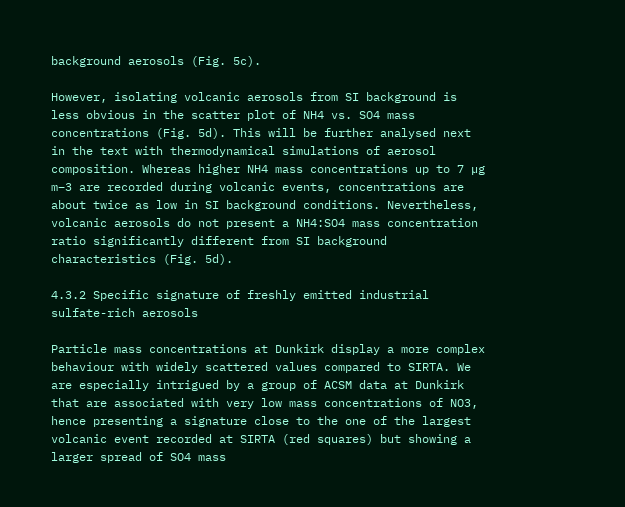background aerosols (Fig. 5c).

However, isolating volcanic aerosols from SI background is less obvious in the scatter plot of NH4 vs. SO4 mass concentrations (Fig. 5d). This will be further analysed next in the text with thermodynamical simulations of aerosol composition. Whereas higher NH4 mass concentrations up to 7 µg m−3 are recorded during volcanic events, concentrations are about twice as low in SI background conditions. Nevertheless, volcanic aerosols do not present a NH4:SO4 mass concentration ratio significantly different from SI background characteristics (Fig. 5d).

4.3.2 Specific signature of freshly emitted industrial sulfate-rich aerosols

Particle mass concentrations at Dunkirk display a more complex behaviour with widely scattered values compared to SIRTA. We are especially intrigued by a group of ACSM data at Dunkirk that are associated with very low mass concentrations of NO3, hence presenting a signature close to the one of the largest volcanic event recorded at SIRTA (red squares) but showing a larger spread of SO4 mass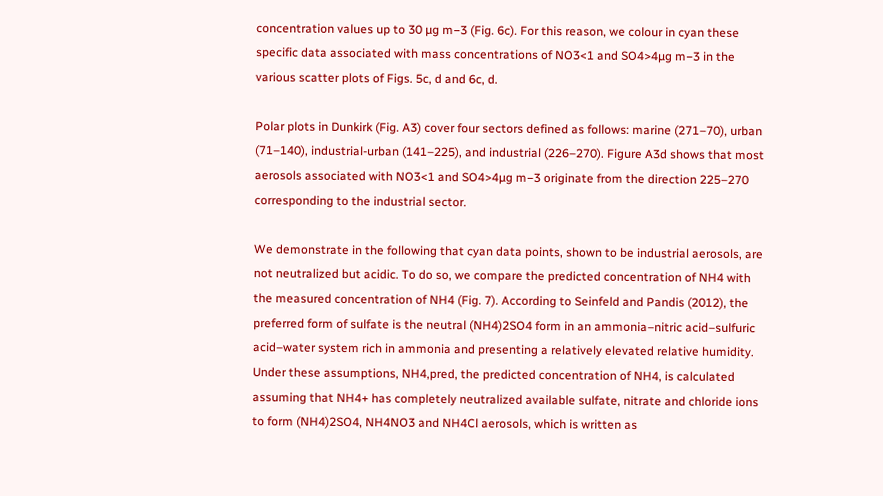concentration values up to 30 µg m−3 (Fig. 6c). For this reason, we colour in cyan these specific data associated with mass concentrations of NO3<1 and SO4>4µg m−3 in the various scatter plots of Figs. 5c, d and 6c, d.

Polar plots in Dunkirk (Fig. A3) cover four sectors defined as follows: marine (271–70), urban (71–140), industrial-urban (141–225), and industrial (226–270). Figure A3d shows that most aerosols associated with NO3<1 and SO4>4µg m−3 originate from the direction 225–270 corresponding to the industrial sector.

We demonstrate in the following that cyan data points, shown to be industrial aerosols, are not neutralized but acidic. To do so, we compare the predicted concentration of NH4 with the measured concentration of NH4 (Fig. 7). According to Seinfeld and Pandis (2012), the preferred form of sulfate is the neutral (NH4)2SO4 form in an ammonia–nitric acid–sulfuric acid–water system rich in ammonia and presenting a relatively elevated relative humidity. Under these assumptions, NH4,pred, the predicted concentration of NH4, is calculated assuming that NH4+ has completely neutralized available sulfate, nitrate and chloride ions to form (NH4)2SO4, NH4NO3 and NH4Cl aerosols, which is written as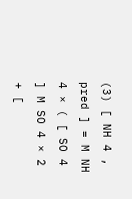(3) [ NH 4 , pred ] = M NH 4 × ( [ SO 4 ] M SO 4 × 2 + [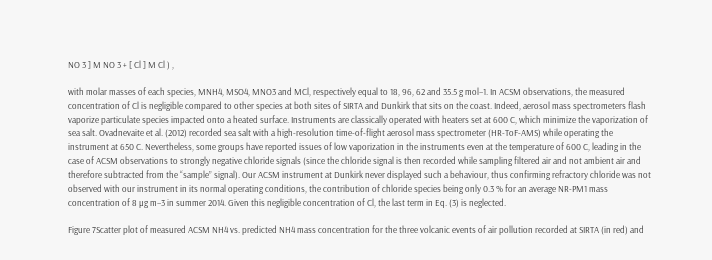NO 3 ] M NO 3 + [ Cl ] M Cl ) ,

with molar masses of each species, MNH4, MSO4, MNO3 and MCl, respectively equal to 18, 96, 62 and 35.5 g mol−1. In ACSM observations, the measured concentration of Cl is negligible compared to other species at both sites of SIRTA and Dunkirk that sits on the coast. Indeed, aerosol mass spectrometers flash vaporize particulate species impacted onto a heated surface. Instruments are classically operated with heaters set at 600 C, which minimize the vaporization of sea salt. Ovadnevaite et al. (2012) recorded sea salt with a high-resolution time-of-flight aerosol mass spectrometer (HR-ToF-AMS) while operating the instrument at 650 C. Nevertheless, some groups have reported issues of low vaporization in the instruments even at the temperature of 600 C, leading in the case of ACSM observations to strongly negative chloride signals (since the chloride signal is then recorded while sampling filtered air and not ambient air and therefore subtracted from the “sample” signal). Our ACSM instrument at Dunkirk never displayed such a behaviour, thus confirming refractory chloride was not observed with our instrument in its normal operating conditions, the contribution of chloride species being only 0.3 % for an average NR-PM1 mass concentration of 8 µg m−3 in summer 2014. Given this negligible concentration of Cl, the last term in Eq. (3) is neglected.

Figure 7Scatter plot of measured ACSM NH4 vs. predicted NH4 mass concentration for the three volcanic events of air pollution recorded at SIRTA (in red) and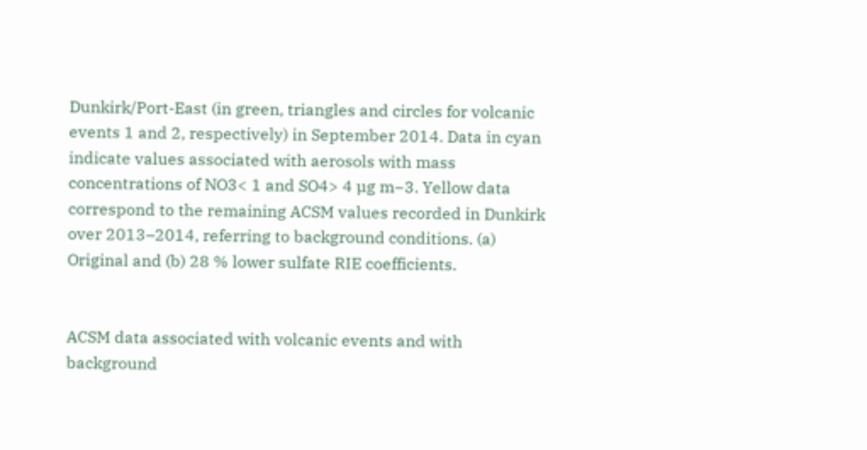Dunkirk/Port-East (in green, triangles and circles for volcanic events 1 and 2, respectively) in September 2014. Data in cyan indicate values associated with aerosols with mass concentrations of NO3< 1 and SO4> 4 µg m−3. Yellow data correspond to the remaining ACSM values recorded in Dunkirk over 2013–2014, referring to background conditions. (a) Original and (b) 28 % lower sulfate RIE coefficients.


ACSM data associated with volcanic events and with background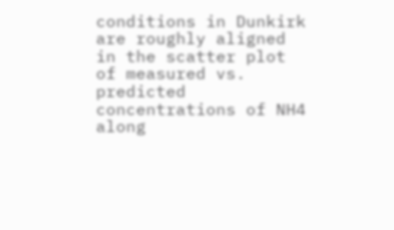conditions in Dunkirk are roughly aligned in the scatter plot of measured vs. predicted concentrations of NH4 along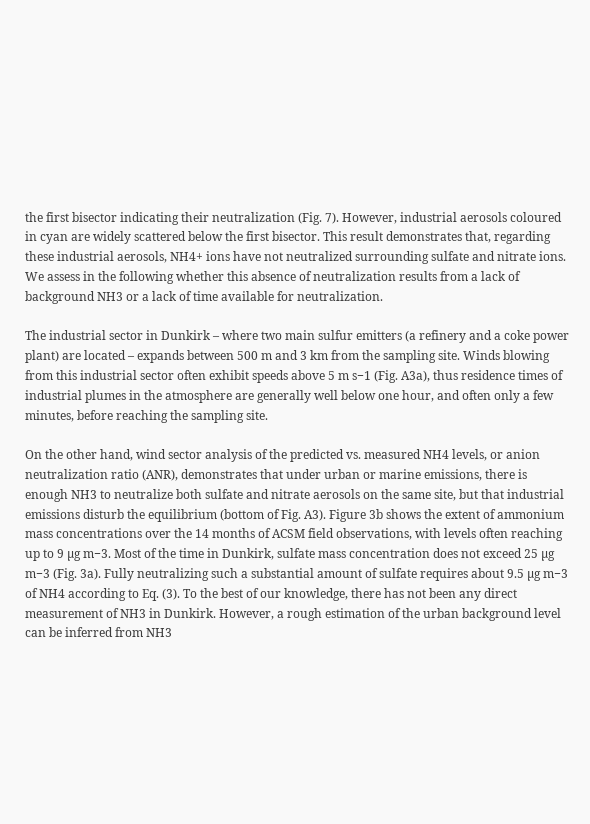the first bisector indicating their neutralization (Fig. 7). However, industrial aerosols coloured in cyan are widely scattered below the first bisector. This result demonstrates that, regarding these industrial aerosols, NH4+ ions have not neutralized surrounding sulfate and nitrate ions. We assess in the following whether this absence of neutralization results from a lack of background NH3 or a lack of time available for neutralization.

The industrial sector in Dunkirk – where two main sulfur emitters (a refinery and a coke power plant) are located – expands between 500 m and 3 km from the sampling site. Winds blowing from this industrial sector often exhibit speeds above 5 m s−1 (Fig. A3a), thus residence times of industrial plumes in the atmosphere are generally well below one hour, and often only a few minutes, before reaching the sampling site.

On the other hand, wind sector analysis of the predicted vs. measured NH4 levels, or anion neutralization ratio (ANR), demonstrates that under urban or marine emissions, there is enough NH3 to neutralize both sulfate and nitrate aerosols on the same site, but that industrial emissions disturb the equilibrium (bottom of Fig. A3). Figure 3b shows the extent of ammonium mass concentrations over the 14 months of ACSM field observations, with levels often reaching up to 9 µg m−3. Most of the time in Dunkirk, sulfate mass concentration does not exceed 25 µg m−3 (Fig. 3a). Fully neutralizing such a substantial amount of sulfate requires about 9.5 µg m−3 of NH4 according to Eq. (3). To the best of our knowledge, there has not been any direct measurement of NH3 in Dunkirk. However, a rough estimation of the urban background level can be inferred from NH3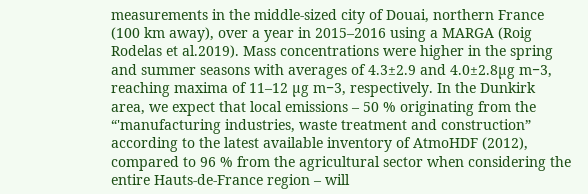measurements in the middle-sized city of Douai, northern France (100 km away), over a year in 2015–2016 using a MARGA (Roig Rodelas et al.2019). Mass concentrations were higher in the spring and summer seasons with averages of 4.3±2.9 and 4.0±2.8µg m−3, reaching maxima of 11–12 µg m−3, respectively. In the Dunkirk area, we expect that local emissions – 50 % originating from the “'manufacturing industries, waste treatment and construction” according to the latest available inventory of AtmoHDF (2012), compared to 96 % from the agricultural sector when considering the entire Hauts-de-France region – will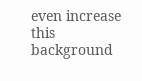even increase this background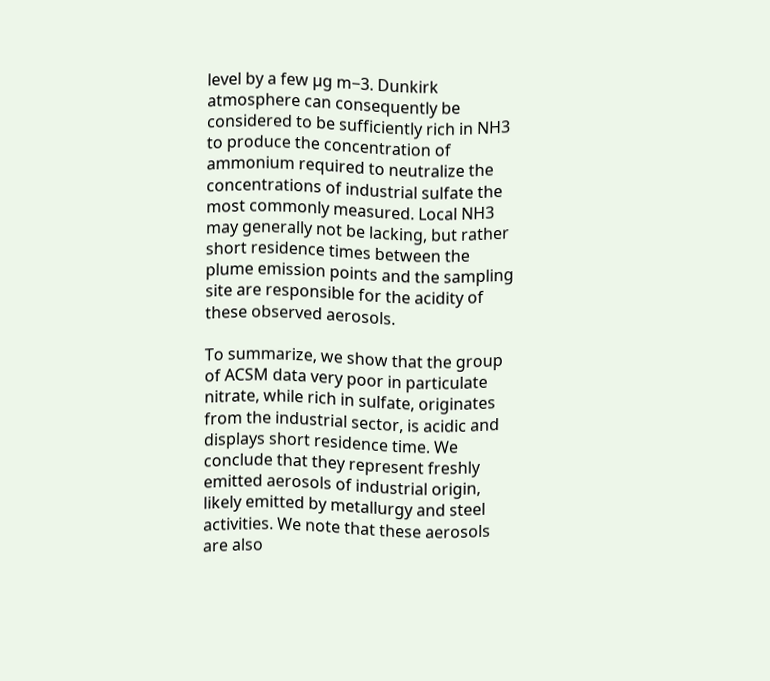level by a few µg m−3. Dunkirk atmosphere can consequently be considered to be sufficiently rich in NH3 to produce the concentration of ammonium required to neutralize the concentrations of industrial sulfate the most commonly measured. Local NH3 may generally not be lacking, but rather short residence times between the plume emission points and the sampling site are responsible for the acidity of these observed aerosols.

To summarize, we show that the group of ACSM data very poor in particulate nitrate, while rich in sulfate, originates from the industrial sector, is acidic and displays short residence time. We conclude that they represent freshly emitted aerosols of industrial origin, likely emitted by metallurgy and steel activities. We note that these aerosols are also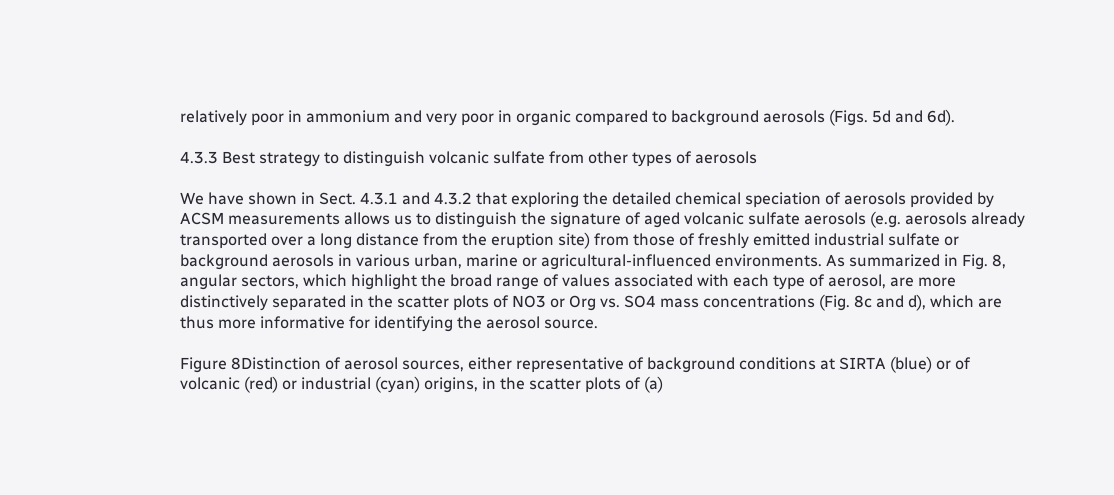relatively poor in ammonium and very poor in organic compared to background aerosols (Figs. 5d and 6d).

4.3.3 Best strategy to distinguish volcanic sulfate from other types of aerosols

We have shown in Sect. 4.3.1 and 4.3.2 that exploring the detailed chemical speciation of aerosols provided by ACSM measurements allows us to distinguish the signature of aged volcanic sulfate aerosols (e.g. aerosols already transported over a long distance from the eruption site) from those of freshly emitted industrial sulfate or background aerosols in various urban, marine or agricultural-influenced environments. As summarized in Fig. 8, angular sectors, which highlight the broad range of values associated with each type of aerosol, are more distinctively separated in the scatter plots of NO3 or Org vs. SO4 mass concentrations (Fig. 8c and d), which are thus more informative for identifying the aerosol source.

Figure 8Distinction of aerosol sources, either representative of background conditions at SIRTA (blue) or of volcanic (red) or industrial (cyan) origins, in the scatter plots of (a)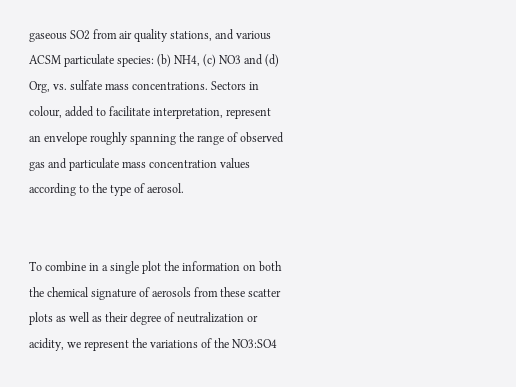gaseous SO2 from air quality stations, and various ACSM particulate species: (b) NH4, (c) NO3 and (d) Org, vs. sulfate mass concentrations. Sectors in colour, added to facilitate interpretation, represent an envelope roughly spanning the range of observed gas and particulate mass concentration values according to the type of aerosol.


To combine in a single plot the information on both the chemical signature of aerosols from these scatter plots as well as their degree of neutralization or acidity, we represent the variations of the NO3:SO4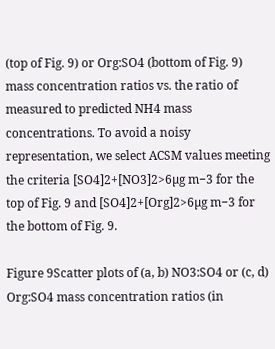(top of Fig. 9) or Org:SO4 (bottom of Fig. 9) mass concentration ratios vs. the ratio of measured to predicted NH4 mass concentrations. To avoid a noisy representation, we select ACSM values meeting the criteria [SO4]2+[NO3]2>6µg m−3 for the top of Fig. 9 and [SO4]2+[Org]2>6µg m−3 for the bottom of Fig. 9.

Figure 9Scatter plots of (a, b) NO3:SO4 or (c, d) Org:SO4 mass concentration ratios (in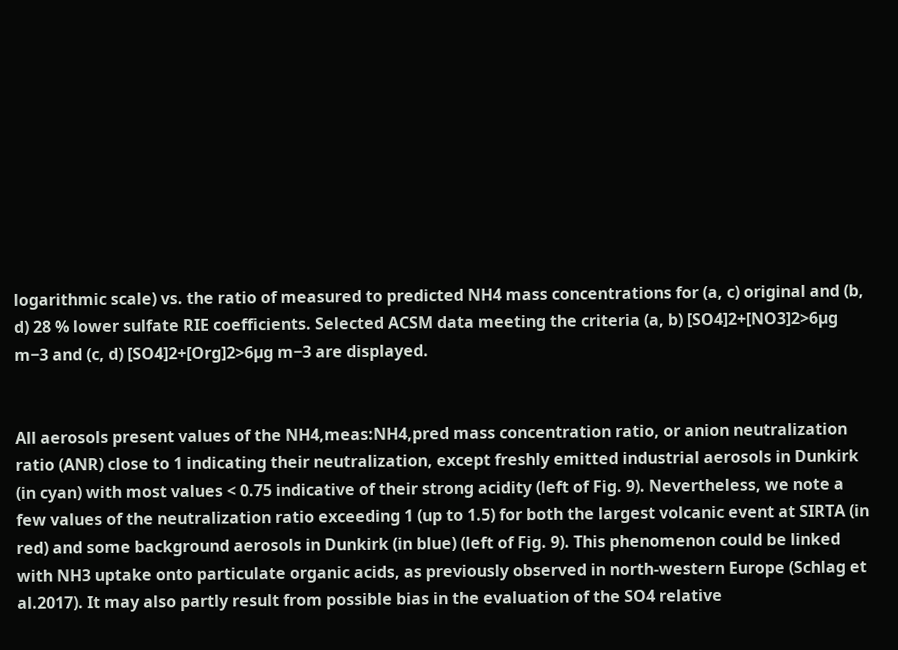logarithmic scale) vs. the ratio of measured to predicted NH4 mass concentrations for (a, c) original and (b, d) 28 % lower sulfate RIE coefficients. Selected ACSM data meeting the criteria (a, b) [SO4]2+[NO3]2>6µg m−3 and (c, d) [SO4]2+[Org]2>6µg m−3 are displayed.


All aerosols present values of the NH4,meas:NH4,pred mass concentration ratio, or anion neutralization ratio (ANR) close to 1 indicating their neutralization, except freshly emitted industrial aerosols in Dunkirk (in cyan) with most values < 0.75 indicative of their strong acidity (left of Fig. 9). Nevertheless, we note a few values of the neutralization ratio exceeding 1 (up to 1.5) for both the largest volcanic event at SIRTA (in red) and some background aerosols in Dunkirk (in blue) (left of Fig. 9). This phenomenon could be linked with NH3 uptake onto particulate organic acids, as previously observed in north-western Europe (Schlag et al.2017). It may also partly result from possible bias in the evaluation of the SO4 relative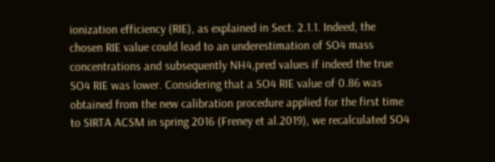ionization efficiency (RIE), as explained in Sect. 2.1.1. Indeed, the chosen RIE value could lead to an underestimation of SO4 mass concentrations and subsequently NH4,pred values if indeed the true SO4 RIE was lower. Considering that a SO4 RIE value of 0.86 was obtained from the new calibration procedure applied for the first time to SIRTA ACSM in spring 2016 (Freney et al.2019), we recalculated SO4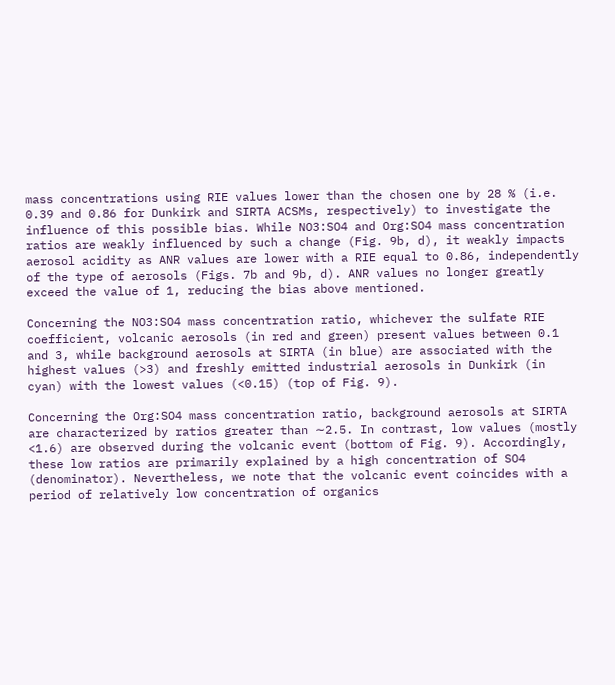mass concentrations using RIE values lower than the chosen one by 28 % (i.e. 0.39 and 0.86 for Dunkirk and SIRTA ACSMs, respectively) to investigate the influence of this possible bias. While NO3:SO4 and Org:SO4 mass concentration ratios are weakly influenced by such a change (Fig. 9b, d), it weakly impacts aerosol acidity as ANR values are lower with a RIE equal to 0.86, independently of the type of aerosols (Figs. 7b and 9b, d). ANR values no longer greatly exceed the value of 1, reducing the bias above mentioned.

Concerning the NO3:SO4 mass concentration ratio, whichever the sulfate RIE coefficient, volcanic aerosols (in red and green) present values between 0.1 and 3, while background aerosols at SIRTA (in blue) are associated with the highest values (>3) and freshly emitted industrial aerosols in Dunkirk (in cyan) with the lowest values (<0.15) (top of Fig. 9).

Concerning the Org:SO4 mass concentration ratio, background aerosols at SIRTA are characterized by ratios greater than ∼2.5. In contrast, low values (mostly <1.6) are observed during the volcanic event (bottom of Fig. 9). Accordingly, these low ratios are primarily explained by a high concentration of SO4 (denominator). Nevertheless, we note that the volcanic event coincides with a period of relatively low concentration of organics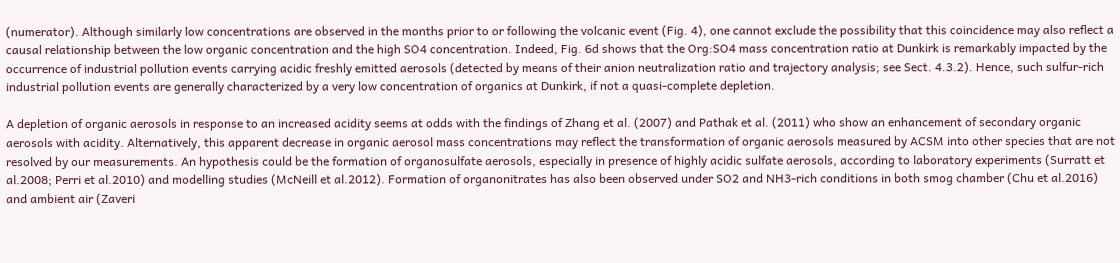(numerator). Although similarly low concentrations are observed in the months prior to or following the volcanic event (Fig. 4), one cannot exclude the possibility that this coincidence may also reflect a causal relationship between the low organic concentration and the high SO4 concentration. Indeed, Fig. 6d shows that the Org:SO4 mass concentration ratio at Dunkirk is remarkably impacted by the occurrence of industrial pollution events carrying acidic freshly emitted aerosols (detected by means of their anion neutralization ratio and trajectory analysis; see Sect. 4.3.2). Hence, such sulfur-rich industrial pollution events are generally characterized by a very low concentration of organics at Dunkirk, if not a quasi-complete depletion.

A depletion of organic aerosols in response to an increased acidity seems at odds with the findings of Zhang et al. (2007) and Pathak et al. (2011) who show an enhancement of secondary organic aerosols with acidity. Alternatively, this apparent decrease in organic aerosol mass concentrations may reflect the transformation of organic aerosols measured by ACSM into other species that are not resolved by our measurements. An hypothesis could be the formation of organosulfate aerosols, especially in presence of highly acidic sulfate aerosols, according to laboratory experiments (Surratt et al.2008; Perri et al.2010) and modelling studies (McNeill et al.2012). Formation of organonitrates has also been observed under SO2 and NH3-rich conditions in both smog chamber (Chu et al.2016) and ambient air (Zaveri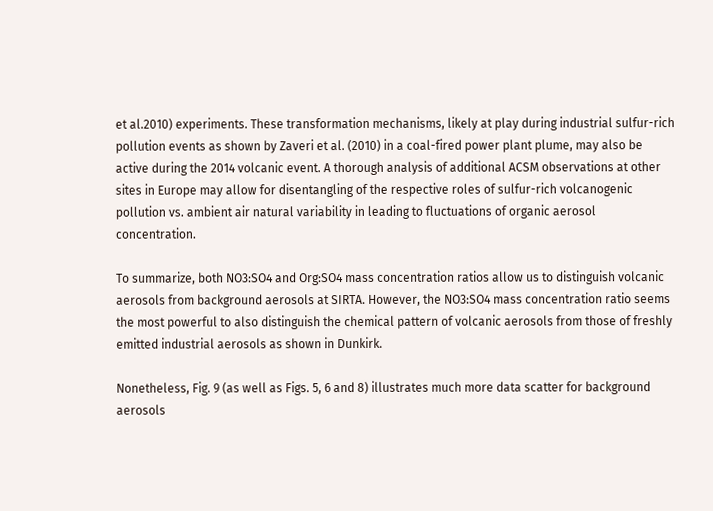et al.2010) experiments. These transformation mechanisms, likely at play during industrial sulfur-rich pollution events as shown by Zaveri et al. (2010) in a coal-fired power plant plume, may also be active during the 2014 volcanic event. A thorough analysis of additional ACSM observations at other sites in Europe may allow for disentangling of the respective roles of sulfur-rich volcanogenic pollution vs. ambient air natural variability in leading to fluctuations of organic aerosol concentration.

To summarize, both NO3:SO4 and Org:SO4 mass concentration ratios allow us to distinguish volcanic aerosols from background aerosols at SIRTA. However, the NO3:SO4 mass concentration ratio seems the most powerful to also distinguish the chemical pattern of volcanic aerosols from those of freshly emitted industrial aerosols as shown in Dunkirk.

Nonetheless, Fig. 9 (as well as Figs. 5, 6 and 8) illustrates much more data scatter for background aerosols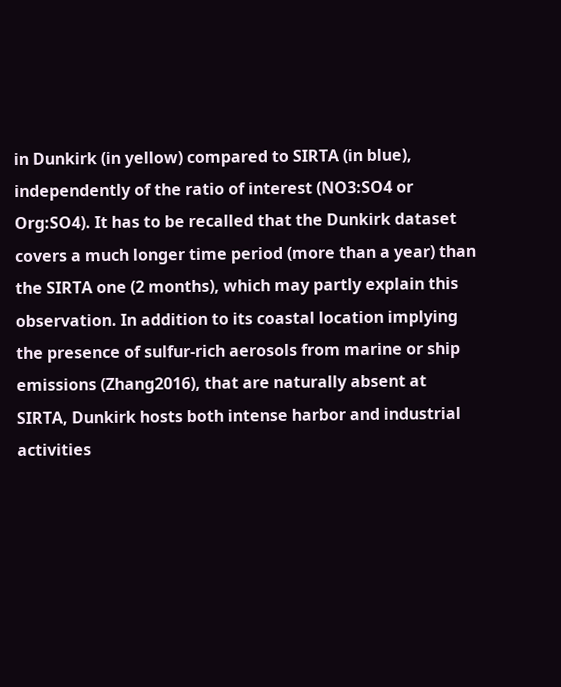in Dunkirk (in yellow) compared to SIRTA (in blue), independently of the ratio of interest (NO3:SO4 or Org:SO4). It has to be recalled that the Dunkirk dataset covers a much longer time period (more than a year) than the SIRTA one (2 months), which may partly explain this observation. In addition to its coastal location implying the presence of sulfur-rich aerosols from marine or ship emissions (Zhang2016), that are naturally absent at SIRTA, Dunkirk hosts both intense harbor and industrial activities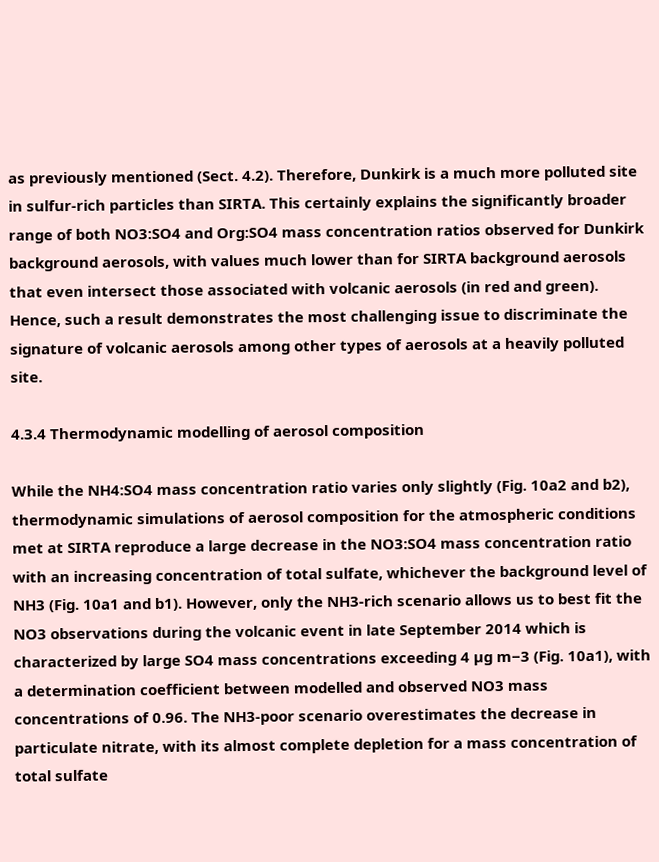as previously mentioned (Sect. 4.2). Therefore, Dunkirk is a much more polluted site in sulfur-rich particles than SIRTA. This certainly explains the significantly broader range of both NO3:SO4 and Org:SO4 mass concentration ratios observed for Dunkirk background aerosols, with values much lower than for SIRTA background aerosols that even intersect those associated with volcanic aerosols (in red and green). Hence, such a result demonstrates the most challenging issue to discriminate the signature of volcanic aerosols among other types of aerosols at a heavily polluted site.

4.3.4 Thermodynamic modelling of aerosol composition

While the NH4:SO4 mass concentration ratio varies only slightly (Fig. 10a2 and b2), thermodynamic simulations of aerosol composition for the atmospheric conditions met at SIRTA reproduce a large decrease in the NO3:SO4 mass concentration ratio with an increasing concentration of total sulfate, whichever the background level of NH3 (Fig. 10a1 and b1). However, only the NH3-rich scenario allows us to best fit the NO3 observations during the volcanic event in late September 2014 which is characterized by large SO4 mass concentrations exceeding 4 µg m−3 (Fig. 10a1), with a determination coefficient between modelled and observed NO3 mass concentrations of 0.96. The NH3-poor scenario overestimates the decrease in particulate nitrate, with its almost complete depletion for a mass concentration of total sulfate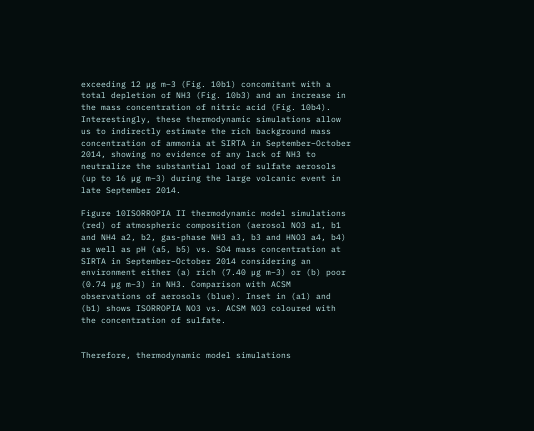exceeding 12 µg m−3 (Fig. 10b1) concomitant with a total depletion of NH3 (Fig. 10b3) and an increase in the mass concentration of nitric acid (Fig. 10b4). Interestingly, these thermodynamic simulations allow us to indirectly estimate the rich background mass concentration of ammonia at SIRTA in September–October 2014, showing no evidence of any lack of NH3 to neutralize the substantial load of sulfate aerosols (up to 16 µg m−3) during the large volcanic event in late September 2014.

Figure 10ISORROPIA II thermodynamic model simulations (red) of atmospheric composition (aerosol NO3 a1, b1 and NH4 a2, b2, gas-phase NH3 a3, b3 and HNO3 a4, b4) as well as pH (a5, b5) vs. SO4 mass concentration at SIRTA in September–October 2014 considering an environment either (a) rich (7.40 µg m−3) or (b) poor (0.74 µg m−3) in NH3. Comparison with ACSM observations of aerosols (blue). Inset in (a1) and (b1) shows ISORROPIA NO3 vs. ACSM NO3 coloured with the concentration of sulfate.


Therefore, thermodynamic model simulations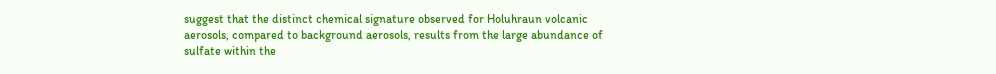suggest that the distinct chemical signature observed for Holuhraun volcanic aerosols, compared to background aerosols, results from the large abundance of sulfate within the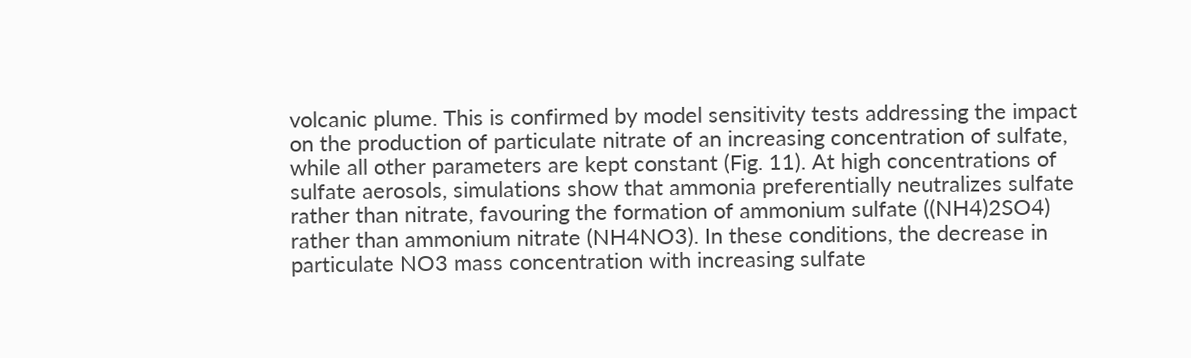volcanic plume. This is confirmed by model sensitivity tests addressing the impact on the production of particulate nitrate of an increasing concentration of sulfate, while all other parameters are kept constant (Fig. 11). At high concentrations of sulfate aerosols, simulations show that ammonia preferentially neutralizes sulfate rather than nitrate, favouring the formation of ammonium sulfate ((NH4)2SO4) rather than ammonium nitrate (NH4NO3). In these conditions, the decrease in particulate NO3 mass concentration with increasing sulfate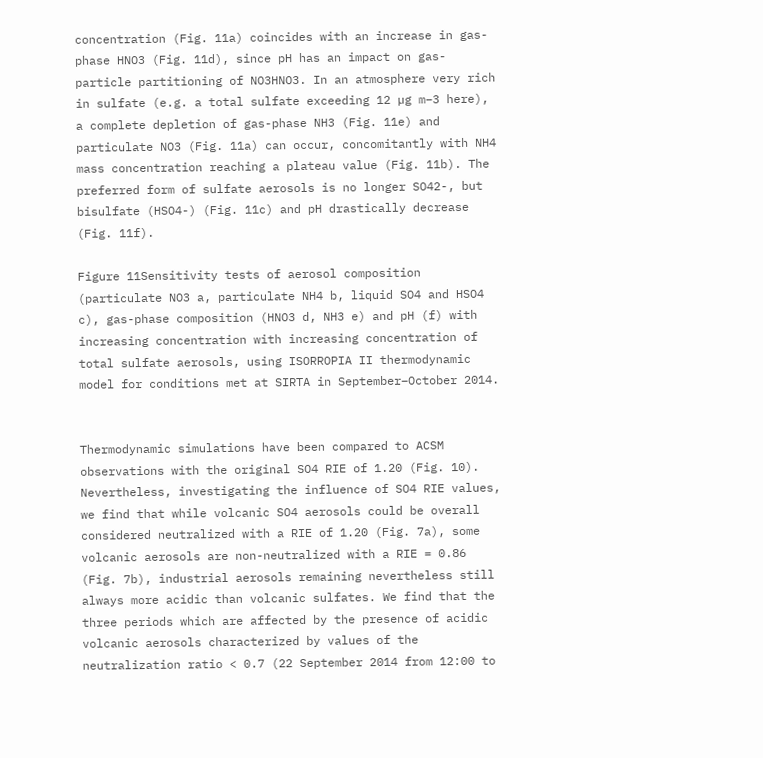concentration (Fig. 11a) coincides with an increase in gas-phase HNO3 (Fig. 11d), since pH has an impact on gas-particle partitioning of NO3HNO3. In an atmosphere very rich in sulfate (e.g. a total sulfate exceeding 12 µg m−3 here), a complete depletion of gas-phase NH3 (Fig. 11e) and particulate NO3 (Fig. 11a) can occur, concomitantly with NH4 mass concentration reaching a plateau value (Fig. 11b). The preferred form of sulfate aerosols is no longer SO42-, but bisulfate (HSO4-) (Fig. 11c) and pH drastically decrease (Fig. 11f).

Figure 11Sensitivity tests of aerosol composition (particulate NO3 a, particulate NH4 b, liquid SO4 and HSO4 c), gas-phase composition (HNO3 d, NH3 e) and pH (f) with increasing concentration with increasing concentration of total sulfate aerosols, using ISORROPIA II thermodynamic model for conditions met at SIRTA in September–October 2014.


Thermodynamic simulations have been compared to ACSM observations with the original SO4 RIE of 1.20 (Fig. 10). Nevertheless, investigating the influence of SO4 RIE values, we find that while volcanic SO4 aerosols could be overall considered neutralized with a RIE of 1.20 (Fig. 7a), some volcanic aerosols are non-neutralized with a RIE = 0.86 (Fig. 7b), industrial aerosols remaining nevertheless still always more acidic than volcanic sulfates. We find that the three periods which are affected by the presence of acidic volcanic aerosols characterized by values of the neutralization ratio < 0.7 (22 September 2014 from 12:00 to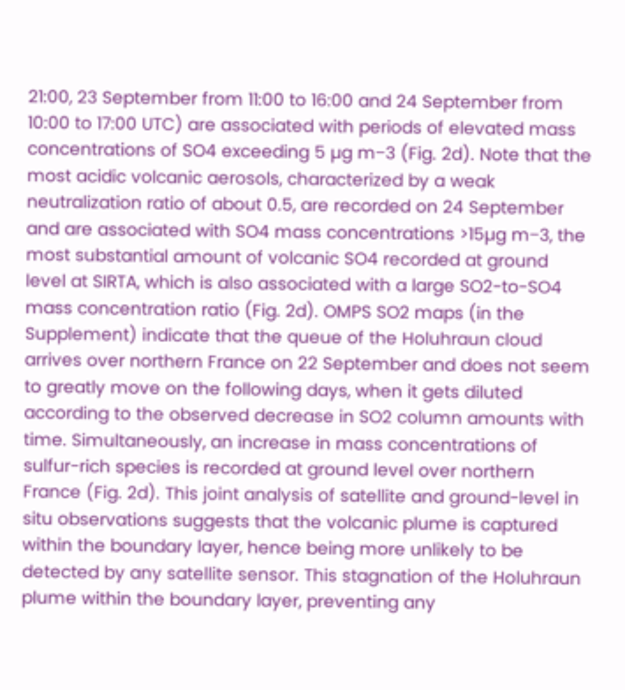21:00, 23 September from 11:00 to 16:00 and 24 September from 10:00 to 17:00 UTC) are associated with periods of elevated mass concentrations of SO4 exceeding 5 µg m−3 (Fig. 2d). Note that the most acidic volcanic aerosols, characterized by a weak neutralization ratio of about 0.5, are recorded on 24 September and are associated with SO4 mass concentrations >15µg m−3, the most substantial amount of volcanic SO4 recorded at ground level at SIRTA, which is also associated with a large SO2-to-SO4 mass concentration ratio (Fig. 2d). OMPS SO2 maps (in the Supplement) indicate that the queue of the Holuhraun cloud arrives over northern France on 22 September and does not seem to greatly move on the following days, when it gets diluted according to the observed decrease in SO2 column amounts with time. Simultaneously, an increase in mass concentrations of sulfur-rich species is recorded at ground level over northern France (Fig. 2d). This joint analysis of satellite and ground-level in situ observations suggests that the volcanic plume is captured within the boundary layer, hence being more unlikely to be detected by any satellite sensor. This stagnation of the Holuhraun plume within the boundary layer, preventing any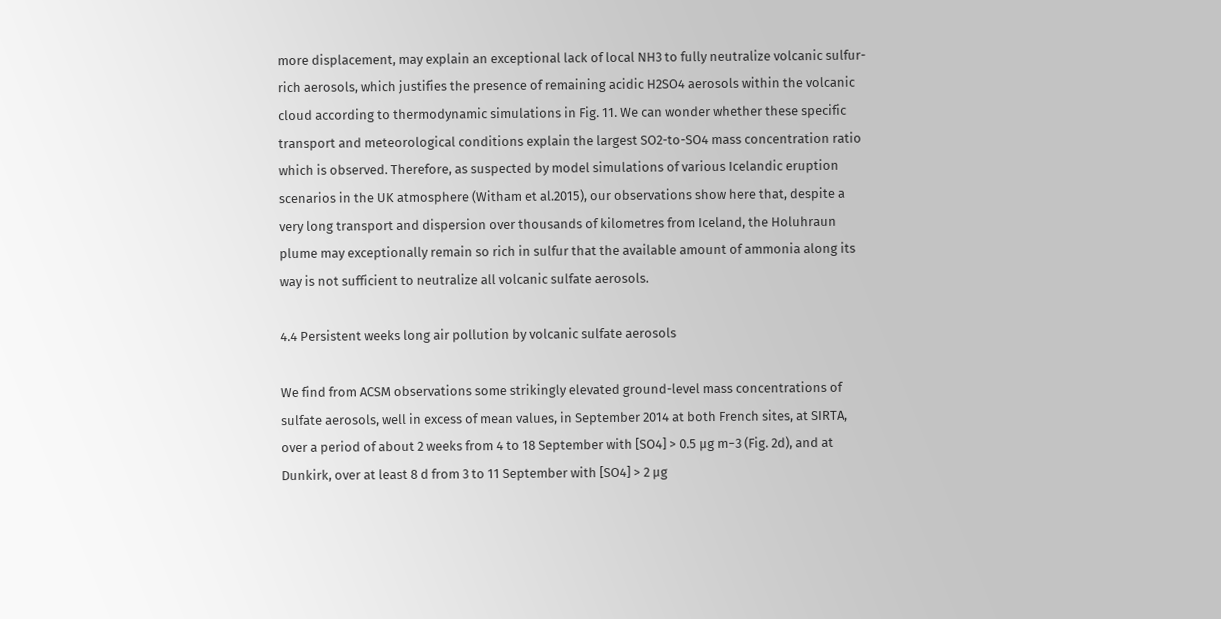more displacement, may explain an exceptional lack of local NH3 to fully neutralize volcanic sulfur-rich aerosols, which justifies the presence of remaining acidic H2SO4 aerosols within the volcanic cloud according to thermodynamic simulations in Fig. 11. We can wonder whether these specific transport and meteorological conditions explain the largest SO2-to-SO4 mass concentration ratio which is observed. Therefore, as suspected by model simulations of various Icelandic eruption scenarios in the UK atmosphere (Witham et al.2015), our observations show here that, despite a very long transport and dispersion over thousands of kilometres from Iceland, the Holuhraun plume may exceptionally remain so rich in sulfur that the available amount of ammonia along its way is not sufficient to neutralize all volcanic sulfate aerosols.

4.4 Persistent weeks long air pollution by volcanic sulfate aerosols

We find from ACSM observations some strikingly elevated ground-level mass concentrations of sulfate aerosols, well in excess of mean values, in September 2014 at both French sites, at SIRTA, over a period of about 2 weeks from 4 to 18 September with [SO4] > 0.5 µg m−3 (Fig. 2d), and at Dunkirk, over at least 8 d from 3 to 11 September with [SO4] > 2 µg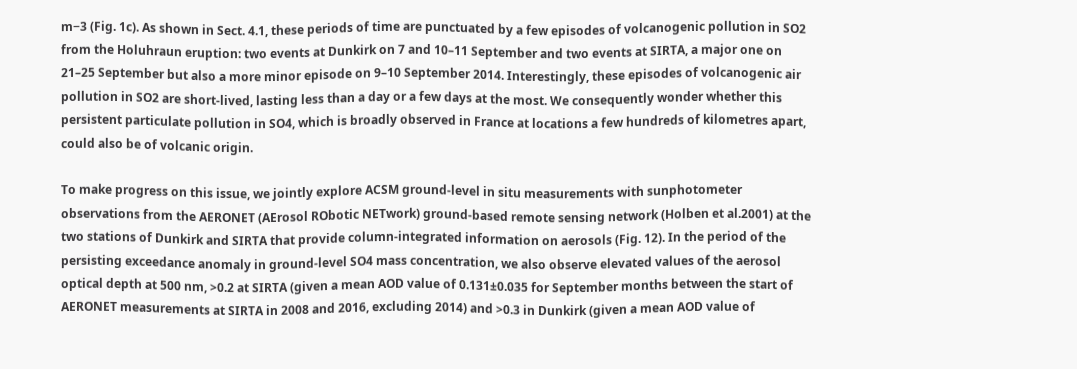m−3 (Fig. 1c). As shown in Sect. 4.1, these periods of time are punctuated by a few episodes of volcanogenic pollution in SO2 from the Holuhraun eruption: two events at Dunkirk on 7 and 10–11 September and two events at SIRTA, a major one on 21–25 September but also a more minor episode on 9–10 September 2014. Interestingly, these episodes of volcanogenic air pollution in SO2 are short-lived, lasting less than a day or a few days at the most. We consequently wonder whether this persistent particulate pollution in SO4, which is broadly observed in France at locations a few hundreds of kilometres apart, could also be of volcanic origin.

To make progress on this issue, we jointly explore ACSM ground-level in situ measurements with sunphotometer observations from the AERONET (AErosol RObotic NETwork) ground-based remote sensing network (Holben et al.2001) at the two stations of Dunkirk and SIRTA that provide column-integrated information on aerosols (Fig. 12). In the period of the persisting exceedance anomaly in ground-level SO4 mass concentration, we also observe elevated values of the aerosol optical depth at 500 nm, >0.2 at SIRTA (given a mean AOD value of 0.131±0.035 for September months between the start of AERONET measurements at SIRTA in 2008 and 2016, excluding 2014) and >0.3 in Dunkirk (given a mean AOD value of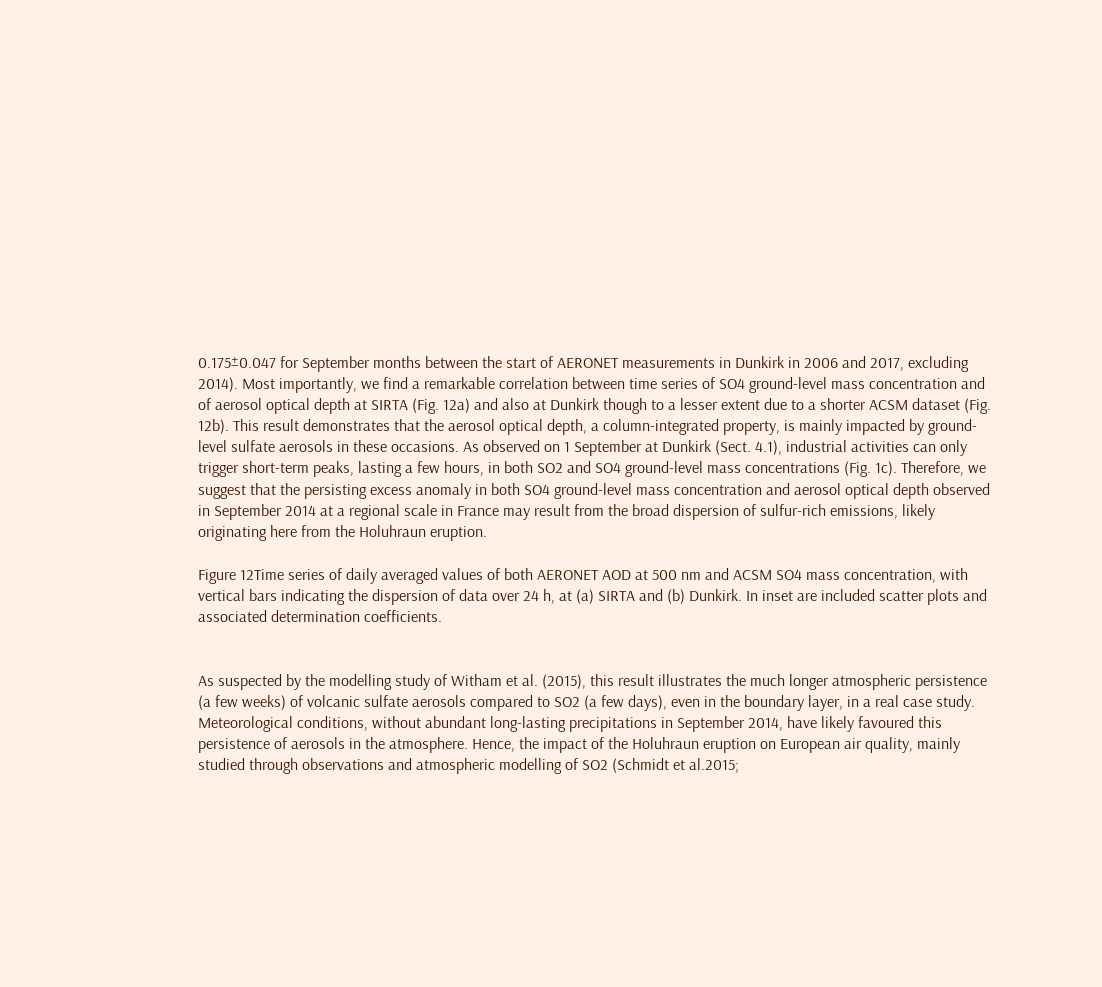0.175±0.047 for September months between the start of AERONET measurements in Dunkirk in 2006 and 2017, excluding 2014). Most importantly, we find a remarkable correlation between time series of SO4 ground-level mass concentration and of aerosol optical depth at SIRTA (Fig. 12a) and also at Dunkirk though to a lesser extent due to a shorter ACSM dataset (Fig. 12b). This result demonstrates that the aerosol optical depth, a column-integrated property, is mainly impacted by ground-level sulfate aerosols in these occasions. As observed on 1 September at Dunkirk (Sect. 4.1), industrial activities can only trigger short-term peaks, lasting a few hours, in both SO2 and SO4 ground-level mass concentrations (Fig. 1c). Therefore, we suggest that the persisting excess anomaly in both SO4 ground-level mass concentration and aerosol optical depth observed in September 2014 at a regional scale in France may result from the broad dispersion of sulfur-rich emissions, likely originating here from the Holuhraun eruption.

Figure 12Time series of daily averaged values of both AERONET AOD at 500 nm and ACSM SO4 mass concentration, with vertical bars indicating the dispersion of data over 24 h, at (a) SIRTA and (b) Dunkirk. In inset are included scatter plots and associated determination coefficients.


As suspected by the modelling study of Witham et al. (2015), this result illustrates the much longer atmospheric persistence (a few weeks) of volcanic sulfate aerosols compared to SO2 (a few days), even in the boundary layer, in a real case study. Meteorological conditions, without abundant long-lasting precipitations in September 2014, have likely favoured this persistence of aerosols in the atmosphere. Hence, the impact of the Holuhraun eruption on European air quality, mainly studied through observations and atmospheric modelling of SO2 (Schmidt et al.2015;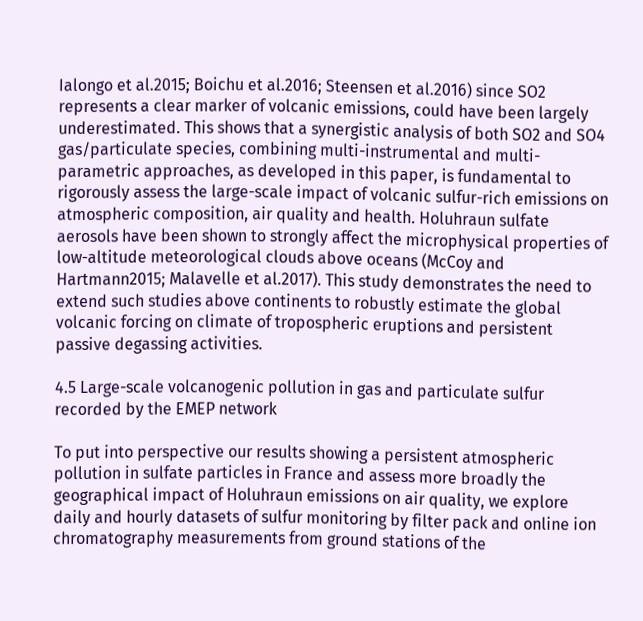Ialongo et al.2015; Boichu et al.2016; Steensen et al.2016) since SO2 represents a clear marker of volcanic emissions, could have been largely underestimated. This shows that a synergistic analysis of both SO2 and SO4 gas/particulate species, combining multi-instrumental and multi-parametric approaches, as developed in this paper, is fundamental to rigorously assess the large-scale impact of volcanic sulfur-rich emissions on atmospheric composition, air quality and health. Holuhraun sulfate aerosols have been shown to strongly affect the microphysical properties of low-altitude meteorological clouds above oceans (McCoy and Hartmann2015; Malavelle et al.2017). This study demonstrates the need to extend such studies above continents to robustly estimate the global volcanic forcing on climate of tropospheric eruptions and persistent passive degassing activities.

4.5 Large-scale volcanogenic pollution in gas and particulate sulfur recorded by the EMEP network

To put into perspective our results showing a persistent atmospheric pollution in sulfate particles in France and assess more broadly the geographical impact of Holuhraun emissions on air quality, we explore daily and hourly datasets of sulfur monitoring by filter pack and online ion chromatography measurements from ground stations of the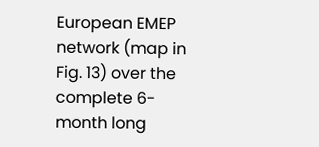European EMEP network (map in Fig. 13) over the complete 6-month long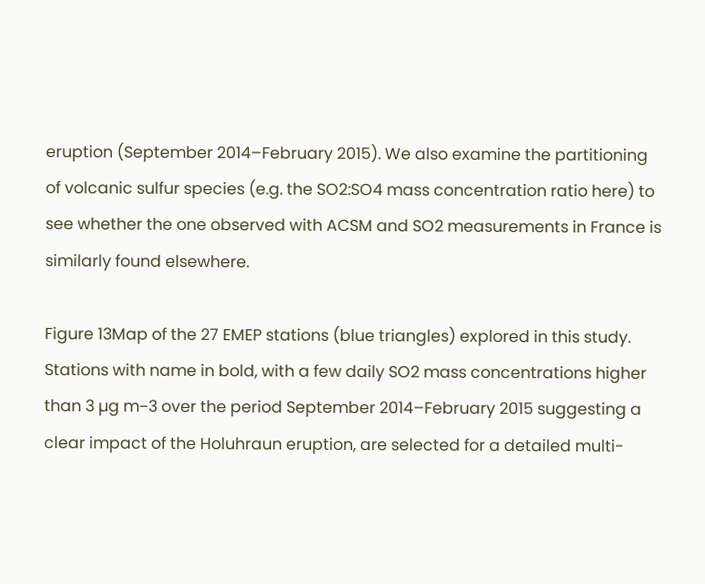eruption (September 2014–February 2015). We also examine the partitioning of volcanic sulfur species (e.g. the SO2:SO4 mass concentration ratio here) to see whether the one observed with ACSM and SO2 measurements in France is similarly found elsewhere.

Figure 13Map of the 27 EMEP stations (blue triangles) explored in this study. Stations with name in bold, with a few daily SO2 mass concentrations higher than 3 µg m−3 over the period September 2014–February 2015 suggesting a clear impact of the Holuhraun eruption, are selected for a detailed multi-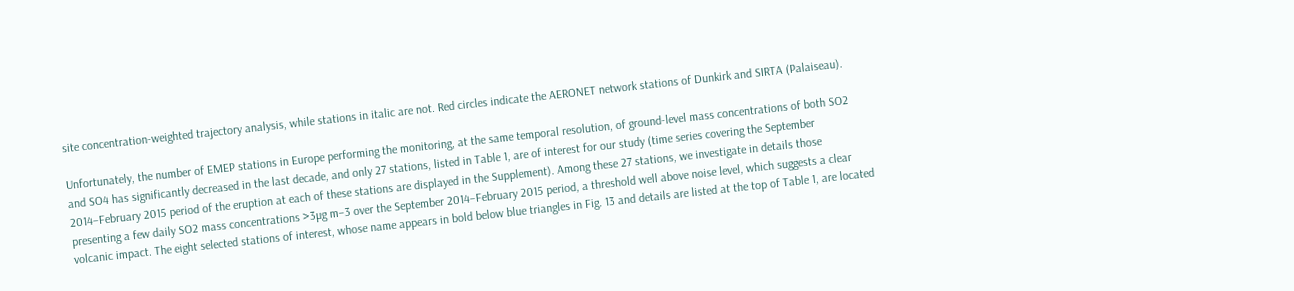site concentration-weighted trajectory analysis, while stations in italic are not. Red circles indicate the AERONET network stations of Dunkirk and SIRTA (Palaiseau).

Unfortunately, the number of EMEP stations in Europe performing the monitoring, at the same temporal resolution, of ground-level mass concentrations of both SO2 and SO4 has significantly decreased in the last decade, and only 27 stations, listed in Table 1, are of interest for our study (time series covering the September 2014–February 2015 period of the eruption at each of these stations are displayed in the Supplement). Among these 27 stations, we investigate in details those presenting a few daily SO2 mass concentrations >3µg m−3 over the September 2014–February 2015 period, a threshold well above noise level, which suggests a clear volcanic impact. The eight selected stations of interest, whose name appears in bold below blue triangles in Fig. 13 and details are listed at the top of Table 1, are located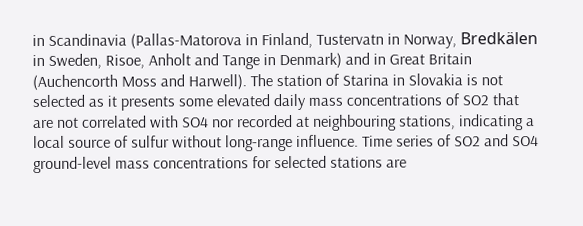in Scandinavia (Pallas-Matorova in Finland, Tustervatn in Norway, Bredkälen in Sweden, Risoe, Anholt and Tange in Denmark) and in Great Britain (Auchencorth Moss and Harwell). The station of Starina in Slovakia is not selected as it presents some elevated daily mass concentrations of SO2 that are not correlated with SO4 nor recorded at neighbouring stations, indicating a local source of sulfur without long-range influence. Time series of SO2 and SO4 ground-level mass concentrations for selected stations are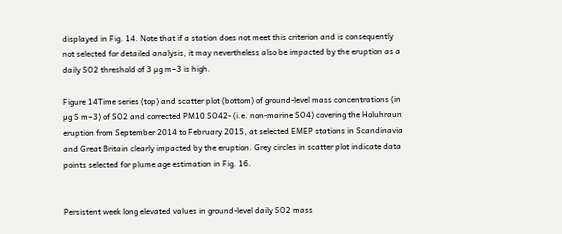displayed in Fig. 14. Note that if a station does not meet this criterion and is consequently not selected for detailed analysis, it may nevertheless also be impacted by the eruption as a daily SO2 threshold of 3 µg m−3 is high.

Figure 14Time series (top) and scatter plot (bottom) of ground-level mass concentrations (in µg S m−3) of SO2 and corrected PM10 SO42- (i.e. non-marine SO4) covering the Holuhraun eruption from September 2014 to February 2015, at selected EMEP stations in Scandinavia and Great Britain clearly impacted by the eruption. Grey circles in scatter plot indicate data points selected for plume age estimation in Fig. 16.


Persistent week long elevated values in ground-level daily SO2 mass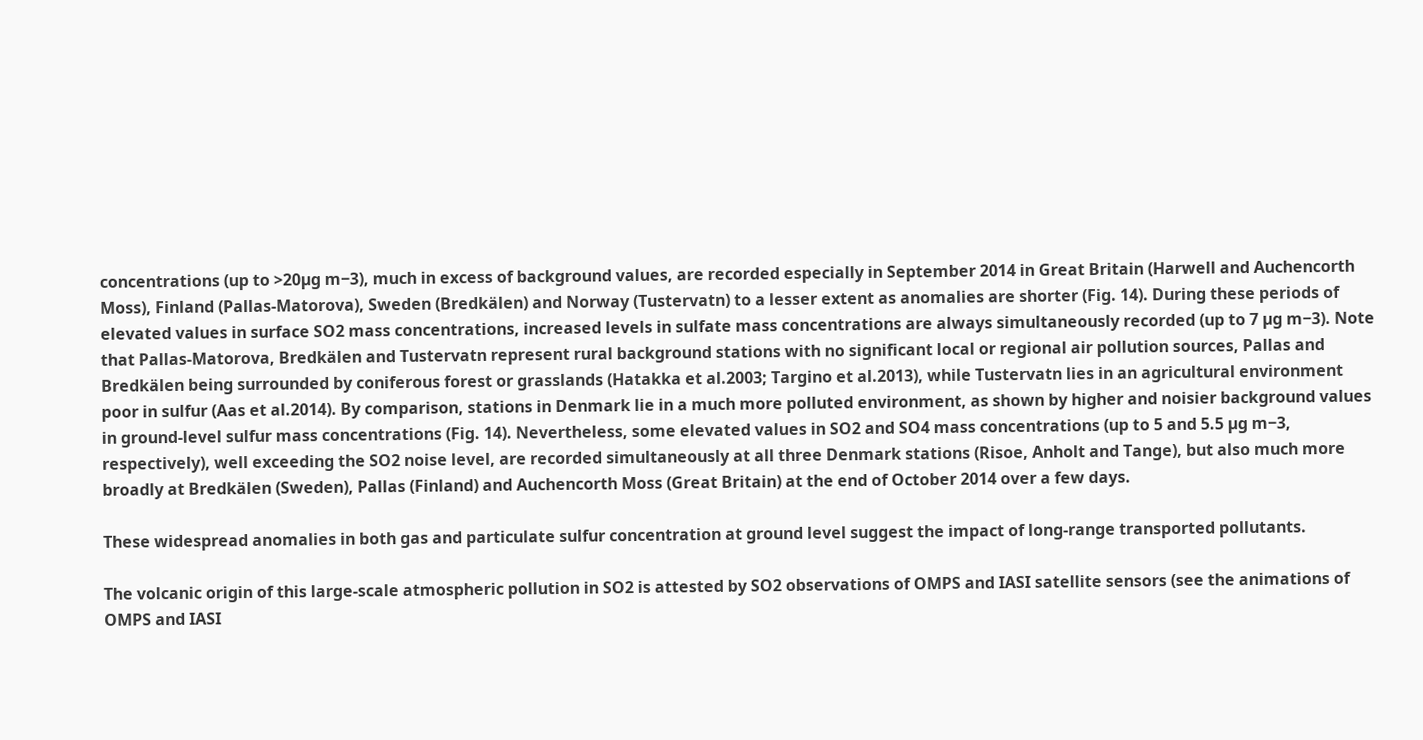concentrations (up to >20µg m−3), much in excess of background values, are recorded especially in September 2014 in Great Britain (Harwell and Auchencorth Moss), Finland (Pallas-Matorova), Sweden (Bredkälen) and Norway (Tustervatn) to a lesser extent as anomalies are shorter (Fig. 14). During these periods of elevated values in surface SO2 mass concentrations, increased levels in sulfate mass concentrations are always simultaneously recorded (up to 7 µg m−3). Note that Pallas-Matorova, Bredkälen and Tustervatn represent rural background stations with no significant local or regional air pollution sources, Pallas and Bredkälen being surrounded by coniferous forest or grasslands (Hatakka et al.2003; Targino et al.2013), while Tustervatn lies in an agricultural environment poor in sulfur (Aas et al.2014). By comparison, stations in Denmark lie in a much more polluted environment, as shown by higher and noisier background values in ground-level sulfur mass concentrations (Fig. 14). Nevertheless, some elevated values in SO2 and SO4 mass concentrations (up to 5 and 5.5 µg m−3, respectively), well exceeding the SO2 noise level, are recorded simultaneously at all three Denmark stations (Risoe, Anholt and Tange), but also much more broadly at Bredkälen (Sweden), Pallas (Finland) and Auchencorth Moss (Great Britain) at the end of October 2014 over a few days.

These widespread anomalies in both gas and particulate sulfur concentration at ground level suggest the impact of long-range transported pollutants.

The volcanic origin of this large-scale atmospheric pollution in SO2 is attested by SO2 observations of OMPS and IASI satellite sensors (see the animations of OMPS and IASI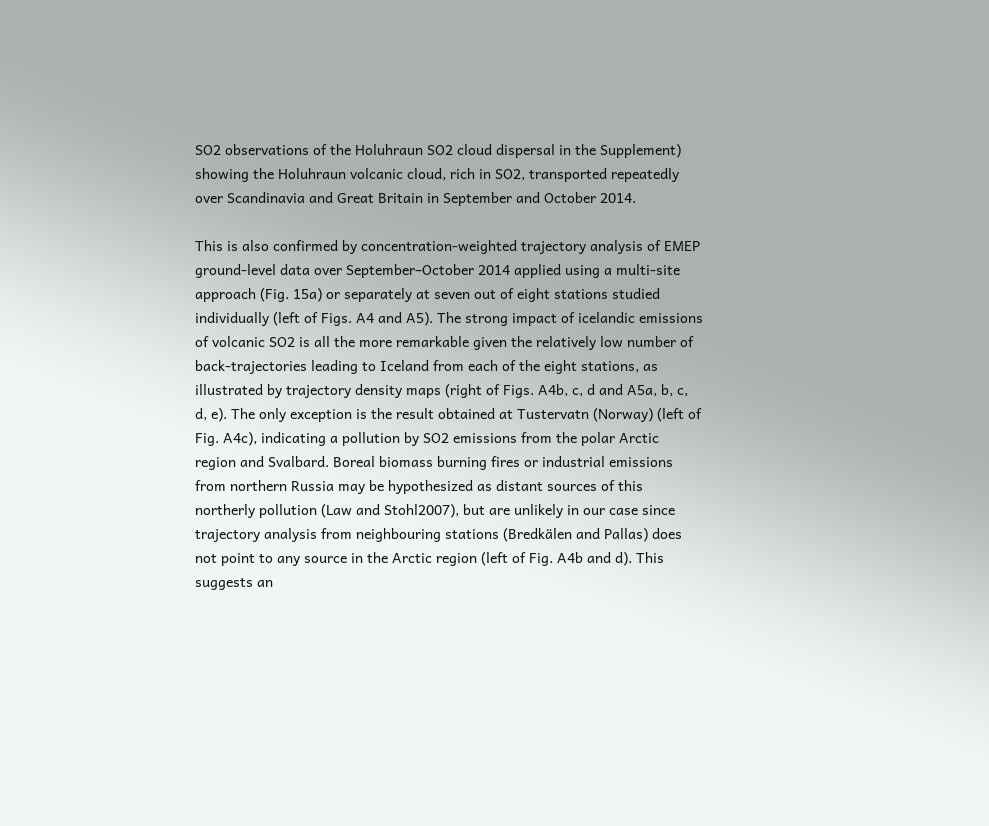SO2 observations of the Holuhraun SO2 cloud dispersal in the Supplement) showing the Holuhraun volcanic cloud, rich in SO2, transported repeatedly over Scandinavia and Great Britain in September and October 2014.

This is also confirmed by concentration-weighted trajectory analysis of EMEP ground-level data over September–October 2014 applied using a multi-site approach (Fig. 15a) or separately at seven out of eight stations studied individually (left of Figs. A4 and A5). The strong impact of icelandic emissions of volcanic SO2 is all the more remarkable given the relatively low number of back-trajectories leading to Iceland from each of the eight stations, as illustrated by trajectory density maps (right of Figs. A4b, c, d and A5a, b, c, d, e). The only exception is the result obtained at Tustervatn (Norway) (left of Fig. A4c), indicating a pollution by SO2 emissions from the polar Arctic region and Svalbard. Boreal biomass burning fires or industrial emissions from northern Russia may be hypothesized as distant sources of this northerly pollution (Law and Stohl2007), but are unlikely in our case since trajectory analysis from neighbouring stations (Bredkälen and Pallas) does not point to any source in the Arctic region (left of Fig. A4b and d). This suggests an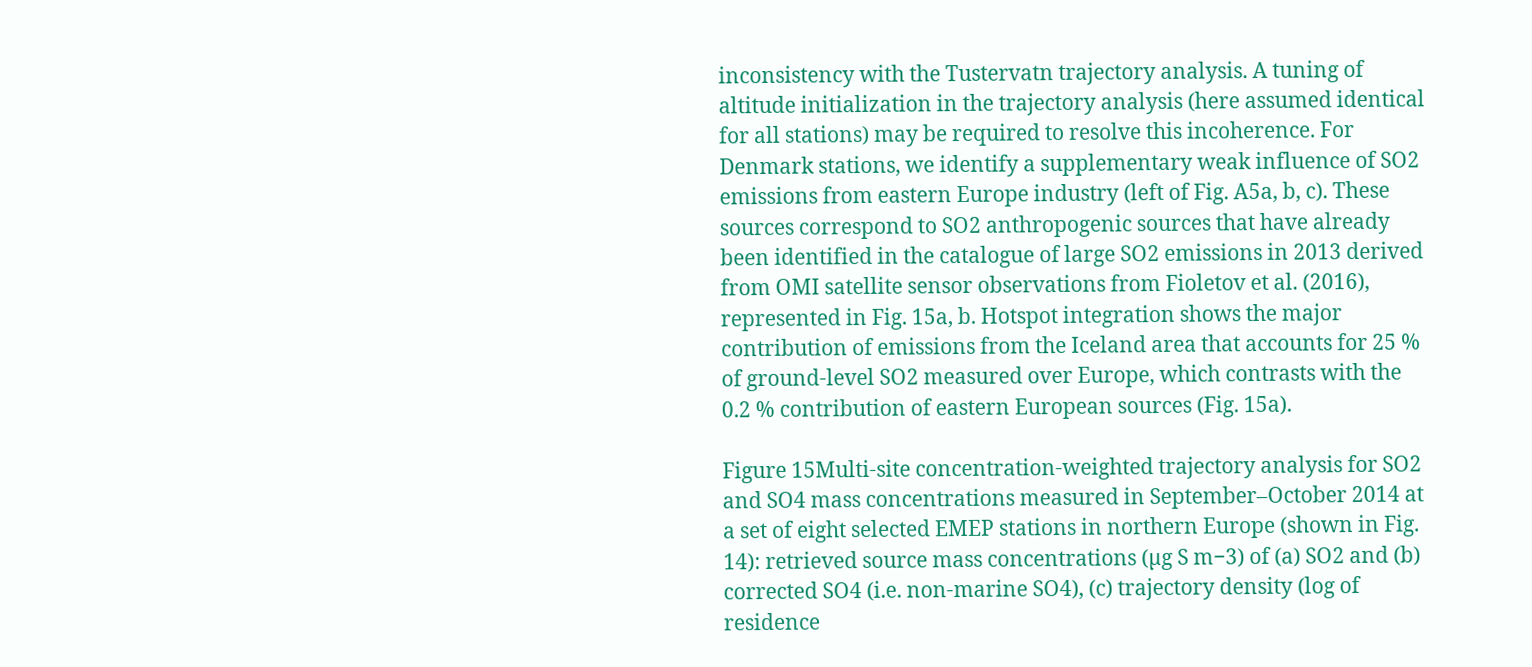inconsistency with the Tustervatn trajectory analysis. A tuning of altitude initialization in the trajectory analysis (here assumed identical for all stations) may be required to resolve this incoherence. For Denmark stations, we identify a supplementary weak influence of SO2 emissions from eastern Europe industry (left of Fig. A5a, b, c). These sources correspond to SO2 anthropogenic sources that have already been identified in the catalogue of large SO2 emissions in 2013 derived from OMI satellite sensor observations from Fioletov et al. (2016), represented in Fig. 15a, b. Hotspot integration shows the major contribution of emissions from the Iceland area that accounts for 25 % of ground-level SO2 measured over Europe, which contrasts with the 0.2 % contribution of eastern European sources (Fig. 15a).

Figure 15Multi-site concentration-weighted trajectory analysis for SO2 and SO4 mass concentrations measured in September–October 2014 at a set of eight selected EMEP stations in northern Europe (shown in Fig. 14): retrieved source mass concentrations (µg S m−3) of (a) SO2 and (b) corrected SO4 (i.e. non-marine SO4), (c) trajectory density (log of residence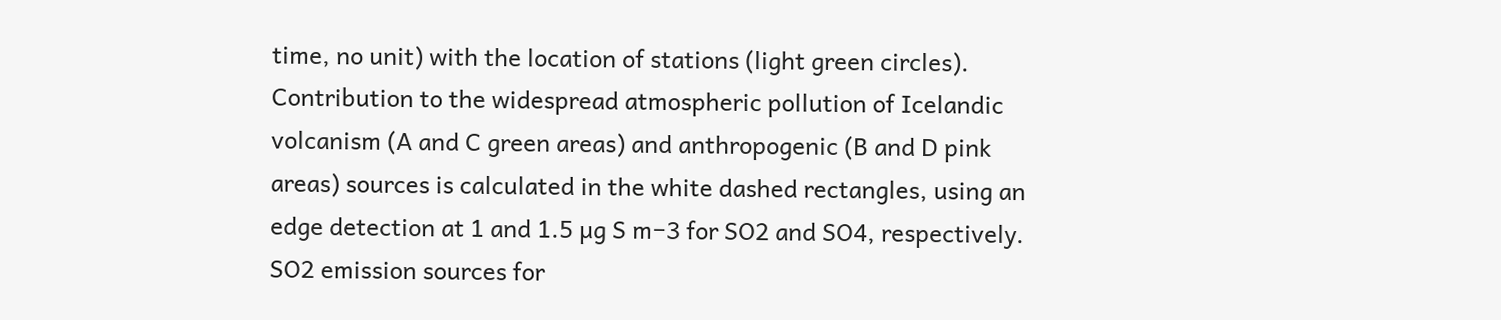time, no unit) with the location of stations (light green circles). Contribution to the widespread atmospheric pollution of Icelandic volcanism (A and C green areas) and anthropogenic (B and D pink areas) sources is calculated in the white dashed rectangles, using an edge detection at 1 and 1.5 µg S m−3 for SO2 and SO4, respectively. SO2 emission sources for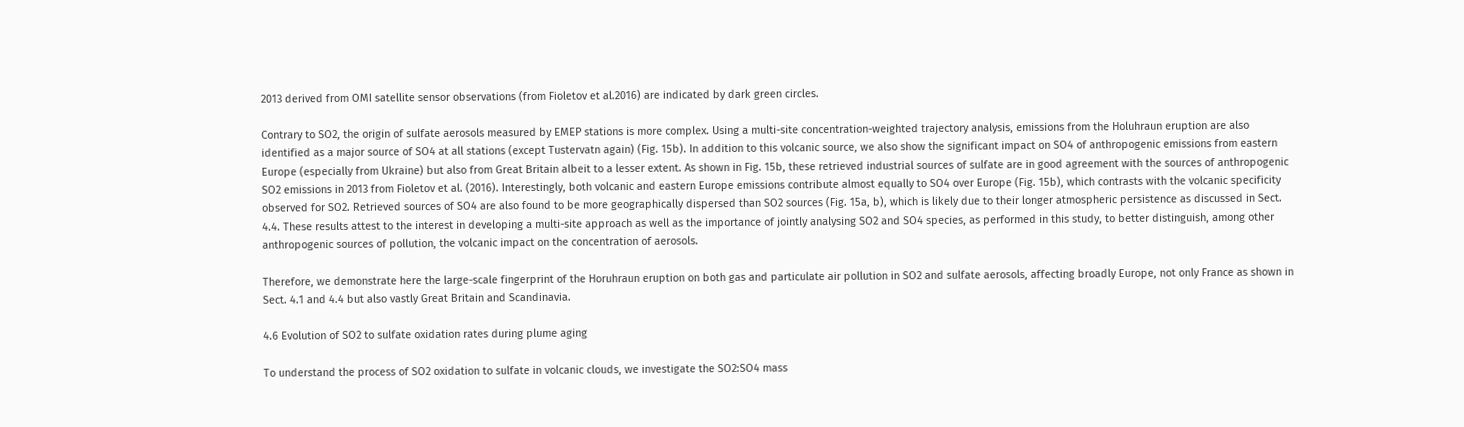2013 derived from OMI satellite sensor observations (from Fioletov et al.2016) are indicated by dark green circles.

Contrary to SO2, the origin of sulfate aerosols measured by EMEP stations is more complex. Using a multi-site concentration-weighted trajectory analysis, emissions from the Holuhraun eruption are also identified as a major source of SO4 at all stations (except Tustervatn again) (Fig. 15b). In addition to this volcanic source, we also show the significant impact on SO4 of anthropogenic emissions from eastern Europe (especially from Ukraine) but also from Great Britain albeit to a lesser extent. As shown in Fig. 15b, these retrieved industrial sources of sulfate are in good agreement with the sources of anthropogenic SO2 emissions in 2013 from Fioletov et al. (2016). Interestingly, both volcanic and eastern Europe emissions contribute almost equally to SO4 over Europe (Fig. 15b), which contrasts with the volcanic specificity observed for SO2. Retrieved sources of SO4 are also found to be more geographically dispersed than SO2 sources (Fig. 15a, b), which is likely due to their longer atmospheric persistence as discussed in Sect. 4.4. These results attest to the interest in developing a multi-site approach as well as the importance of jointly analysing SO2 and SO4 species, as performed in this study, to better distinguish, among other anthropogenic sources of pollution, the volcanic impact on the concentration of aerosols.

Therefore, we demonstrate here the large-scale fingerprint of the Horuhraun eruption on both gas and particulate air pollution in SO2 and sulfate aerosols, affecting broadly Europe, not only France as shown in Sect. 4.1 and 4.4 but also vastly Great Britain and Scandinavia.

4.6 Evolution of SO2 to sulfate oxidation rates during plume aging

To understand the process of SO2 oxidation to sulfate in volcanic clouds, we investigate the SO2:SO4 mass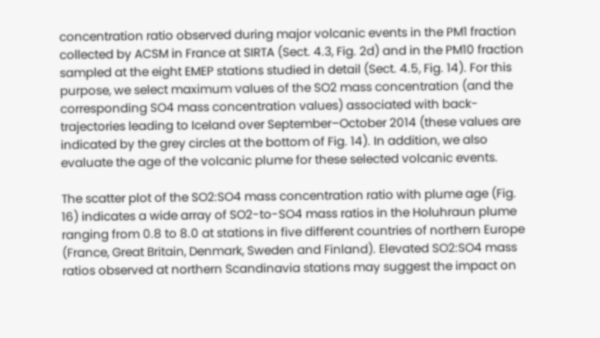concentration ratio observed during major volcanic events in the PM1 fraction collected by ACSM in France at SIRTA (Sect. 4.3, Fig. 2d) and in the PM10 fraction sampled at the eight EMEP stations studied in detail (Sect. 4.5, Fig. 14). For this purpose, we select maximum values of the SO2 mass concentration (and the corresponding SO4 mass concentration values) associated with back-trajectories leading to Iceland over September–October 2014 (these values are indicated by the grey circles at the bottom of Fig. 14). In addition, we also evaluate the age of the volcanic plume for these selected volcanic events.

The scatter plot of the SO2:SO4 mass concentration ratio with plume age (Fig. 16) indicates a wide array of SO2-to-SO4 mass ratios in the Holuhraun plume ranging from 0.8 to 8.0 at stations in five different countries of northern Europe (France, Great Britain, Denmark, Sweden and Finland). Elevated SO2:SO4 mass ratios observed at northern Scandinavia stations may suggest the impact on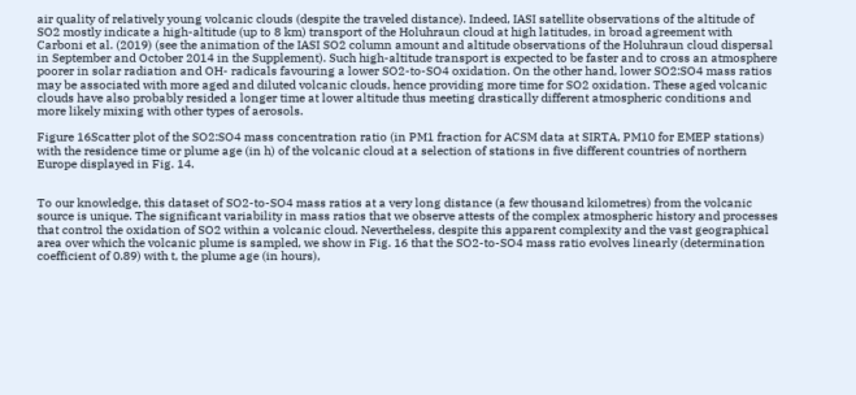air quality of relatively young volcanic clouds (despite the traveled distance). Indeed, IASI satellite observations of the altitude of SO2 mostly indicate a high-altitude (up to 8 km) transport of the Holuhraun cloud at high latitudes, in broad agreement with Carboni et al. (2019) (see the animation of the IASI SO2 column amount and altitude observations of the Holuhraun cloud dispersal in September and October 2014 in the Supplement). Such high-altitude transport is expected to be faster and to cross an atmosphere poorer in solar radiation and OH- radicals favouring a lower SO2-to-SO4 oxidation. On the other hand, lower SO2:SO4 mass ratios may be associated with more aged and diluted volcanic clouds, hence providing more time for SO2 oxidation. These aged volcanic clouds have also probably resided a longer time at lower altitude thus meeting drastically different atmospheric conditions and more likely mixing with other types of aerosols.

Figure 16Scatter plot of the SO2:SO4 mass concentration ratio (in PM1 fraction for ACSM data at SIRTA, PM10 for EMEP stations) with the residence time or plume age (in h) of the volcanic cloud at a selection of stations in five different countries of northern Europe displayed in Fig. 14.


To our knowledge, this dataset of SO2-to-SO4 mass ratios at a very long distance (a few thousand kilometres) from the volcanic source is unique. The significant variability in mass ratios that we observe attests of the complex atmospheric history and processes that control the oxidation of SO2 within a volcanic cloud. Nevertheless, despite this apparent complexity and the vast geographical area over which the volcanic plume is sampled, we show in Fig. 16 that the SO2-to-SO4 mass ratio evolves linearly (determination coefficient of 0.89) with t, the plume age (in hours),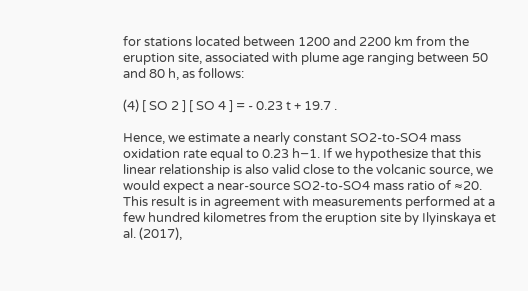for stations located between 1200 and 2200 km from the eruption site, associated with plume age ranging between 50 and 80 h, as follows:

(4) [ SO 2 ] [ SO 4 ] = - 0.23 t + 19.7 .

Hence, we estimate a nearly constant SO2-to-SO4 mass oxidation rate equal to 0.23 h−1. If we hypothesize that this linear relationship is also valid close to the volcanic source, we would expect a near-source SO2-to-SO4 mass ratio of ≈20. This result is in agreement with measurements performed at a few hundred kilometres from the eruption site by Ilyinskaya et al. (2017),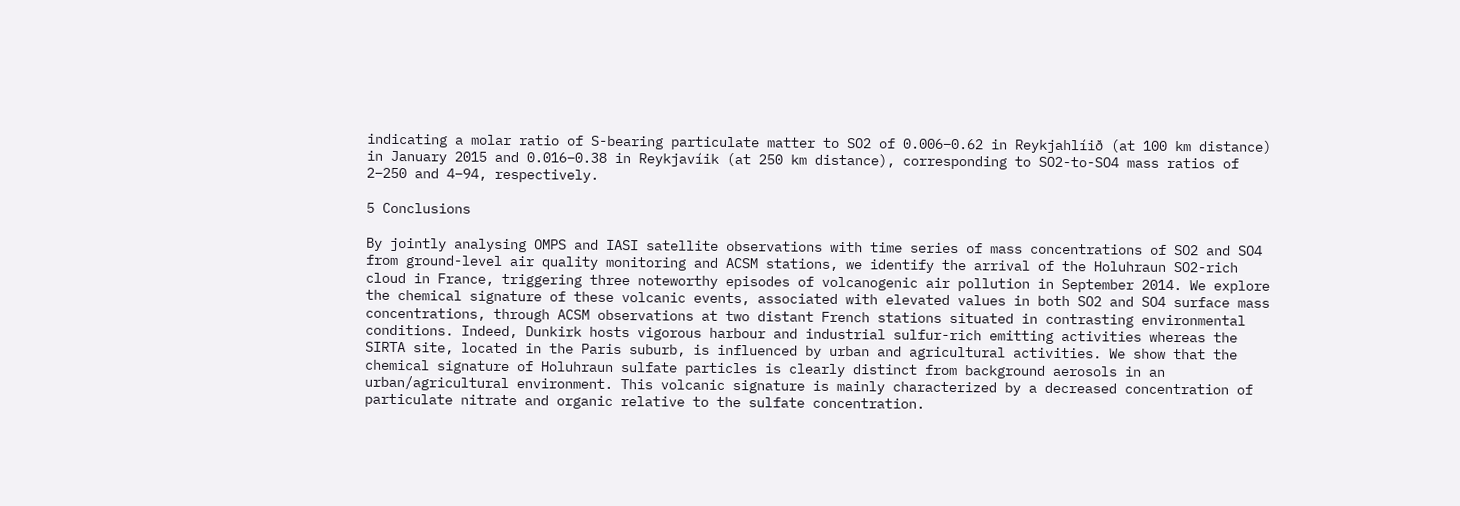indicating a molar ratio of S-bearing particulate matter to SO2 of 0.006–0.62 in Reykjahlíið (at 100 km distance) in January 2015 and 0.016–0.38 in Reykjavíik (at 250 km distance), corresponding to SO2-to-SO4 mass ratios of 2–250 and 4–94, respectively.

5 Conclusions

By jointly analysing OMPS and IASI satellite observations with time series of mass concentrations of SO2 and SO4 from ground-level air quality monitoring and ACSM stations, we identify the arrival of the Holuhraun SO2-rich cloud in France, triggering three noteworthy episodes of volcanogenic air pollution in September 2014. We explore the chemical signature of these volcanic events, associated with elevated values in both SO2 and SO4 surface mass concentrations, through ACSM observations at two distant French stations situated in contrasting environmental conditions. Indeed, Dunkirk hosts vigorous harbour and industrial sulfur-rich emitting activities whereas the SIRTA site, located in the Paris suburb, is influenced by urban and agricultural activities. We show that the chemical signature of Holuhraun sulfate particles is clearly distinct from background aerosols in an urban/agricultural environment. This volcanic signature is mainly characterized by a decreased concentration of particulate nitrate and organic relative to the sulfate concentration.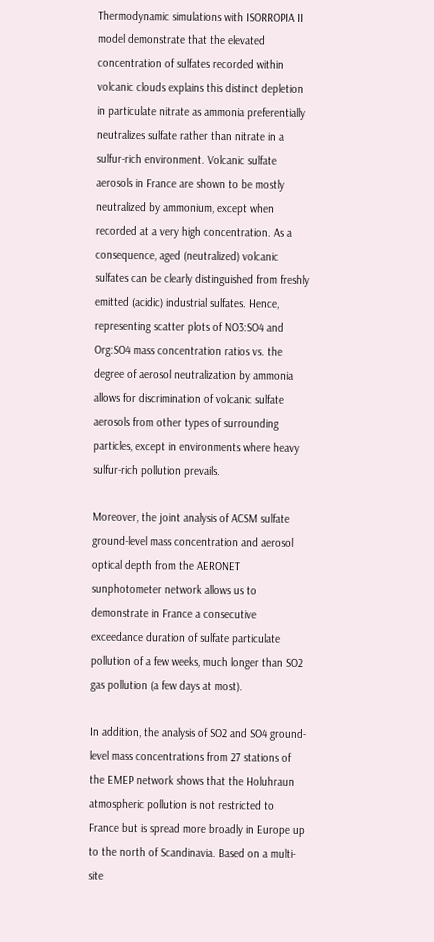Thermodynamic simulations with ISORROPIA II model demonstrate that the elevated concentration of sulfates recorded within volcanic clouds explains this distinct depletion in particulate nitrate as ammonia preferentially neutralizes sulfate rather than nitrate in a sulfur-rich environment. Volcanic sulfate aerosols in France are shown to be mostly neutralized by ammonium, except when recorded at a very high concentration. As a consequence, aged (neutralized) volcanic sulfates can be clearly distinguished from freshly emitted (acidic) industrial sulfates. Hence, representing scatter plots of NO3:SO4 and Org:SO4 mass concentration ratios vs. the degree of aerosol neutralization by ammonia allows for discrimination of volcanic sulfate aerosols from other types of surrounding particles, except in environments where heavy sulfur-rich pollution prevails.

Moreover, the joint analysis of ACSM sulfate ground-level mass concentration and aerosol optical depth from the AERONET sunphotometer network allows us to demonstrate in France a consecutive exceedance duration of sulfate particulate pollution of a few weeks, much longer than SO2 gas pollution (a few days at most).

In addition, the analysis of SO2 and SO4 ground-level mass concentrations from 27 stations of the EMEP network shows that the Holuhraun atmospheric pollution is not restricted to France but is spread more broadly in Europe up to the north of Scandinavia. Based on a multi-site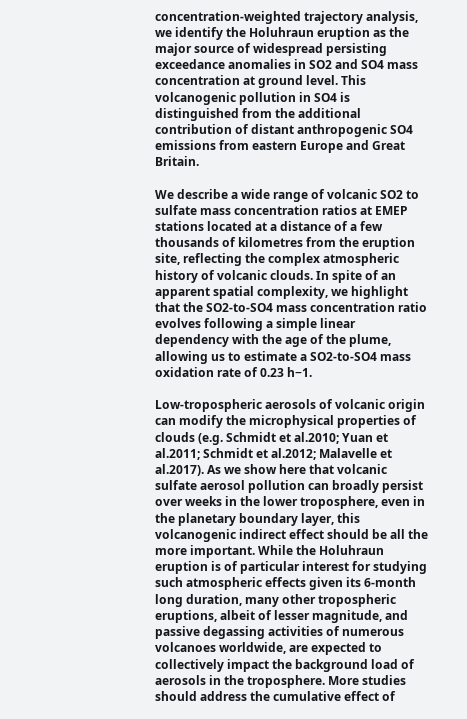concentration-weighted trajectory analysis, we identify the Holuhraun eruption as the major source of widespread persisting exceedance anomalies in SO2 and SO4 mass concentration at ground level. This volcanogenic pollution in SO4 is distinguished from the additional contribution of distant anthropogenic SO4 emissions from eastern Europe and Great Britain.

We describe a wide range of volcanic SO2 to sulfate mass concentration ratios at EMEP stations located at a distance of a few thousands of kilometres from the eruption site, reflecting the complex atmospheric history of volcanic clouds. In spite of an apparent spatial complexity, we highlight that the SO2-to-SO4 mass concentration ratio evolves following a simple linear dependency with the age of the plume, allowing us to estimate a SO2-to-SO4 mass oxidation rate of 0.23 h−1.

Low-tropospheric aerosols of volcanic origin can modify the microphysical properties of clouds (e.g. Schmidt et al.2010; Yuan et al.2011; Schmidt et al.2012; Malavelle et al.2017). As we show here that volcanic sulfate aerosol pollution can broadly persist over weeks in the lower troposphere, even in the planetary boundary layer, this volcanogenic indirect effect should be all the more important. While the Holuhraun eruption is of particular interest for studying such atmospheric effects given its 6-month long duration, many other tropospheric eruptions, albeit of lesser magnitude, and passive degassing activities of numerous volcanoes worldwide, are expected to collectively impact the background load of aerosols in the troposphere. More studies should address the cumulative effect of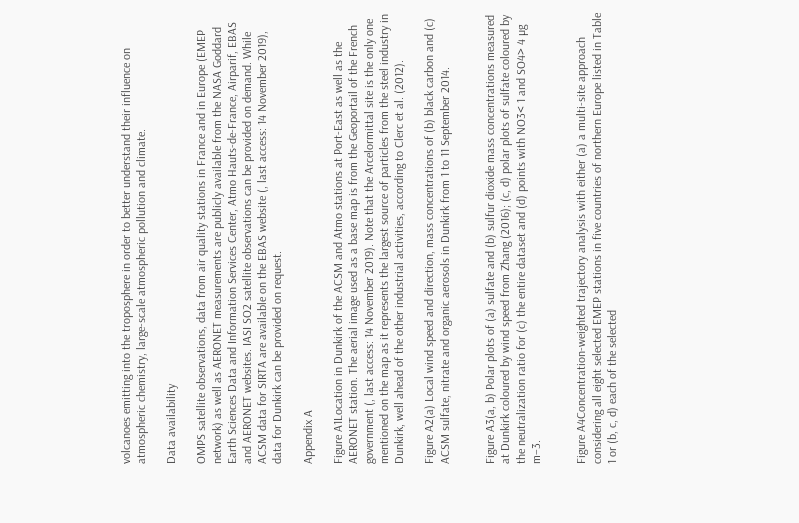volcanoes emitting into the troposphere in order to better understand their influence on atmospheric chemistry, large-scale atmospheric pollution and climate.

Data availability

OMPS satellite observations, data from air quality stations in France and in Europe (EMEP network) as well as AERONET measurements are publicly available from the NASA Goddard Earth Sciences Data and Information Services Center, Atmo Hauts-de-France, Airparif, EBAS and AERONET websites. IASI SO2 satellite observations can be provided on demand. While ACSM data for SIRTA are available on the EBAS website (, last access: 14 November 2019), data for Dunkirk can be provided on request.

Appendix A

Figure A1Location in Dunkirk of the ACSM and Atmo stations at Port-East as well as the AERONET station. The aerial image used as a base map is from the Geoportail of the French government (, last access: 14 November 2019). Note that the Arcelormittal site is the only one mentioned on the map as it represents the largest source of particles from the steel industry in Dunkirk, well ahead of the other industrial activities, according to Clerc et al. (2012).

Figure A2(a) Local wind speed and direction, mass concentrations of (b) black carbon and (c) ACSM sulfate, nitrate and organic aerosols in Dunkirk from 1 to 11 September 2014.


Figure A3(a, b) Polar plots of (a) sulfate and (b) sulfur dioxide mass concentrations measured at Dunkirk coloured by wind speed from Zhang (2016); (c, d) polar plots of sulfate coloured by the neutralization ratio for (c) the entire dataset and (d) points with NO3< 1 and SO4> 4 µg m−3.


Figure A4Concentration-weighted trajectory analysis with either (a) a multi-site approach considering all eight selected EMEP stations in five countries of northern Europe listed in Table 1 or (b, c, d) each of the selected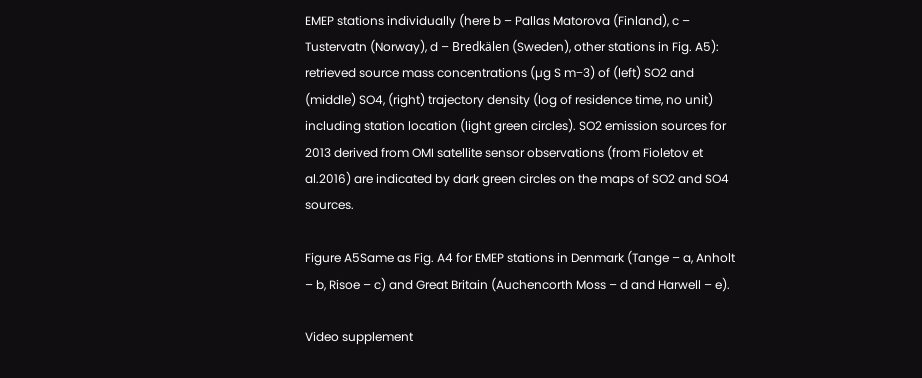EMEP stations individually (here b – Pallas Matorova (Finland), c – Tustervatn (Norway), d – Bredkälen (Sweden), other stations in Fig. A5): retrieved source mass concentrations (µg S m−3) of (left) SO2 and (middle) SO4, (right) trajectory density (log of residence time, no unit) including station location (light green circles). SO2 emission sources for 2013 derived from OMI satellite sensor observations (from Fioletov et al.2016) are indicated by dark green circles on the maps of SO2 and SO4 sources.

Figure A5Same as Fig. A4 for EMEP stations in Denmark (Tange – a, Anholt – b, Risoe – c) and Great Britain (Auchencorth Moss – d and Harwell – e).

Video supplement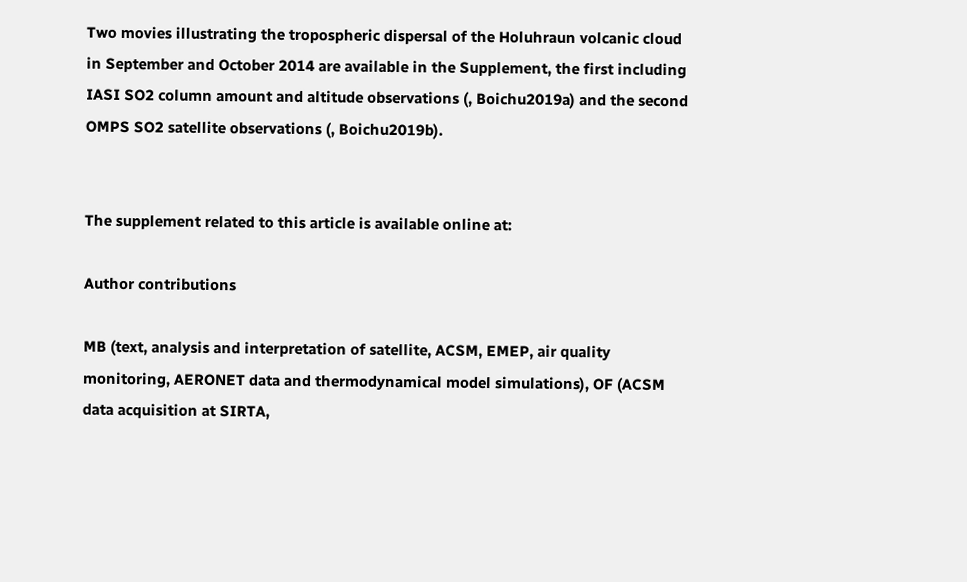Two movies illustrating the tropospheric dispersal of the Holuhraun volcanic cloud in September and October 2014 are available in the Supplement, the first including IASI SO2 column amount and altitude observations (, Boichu2019a) and the second OMPS SO2 satellite observations (, Boichu2019b).


The supplement related to this article is available online at:

Author contributions

MB (text, analysis and interpretation of satellite, ACSM, EMEP, air quality monitoring, AERONET data and thermodynamical model simulations), OF (ACSM data acquisition at SIRTA,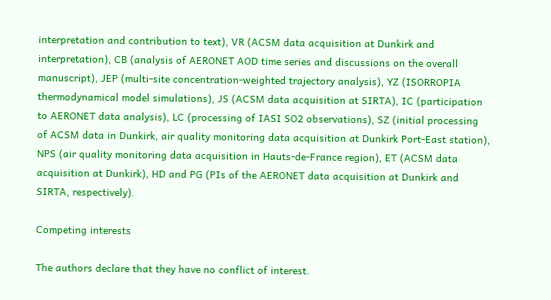interpretation and contribution to text), VR (ACSM data acquisition at Dunkirk and interpretation), CB (analysis of AERONET AOD time series and discussions on the overall manuscript), JEP (multi-site concentration-weighted trajectory analysis), YZ (ISORROPIA thermodynamical model simulations), JS (ACSM data acquisition at SIRTA), IC (participation to AERONET data analysis), LC (processing of IASI SO2 observations), SZ (initial processing of ACSM data in Dunkirk, air quality monitoring data acquisition at Dunkirk Port-East station), NPS (air quality monitoring data acquisition in Hauts-de-France region), ET (ACSM data acquisition at Dunkirk), HD and PG (PIs of the AERONET data acquisition at Dunkirk and SIRTA, respectively).

Competing interests

The authors declare that they have no conflict of interest.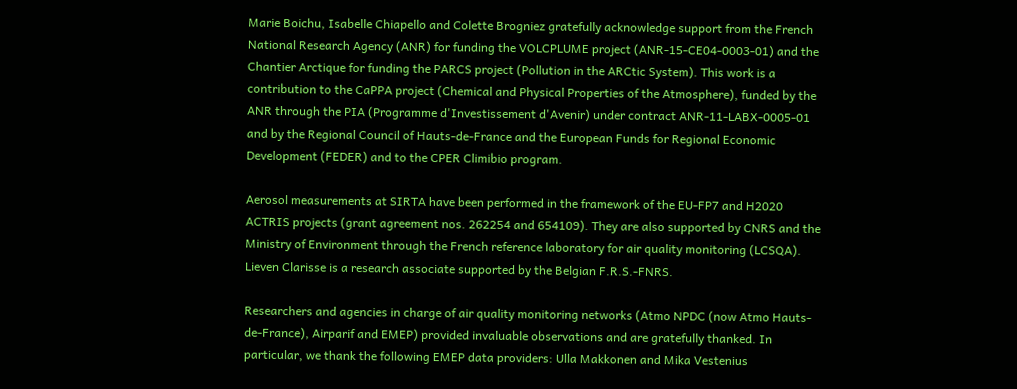Marie Boichu, Isabelle Chiapello and Colette Brogniez gratefully acknowledge support from the French National Research Agency (ANR) for funding the VOLCPLUME project (ANR-15-CE04-0003-01) and the Chantier Arctique for funding the PARCS project (Pollution in the ARCtic System). This work is a contribution to the CaPPA project (Chemical and Physical Properties of the Atmosphere), funded by the ANR through the PIA (Programme d'Investissement d'Avenir) under contract ANR-11-LABX-0005-01 and by the Regional Council of Hauts-de-France and the European Funds for Regional Economic Development (FEDER) and to the CPER Climibio program.

Aerosol measurements at SIRTA have been performed in the framework of the EU-FP7 and H2020 ACTRIS projects (grant agreement nos. 262254 and 654109). They are also supported by CNRS and the Ministry of Environment through the French reference laboratory for air quality monitoring (LCSQA). Lieven Clarisse is a research associate supported by the Belgian F.R.S.-FNRS.

Researchers and agencies in charge of air quality monitoring networks (Atmo NPDC (now Atmo Hauts-de-France), Airparif and EMEP) provided invaluable observations and are gratefully thanked. In particular, we thank the following EMEP data providers: Ulla Makkonen and Mika Vestenius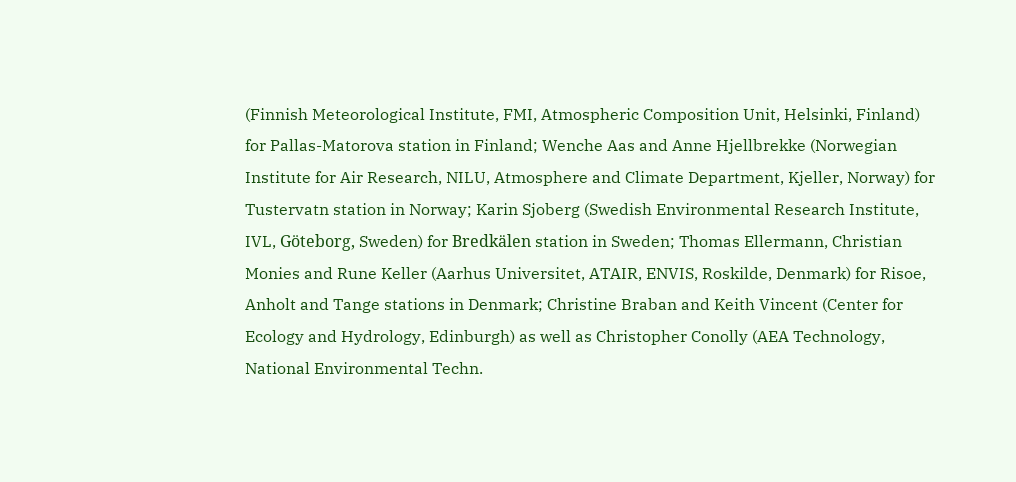(Finnish Meteorological Institute, FMI, Atmospheric Composition Unit, Helsinki, Finland) for Pallas-Matorova station in Finland; Wenche Aas and Anne Hjellbrekke (Norwegian Institute for Air Research, NILU, Atmosphere and Climate Department, Kjeller, Norway) for Tustervatn station in Norway; Karin Sjoberg (Swedish Environmental Research Institute, IVL, Göteborg, Sweden) for Bredkälen station in Sweden; Thomas Ellermann, Christian Monies and Rune Keller (Aarhus Universitet, ATAIR, ENVIS, Roskilde, Denmark) for Risoe, Anholt and Tange stations in Denmark; Christine Braban and Keith Vincent (Center for Ecology and Hydrology, Edinburgh) as well as Christopher Conolly (AEA Technology, National Environmental Techn.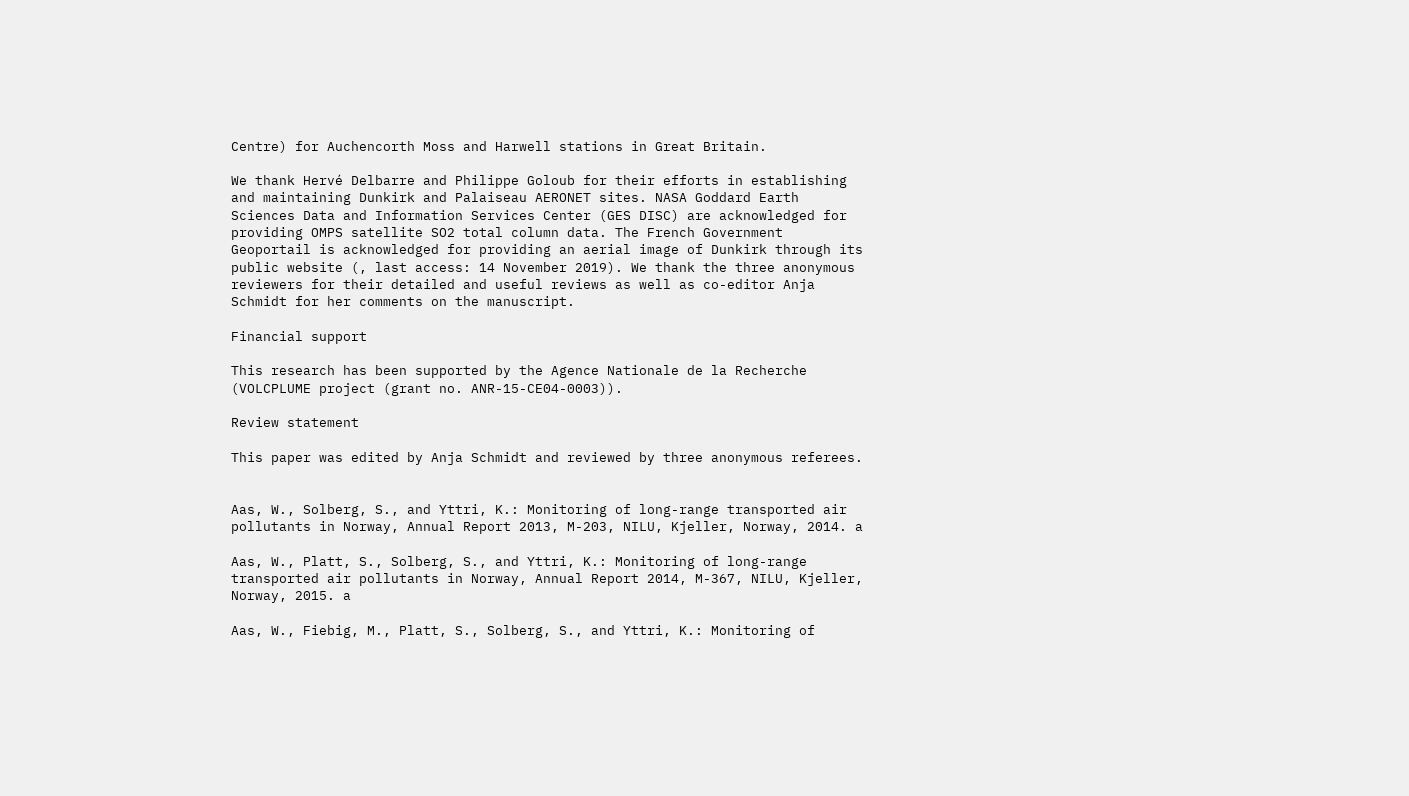Centre) for Auchencorth Moss and Harwell stations in Great Britain.

We thank Hervé Delbarre and Philippe Goloub for their efforts in establishing and maintaining Dunkirk and Palaiseau AERONET sites. NASA Goddard Earth Sciences Data and Information Services Center (GES DISC) are acknowledged for providing OMPS satellite SO2 total column data. The French Government Geoportail is acknowledged for providing an aerial image of Dunkirk through its public website (, last access: 14 November 2019). We thank the three anonymous reviewers for their detailed and useful reviews as well as co-editor Anja Schmidt for her comments on the manuscript.

Financial support

This research has been supported by the Agence Nationale de la Recherche (VOLCPLUME project (grant no. ANR-15-CE04-0003)).

Review statement

This paper was edited by Anja Schmidt and reviewed by three anonymous referees.


Aas, W., Solberg, S., and Yttri, K.: Monitoring of long-range transported air pollutants in Norway, Annual Report 2013, M-203, NILU, Kjeller, Norway, 2014. a

Aas, W., Platt, S., Solberg, S., and Yttri, K.: Monitoring of long-range transported air pollutants in Norway, Annual Report 2014, M-367, NILU, Kjeller, Norway, 2015. a

Aas, W., Fiebig, M., Platt, S., Solberg, S., and Yttri, K.: Monitoring of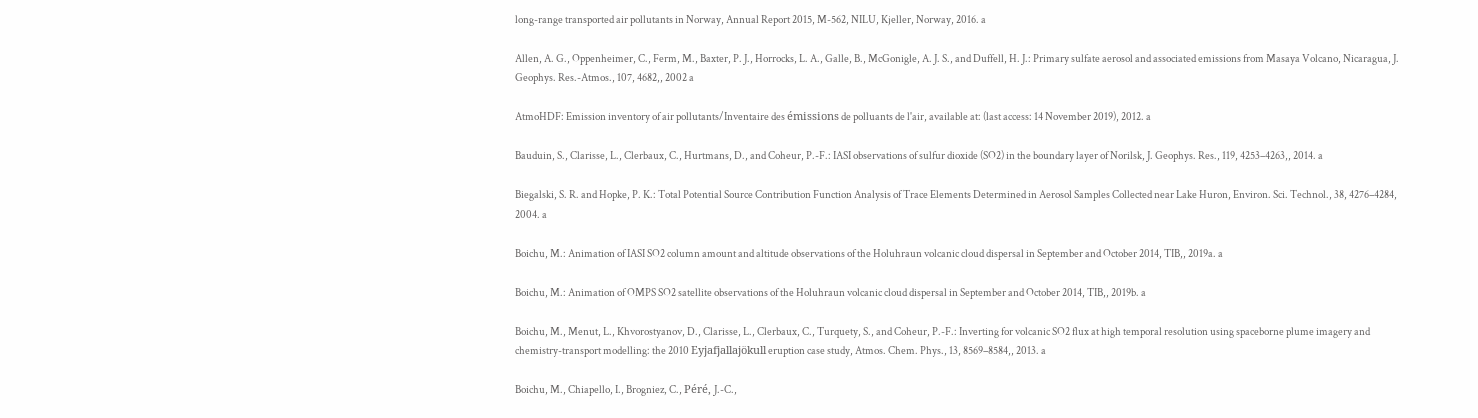long-range transported air pollutants in Norway, Annual Report 2015, M-562, NILU, Kjeller, Norway, 2016. a

Allen, A. G., Oppenheimer, C., Ferm, M., Baxter, P. J., Horrocks, L. A., Galle, B., McGonigle, A. J. S., and Duffell, H. J.: Primary sulfate aerosol and associated emissions from Masaya Volcano, Nicaragua, J. Geophys. Res.-Atmos., 107, 4682,, 2002 a

AtmoHDF: Emission inventory of air pollutants/Inventaire des émissions de polluants de l'air, available at: (last access: 14 November 2019), 2012. a

Bauduin, S., Clarisse, L., Clerbaux, C., Hurtmans, D., and Coheur, P.-F.: IASI observations of sulfur dioxide (SO2) in the boundary layer of Norilsk, J. Geophys. Res., 119, 4253–4263,, 2014. a

Biegalski, S. R. and Hopke, P. K.: Total Potential Source Contribution Function Analysis of Trace Elements Determined in Aerosol Samples Collected near Lake Huron, Environ. Sci. Technol., 38, 4276–4284, 2004. a

Boichu, M.: Animation of IASI SO2 column amount and altitude observations of the Holuhraun volcanic cloud dispersal in September and October 2014, TIB,, 2019a. a

Boichu, M.: Animation of OMPS SO2 satellite observations of the Holuhraun volcanic cloud dispersal in September and October 2014, TIB,, 2019b. a

Boichu, M., Menut, L., Khvorostyanov, D., Clarisse, L., Clerbaux, C., Turquety, S., and Coheur, P.-F.: Inverting for volcanic SO2 flux at high temporal resolution using spaceborne plume imagery and chemistry-transport modelling: the 2010 Eyjafjallajökull eruption case study, Atmos. Chem. Phys., 13, 8569–8584,, 2013. a

Boichu, M., Chiapello, I., Brogniez, C., Péré, J.-C.,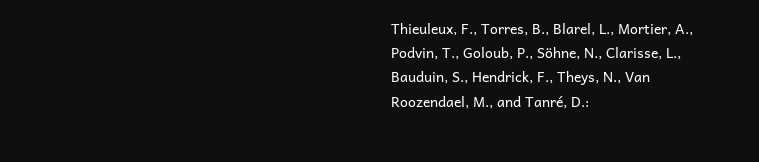Thieuleux, F., Torres, B., Blarel, L., Mortier, A., Podvin, T., Goloub, P., Söhne, N., Clarisse, L., Bauduin, S., Hendrick, F., Theys, N., Van Roozendael, M., and Tanré, D.: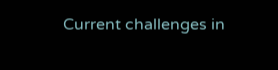Current challenges in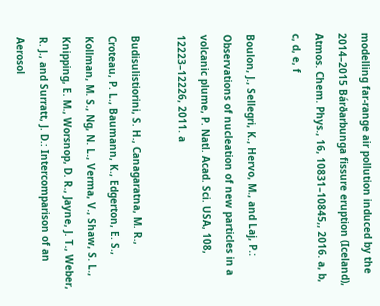modelling far-range air pollution induced by the 2014–2015 Bárðarbunga fissure eruption (Iceland), Atmos. Chem. Phys., 16, 10831–10845,, 2016. a, b, c, d, e, f

Boulon, J., Sellegri, K., Hervo, M., and Laj, P.: Observations of nucleation of new particles in a volcanic plume, P. Natl. Acad. Sci. USA, 108, 12223–12226, 2011. a

Budisulistiorini, S. H., Canagaratna, M. R., Croteau, P. L., Baumann, K., Edgerton, E. S., Kollman, M. S., Ng, N. L., Verma, V., Shaw, S. L., Knipping, E. M., Worsnop, D. R., Jayne, J. T., Weber, R. J., and Surratt, J. D.: Intercomparison of an Aerosol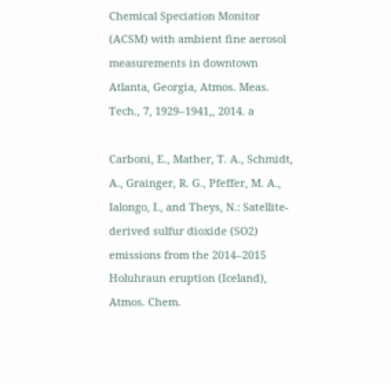Chemical Speciation Monitor (ACSM) with ambient fine aerosol measurements in downtown Atlanta, Georgia, Atmos. Meas. Tech., 7, 1929–1941,, 2014. a

Carboni, E., Mather, T. A., Schmidt, A., Grainger, R. G., Pfeffer, M. A., Ialongo, I., and Theys, N.: Satellite-derived sulfur dioxide (SO2) emissions from the 2014–2015 Holuhraun eruption (Iceland), Atmos. Chem.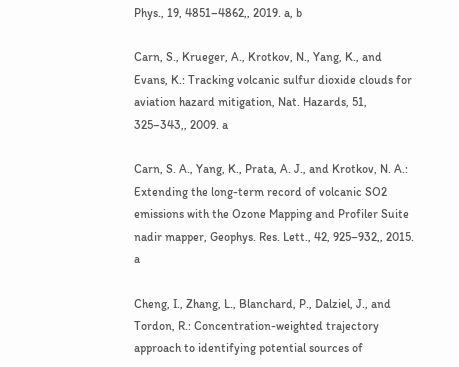Phys., 19, 4851–4862,, 2019. a, b

Carn, S., Krueger, A., Krotkov, N., Yang, K., and Evans, K.: Tracking volcanic sulfur dioxide clouds for aviation hazard mitigation, Nat. Hazards, 51, 325–343,, 2009. a

Carn, S. A., Yang, K., Prata, A. J., and Krotkov, N. A.: Extending the long-term record of volcanic SO2 emissions with the Ozone Mapping and Profiler Suite nadir mapper, Geophys. Res. Lett., 42, 925–932,, 2015. a

Cheng, I., Zhang, L., Blanchard, P., Dalziel, J., and Tordon, R.: Concentration-weighted trajectory approach to identifying potential sources of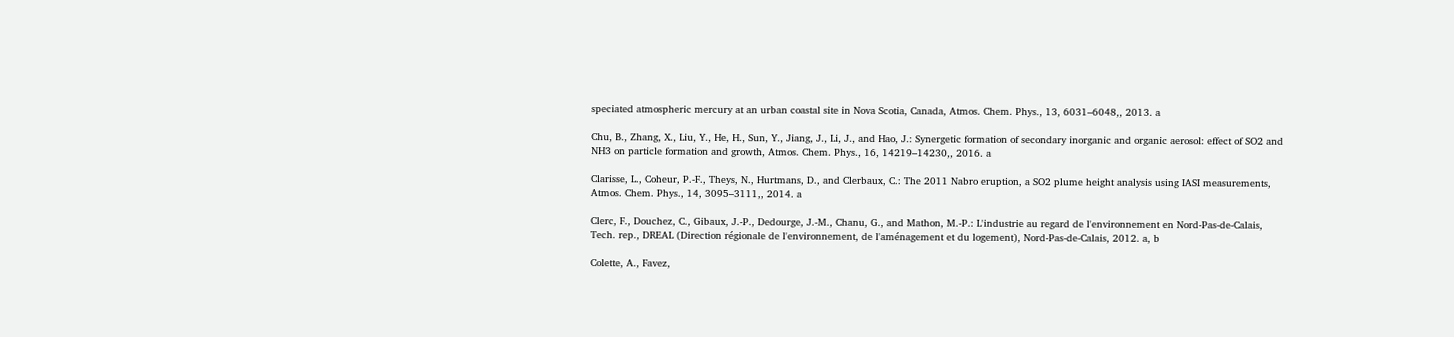speciated atmospheric mercury at an urban coastal site in Nova Scotia, Canada, Atmos. Chem. Phys., 13, 6031–6048,, 2013. a

Chu, B., Zhang, X., Liu, Y., He, H., Sun, Y., Jiang, J., Li, J., and Hao, J.: Synergetic formation of secondary inorganic and organic aerosol: effect of SO2 and NH3 on particle formation and growth, Atmos. Chem. Phys., 16, 14219–14230,, 2016. a

Clarisse, L., Coheur, P.-F., Theys, N., Hurtmans, D., and Clerbaux, C.: The 2011 Nabro eruption, a SO2 plume height analysis using IASI measurements, Atmos. Chem. Phys., 14, 3095–3111,, 2014. a

Clerc, F., Douchez, C., Gibaux, J.-P., Dedourge, J.-M., Chanu, G., and Mathon, M.-P.: L'industrie au regard de l'environnement en Nord-Pas-de-Calais, Tech. rep., DREAL (Direction régionale de l'environnement, de l'aménagement et du logement), Nord-Pas-de-Calais, 2012. a, b

Colette, A., Favez,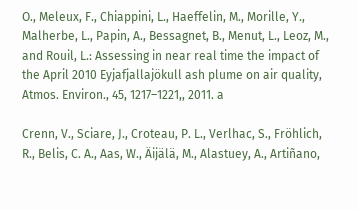O., Meleux, F., Chiappini, L., Haeffelin, M., Morille, Y., Malherbe, L., Papin, A., Bessagnet, B., Menut, L., Leoz, M., and Rouil, L.: Assessing in near real time the impact of the April 2010 Eyjafjallajökull ash plume on air quality, Atmos. Environ., 45, 1217–1221,, 2011. a

Crenn, V., Sciare, J., Croteau, P. L., Verlhac, S., Fröhlich, R., Belis, C. A., Aas, W., Äijälä, M., Alastuey, A., Artiñano,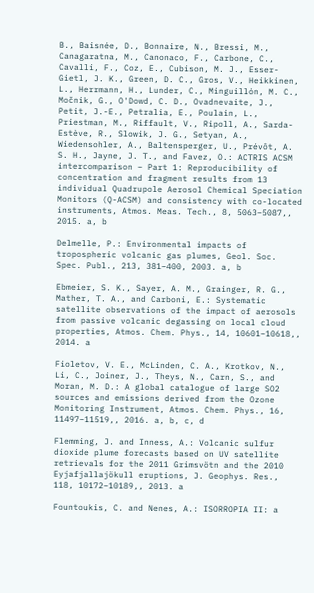B., Baisnée, D., Bonnaire, N., Bressi, M., Canagaratna, M., Canonaco, F., Carbone, C., Cavalli, F., Coz, E., Cubison, M. J., Esser-Gietl, J. K., Green, D. C., Gros, V., Heikkinen, L., Herrmann, H., Lunder, C., Minguillón, M. C., Močnik, G., O'Dowd, C. D., Ovadnevaite, J., Petit, J.-E., Petralia, E., Poulain, L., Priestman, M., Riffault, V., Ripoll, A., Sarda-Estève, R., Slowik, J. G., Setyan, A., Wiedensohler, A., Baltensperger, U., Prévôt, A. S. H., Jayne, J. T., and Favez, O.: ACTRIS ACSM intercomparison – Part 1: Reproducibility of concentration and fragment results from 13 individual Quadrupole Aerosol Chemical Speciation Monitors (Q-ACSM) and consistency with co-located instruments, Atmos. Meas. Tech., 8, 5063–5087,, 2015. a, b

Delmelle, P.: Environmental impacts of tropospheric volcanic gas plumes, Geol. Soc. Spec. Publ., 213, 381–400, 2003. a, b

Ebmeier, S. K., Sayer, A. M., Grainger, R. G., Mather, T. A., and Carboni, E.: Systematic satellite observations of the impact of aerosols from passive volcanic degassing on local cloud properties, Atmos. Chem. Phys., 14, 10601–10618,, 2014. a

Fioletov, V. E., McLinden, C. A., Krotkov, N., Li, C., Joiner, J., Theys, N., Carn, S., and Moran, M. D.: A global catalogue of large SO2 sources and emissions derived from the Ozone Monitoring Instrument, Atmos. Chem. Phys., 16, 11497–11519,, 2016. a, b, c, d

Flemming, J. and Inness, A.: Volcanic sulfur dioxide plume forecasts based on UV satellite retrievals for the 2011 Grimsvötn and the 2010 Eyjafjallajökull eruptions, J. Geophys. Res., 118, 10172–10189,, 2013. a

Fountoukis, C. and Nenes, A.: ISORROPIA II: a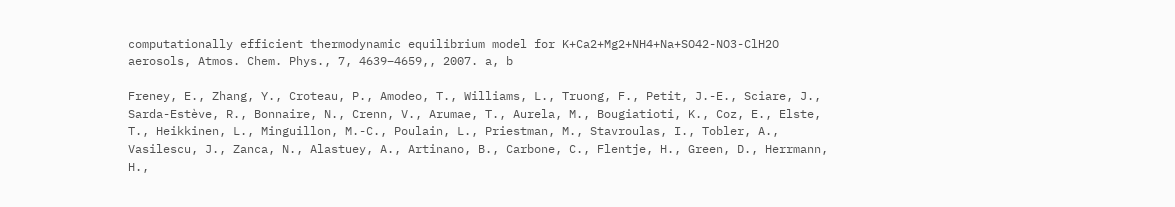computationally efficient thermodynamic equilibrium model for K+Ca2+Mg2+NH4+Na+SO42-NO3-ClH2O aerosols, Atmos. Chem. Phys., 7, 4639–4659,, 2007. a, b

Freney, E., Zhang, Y., Croteau, P., Amodeo, T., Williams, L., Truong, F., Petit, J.-E., Sciare, J., Sarda-Estève, R., Bonnaire, N., Crenn, V., Arumae, T., Aurela, M., Bougiatioti, K., Coz, E., Elste, T., Heikkinen, L., Minguillon, M.-C., Poulain, L., Priestman, M., Stavroulas, I., Tobler, A., Vasilescu, J., Zanca, N., Alastuey, A., Artinano, B., Carbone, C., Flentje, H., Green, D., Herrmann, H.,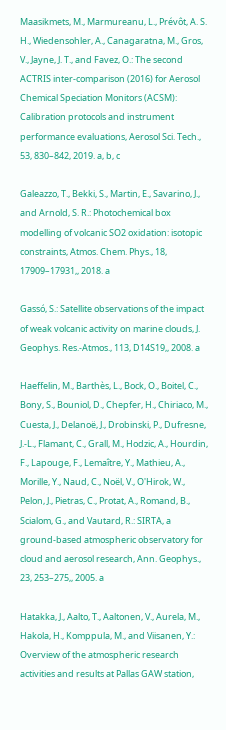Maasikmets, M., Marmureanu, L., Prévôt, A. S. H., Wiedensohler, A., Canagaratna, M., Gros, V., Jayne, J. T., and Favez, O.: The second ACTRIS inter-comparison (2016) for Aerosol Chemical Speciation Monitors (ACSM): Calibration protocols and instrument performance evaluations, Aerosol Sci. Tech., 53, 830–842, 2019. a, b, c

Galeazzo, T., Bekki, S., Martin, E., Savarino, J., and Arnold, S. R.: Photochemical box modelling of volcanic SO2 oxidation: isotopic constraints, Atmos. Chem. Phys., 18, 17909–17931,, 2018. a

Gassó, S.: Satellite observations of the impact of weak volcanic activity on marine clouds, J. Geophys. Res.-Atmos., 113, D14S19,, 2008. a

Haeffelin, M., Barthès, L., Bock, O., Boitel, C., Bony, S., Bouniol, D., Chepfer, H., Chiriaco, M., Cuesta, J., Delanoë, J., Drobinski, P., Dufresne, J.-L., Flamant, C., Grall, M., Hodzic, A., Hourdin, F., Lapouge, F., Lemaître, Y., Mathieu, A., Morille, Y., Naud, C., Noël, V., O'Hirok, W., Pelon, J., Pietras, C., Protat, A., Romand, B., Scialom, G., and Vautard, R.: SIRTA, a ground-based atmospheric observatory for cloud and aerosol research, Ann. Geophys., 23, 253–275,, 2005. a

Hatakka, J., Aalto, T., Aaltonen, V., Aurela, M., Hakola, H., Komppula, M., and Viisanen, Y.: Overview of the atmospheric research activities and results at Pallas GAW station,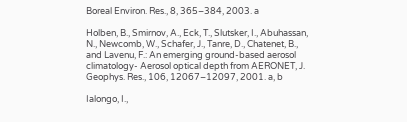Boreal Environ. Res., 8, 365–384, 2003. a

Holben, B., Smirnov, A., Eck, T., Slutsker, I., Abuhassan, N., Newcomb, W., Schafer, J., Tanre, D., Chatenet, B., and Lavenu, F.: An emerging ground-based aerosol climatology- Aerosol optical depth from AERONET, J. Geophys. Res., 106, 12067–12097, 2001. a, b

Ialongo, I.,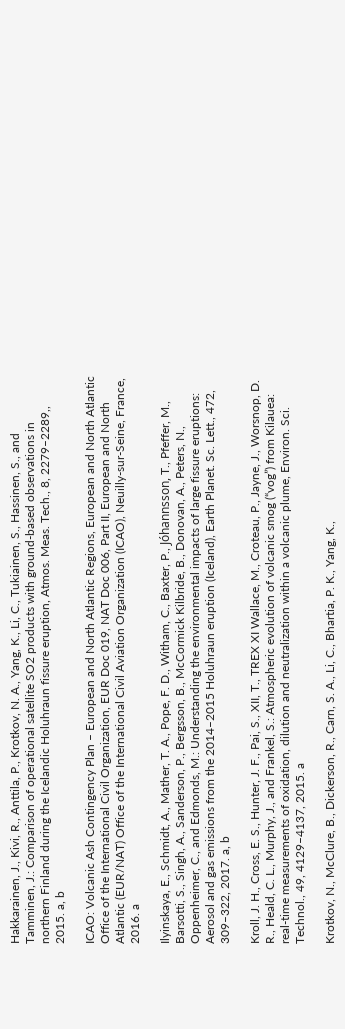Hakkarainen, J., Kivi, R., Anttila, P., Krotkov, N. A., Yang, K., Li, C., Tukiainen, S., Hassinen, S., and Tamminen, J.: Comparison of operational satellite SO2 products with ground-based observations in northern Finland during the Icelandic Holuhraun fissure eruption, Atmos. Meas. Tech., 8, 2279–2289,, 2015. a, b

ICAO: Volcanic Ash Contingency Plan – European and North Atlantic Regions, European and North Atlantic Office of the International Civil Organization, EUR Doc 019, NAT Doc 006, Part II, European and North Atlantic (EUR/NAT) Office of the International Civil Aviation Organization (ICAO), Neuilly-sur-Seine, France, 2016. a

Ilyinskaya, E., Schmidt, A., Mather, T. A., Pope, F. D., Witham, C., Baxter, P., Jóhannsson, T., Pfeffer, M., Barsotti, S., Singh, A., Sanderson, P., Bergsson, B., McCormick Kilbride, B., Donovan, A., Peters, N., Oppenheimer, C., and Edmonds, M.: Understanding the environmental impacts of large fissure eruptions: Aerosol and gas emissions from the 2014–2015 Holuhraun eruption (Iceland), Earth Planet. Sc. Lett., 472, 309–322, 2017. a, b

Kroll, J. H., Cross, E. S., Hunter, J. F., Pai, S., XII, T., TREX XI Wallace, M., Croteau, P., Jayne, J., Worsnop, D. R., Heald, C. L., Murphy, J., and Frankel, S.: Atmospheric evolution of volcanic smog (“vog”) from Kilauea: real-time measurements of oxidation, dilution and neutralization within a volcanic plume, Environ. Sci. Technol., 49, 4129–4137, 2015. a

Krotkov, N., McClure, B., Dickerson, R., Carn, S. A., Li, C., Bhartia, P. K., Yang, K.,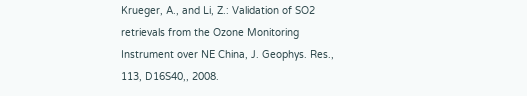Krueger, A., and Li, Z.: Validation of SO2 retrievals from the Ozone Monitoring Instrument over NE China, J. Geophys. Res., 113, D16S40,, 2008.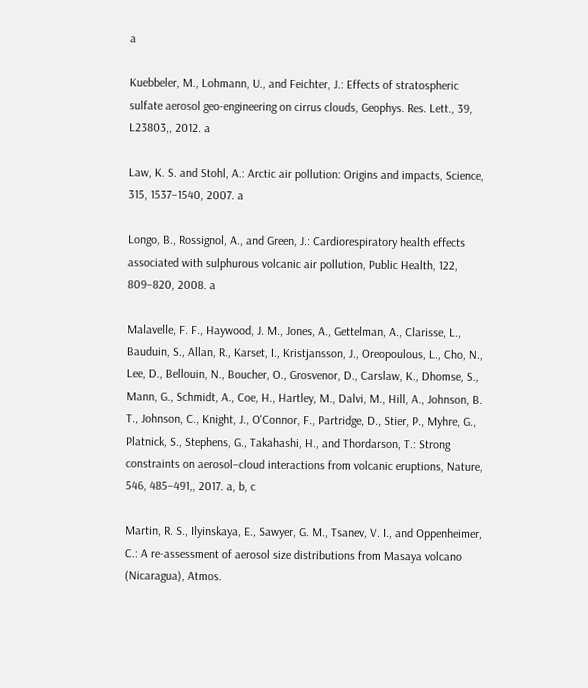a

Kuebbeler, M., Lohmann, U., and Feichter, J.: Effects of stratospheric sulfate aerosol geo-engineering on cirrus clouds, Geophys. Res. Lett., 39, L23803,, 2012. a

Law, K. S. and Stohl, A.: Arctic air pollution: Origins and impacts, Science, 315, 1537–1540, 2007. a

Longo, B., Rossignol, A., and Green, J.: Cardiorespiratory health effects associated with sulphurous volcanic air pollution, Public Health, 122, 809–820, 2008. a

Malavelle, F. F., Haywood, J. M., Jones, A., Gettelman, A., Clarisse, L., Bauduin, S., Allan, R., Karset, I., Kristjansson, J., Oreopoulous, L., Cho, N., Lee, D., Bellouin, N., Boucher, O., Grosvenor, D., Carslaw, K., Dhomse, S., Mann, G., Schmidt, A., Coe, H., Hartley, M., Dalvi, M., Hill, A., Johnson, B. T., Johnson, C., Knight, J., O'Connor, F., Partridge, D., Stier, P., Myhre, G., Platnick, S., Stephens, G., Takahashi, H., and Thordarson, T.: Strong constraints on aerosol–cloud interactions from volcanic eruptions, Nature, 546, 485–491,, 2017. a, b, c

Martin, R. S., Ilyinskaya, E., Sawyer, G. M., Tsanev, V. I., and Oppenheimer, C.: A re-assessment of aerosol size distributions from Masaya volcano (Nicaragua), Atmos.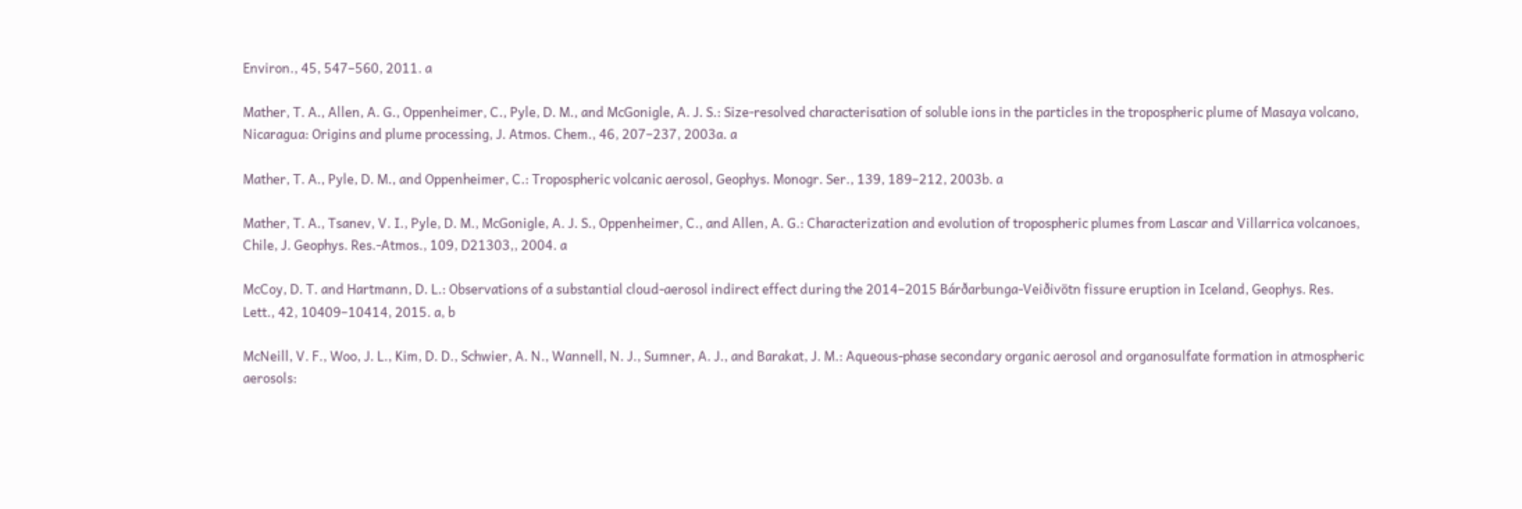Environ., 45, 547–560, 2011. a

Mather, T. A., Allen, A. G., Oppenheimer, C., Pyle, D. M., and McGonigle, A. J. S.: Size-resolved characterisation of soluble ions in the particles in the tropospheric plume of Masaya volcano, Nicaragua: Origins and plume processing, J. Atmos. Chem., 46, 207–237, 2003a. a

Mather, T. A., Pyle, D. M., and Oppenheimer, C.: Tropospheric volcanic aerosol, Geophys. Monogr. Ser., 139, 189–212, 2003b. a

Mather, T. A., Tsanev, V. I., Pyle, D. M., McGonigle, A. J. S., Oppenheimer, C., and Allen, A. G.: Characterization and evolution of tropospheric plumes from Lascar and Villarrica volcanoes, Chile, J. Geophys. Res.-Atmos., 109, D21303,, 2004. a

McCoy, D. T. and Hartmann, D. L.: Observations of a substantial cloud-aerosol indirect effect during the 2014–2015 Bárðarbunga-Veiðivötn fissure eruption in Iceland, Geophys. Res. Lett., 42, 10409–10414, 2015. a, b

McNeill, V. F., Woo, J. L., Kim, D. D., Schwier, A. N., Wannell, N. J., Sumner, A. J., and Barakat, J. M.: Aqueous-phase secondary organic aerosol and organosulfate formation in atmospheric aerosols: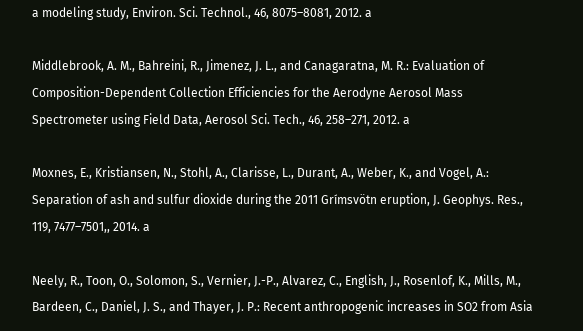a modeling study, Environ. Sci. Technol., 46, 8075–8081, 2012. a

Middlebrook, A. M., Bahreini, R., Jimenez, J. L., and Canagaratna, M. R.: Evaluation of Composition-Dependent Collection Efficiencies for the Aerodyne Aerosol Mass Spectrometer using Field Data, Aerosol Sci. Tech., 46, 258–271, 2012. a

Moxnes, E., Kristiansen, N., Stohl, A., Clarisse, L., Durant, A., Weber, K., and Vogel, A.: Separation of ash and sulfur dioxide during the 2011 Grímsvötn eruption, J. Geophys. Res., 119, 7477–7501,, 2014. a

Neely, R., Toon, O., Solomon, S., Vernier, J.-P., Alvarez, C., English, J., Rosenlof, K., Mills, M., Bardeen, C., Daniel, J. S., and Thayer, J. P.: Recent anthropogenic increases in SO2 from Asia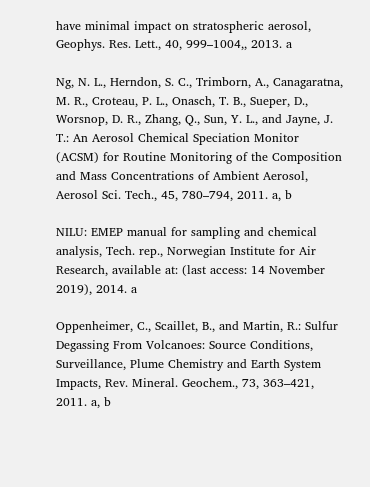have minimal impact on stratospheric aerosol, Geophys. Res. Lett., 40, 999–1004,, 2013. a

Ng, N. L., Herndon, S. C., Trimborn, A., Canagaratna, M. R., Croteau, P. L., Onasch, T. B., Sueper, D., Worsnop, D. R., Zhang, Q., Sun, Y. L., and Jayne, J. T.: An Aerosol Chemical Speciation Monitor (ACSM) for Routine Monitoring of the Composition and Mass Concentrations of Ambient Aerosol, Aerosol Sci. Tech., 45, 780–794, 2011. a, b

NILU: EMEP manual for sampling and chemical analysis, Tech. rep., Norwegian Institute for Air Research, available at: (last access: 14 November 2019), 2014. a

Oppenheimer, C., Scaillet, B., and Martin, R.: Sulfur Degassing From Volcanoes: Source Conditions, Surveillance, Plume Chemistry and Earth System Impacts, Rev. Mineral. Geochem., 73, 363–421, 2011. a, b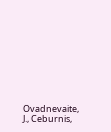Ovadnevaite, J., Ceburnis,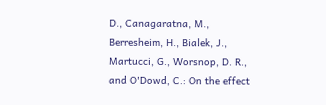D., Canagaratna, M., Berresheim, H., Bialek, J., Martucci, G., Worsnop, D. R., and O'Dowd, C.: On the effect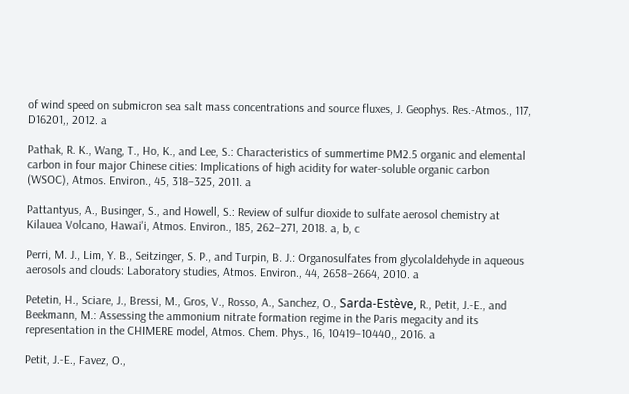of wind speed on submicron sea salt mass concentrations and source fluxes, J. Geophys. Res.-Atmos., 117, D16201,, 2012. a

Pathak, R. K., Wang, T., Ho, K., and Lee, S.: Characteristics of summertime PM2.5 organic and elemental carbon in four major Chinese cities: Implications of high acidity for water-soluble organic carbon (WSOC), Atmos. Environ., 45, 318–325, 2011. a

Pattantyus, A., Businger, S., and Howell, S.: Review of sulfur dioxide to sulfate aerosol chemistry at Kilauea Volcano, Hawai'i, Atmos. Environ., 185, 262–271, 2018. a, b, c

Perri, M. J., Lim, Y. B., Seitzinger, S. P., and Turpin, B. J.: Organosulfates from glycolaldehyde in aqueous aerosols and clouds: Laboratory studies, Atmos. Environ., 44, 2658–2664, 2010. a

Petetin, H., Sciare, J., Bressi, M., Gros, V., Rosso, A., Sanchez, O., Sarda-Estève, R., Petit, J.-E., and Beekmann, M.: Assessing the ammonium nitrate formation regime in the Paris megacity and its representation in the CHIMERE model, Atmos. Chem. Phys., 16, 10419–10440,, 2016. a

Petit, J.-E., Favez, O.,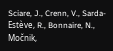Sciare, J., Crenn, V., Sarda-Estève, R., Bonnaire, N., Močnik,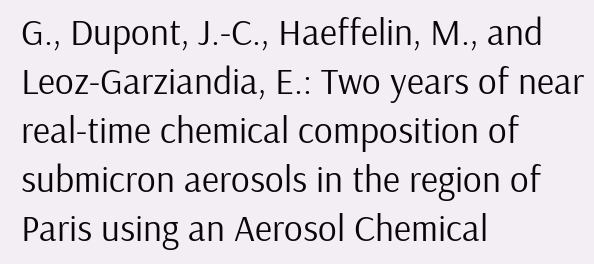G., Dupont, J.-C., Haeffelin, M., and Leoz-Garziandia, E.: Two years of near real-time chemical composition of submicron aerosols in the region of Paris using an Aerosol Chemical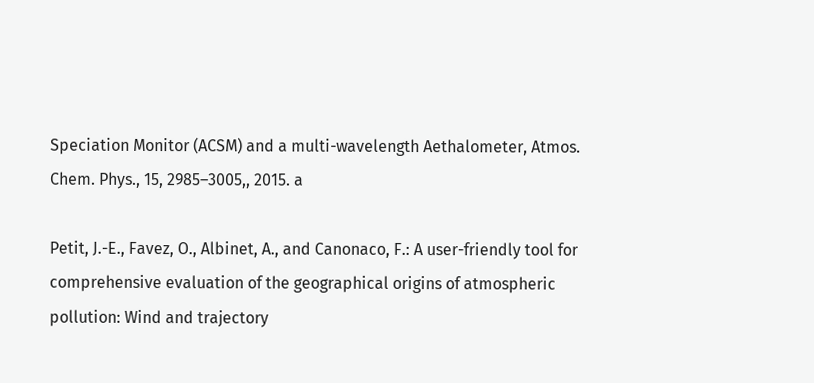Speciation Monitor (ACSM) and a multi-wavelength Aethalometer, Atmos. Chem. Phys., 15, 2985–3005,, 2015. a

Petit, J.-E., Favez, O., Albinet, A., and Canonaco, F.: A user-friendly tool for comprehensive evaluation of the geographical origins of atmospheric pollution: Wind and trajectory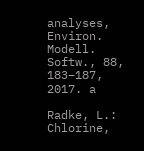analyses, Environ. Modell. Softw., 88, 183–187, 2017. a

Radke, L.: Chlorine,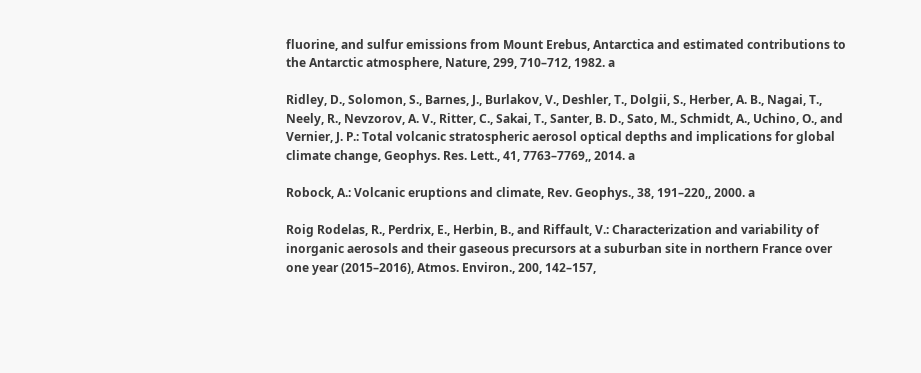fluorine, and sulfur emissions from Mount Erebus, Antarctica and estimated contributions to the Antarctic atmosphere, Nature, 299, 710–712, 1982. a

Ridley, D., Solomon, S., Barnes, J., Burlakov, V., Deshler, T., Dolgii, S., Herber, A. B., Nagai, T., Neely, R., Nevzorov, A. V., Ritter, C., Sakai, T., Santer, B. D., Sato, M., Schmidt, A., Uchino, O., and Vernier, J. P.: Total volcanic stratospheric aerosol optical depths and implications for global climate change, Geophys. Res. Lett., 41, 7763–7769,, 2014. a

Robock, A.: Volcanic eruptions and climate, Rev. Geophys., 38, 191–220,, 2000. a

Roig Rodelas, R., Perdrix, E., Herbin, B., and Riffault, V.: Characterization and variability of inorganic aerosols and their gaseous precursors at a suburban site in northern France over one year (2015–2016), Atmos. Environ., 200, 142–157,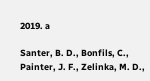2019. a

Santer, B. D., Bonfils, C., Painter, J. F., Zelinka, M. D.,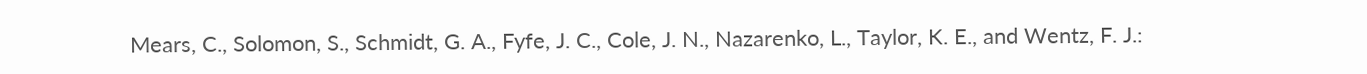Mears, C., Solomon, S., Schmidt, G. A., Fyfe, J. C., Cole, J. N., Nazarenko, L., Taylor, K. E., and Wentz, F. J.: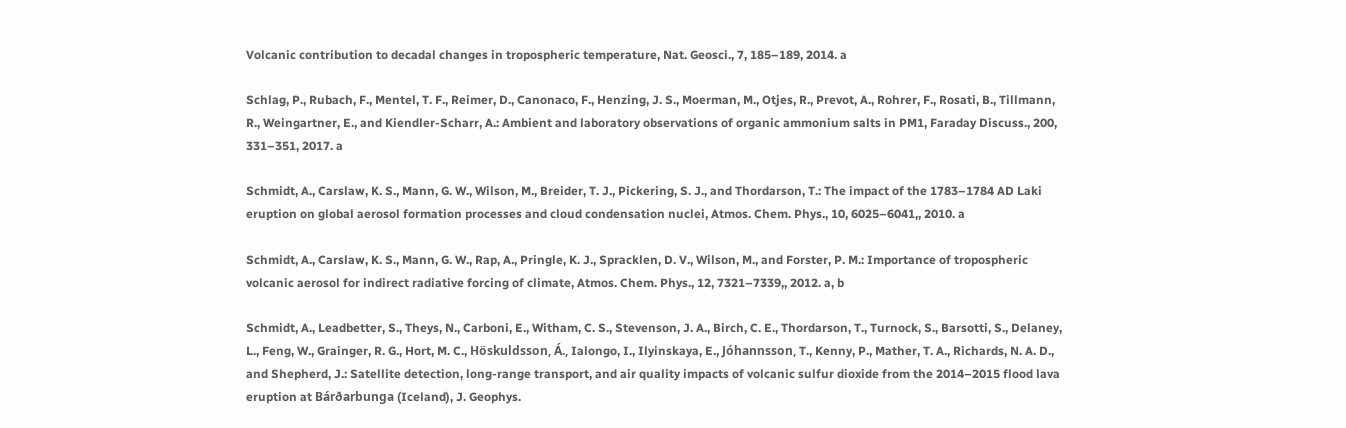Volcanic contribution to decadal changes in tropospheric temperature, Nat. Geosci., 7, 185–189, 2014. a

Schlag, P., Rubach, F., Mentel, T. F., Reimer, D., Canonaco, F., Henzing, J. S., Moerman, M., Otjes, R., Prevot, A., Rohrer, F., Rosati, B., Tillmann, R., Weingartner, E., and Kiendler-Scharr, A.: Ambient and laboratory observations of organic ammonium salts in PM1, Faraday Discuss., 200, 331–351, 2017. a

Schmidt, A., Carslaw, K. S., Mann, G. W., Wilson, M., Breider, T. J., Pickering, S. J., and Thordarson, T.: The impact of the 1783–1784 AD Laki eruption on global aerosol formation processes and cloud condensation nuclei, Atmos. Chem. Phys., 10, 6025–6041,, 2010. a

Schmidt, A., Carslaw, K. S., Mann, G. W., Rap, A., Pringle, K. J., Spracklen, D. V., Wilson, M., and Forster, P. M.: Importance of tropospheric volcanic aerosol for indirect radiative forcing of climate, Atmos. Chem. Phys., 12, 7321–7339,, 2012. a, b

Schmidt, A., Leadbetter, S., Theys, N., Carboni, E., Witham, C. S., Stevenson, J. A., Birch, C. E., Thordarson, T., Turnock, S., Barsotti, S., Delaney, L., Feng, W., Grainger, R. G., Hort, M. C., Höskuldsson, Á., Ialongo, I., Ilyinskaya, E., Jóhannsson, T., Kenny, P., Mather, T. A., Richards, N. A. D., and Shepherd, J.: Satellite detection, long-range transport, and air quality impacts of volcanic sulfur dioxide from the 2014–2015 flood lava eruption at Bárðarbunga (Iceland), J. Geophys.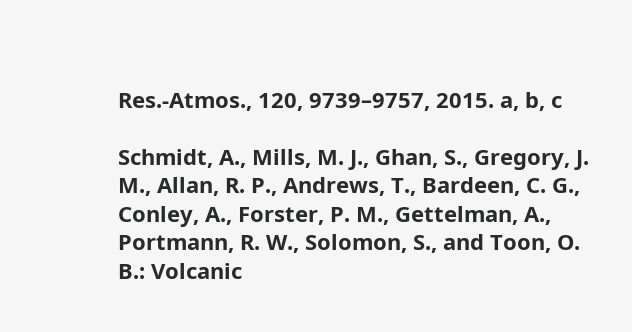Res.-Atmos., 120, 9739–9757, 2015. a, b, c

Schmidt, A., Mills, M. J., Ghan, S., Gregory, J. M., Allan, R. P., Andrews, T., Bardeen, C. G., Conley, A., Forster, P. M., Gettelman, A., Portmann, R. W., Solomon, S., and Toon, O. B.: Volcanic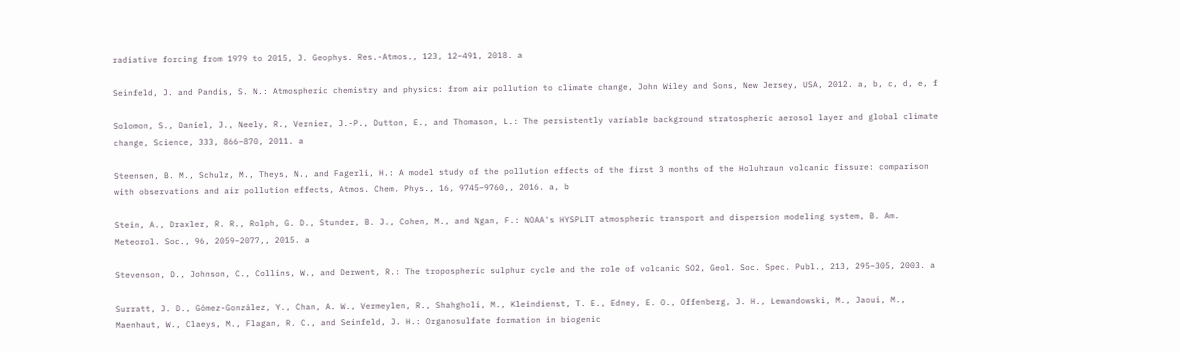radiative forcing from 1979 to 2015, J. Geophys. Res.-Atmos., 123, 12–491, 2018. a

Seinfeld, J. and Pandis, S. N.: Atmospheric chemistry and physics: from air pollution to climate change, John Wiley and Sons, New Jersey, USA, 2012. a, b, c, d, e, f

Solomon, S., Daniel, J., Neely, R., Vernier, J.-P., Dutton, E., and Thomason, L.: The persistently variable background stratospheric aerosol layer and global climate change, Science, 333, 866–870, 2011. a

Steensen, B. M., Schulz, M., Theys, N., and Fagerli, H.: A model study of the pollution effects of the first 3 months of the Holuhraun volcanic fissure: comparison with observations and air pollution effects, Atmos. Chem. Phys., 16, 9745–9760,, 2016. a, b

Stein, A., Draxler, R. R., Rolph, G. D., Stunder, B. J., Cohen, M., and Ngan, F.: NOAA's HYSPLIT atmospheric transport and dispersion modeling system, B. Am. Meteorol. Soc., 96, 2059–2077,, 2015. a

Stevenson, D., Johnson, C., Collins, W., and Derwent, R.: The tropospheric sulphur cycle and the role of volcanic SO2, Geol. Soc. Spec. Publ., 213, 295–305, 2003. a

Surratt, J. D., Gómez-González, Y., Chan, A. W., Vermeylen, R., Shahgholi, M., Kleindienst, T. E., Edney, E. O., Offenberg, J. H., Lewandowski, M., Jaoui, M., Maenhaut, W., Claeys, M., Flagan, R. C., and Seinfeld, J. H.: Organosulfate formation in biogenic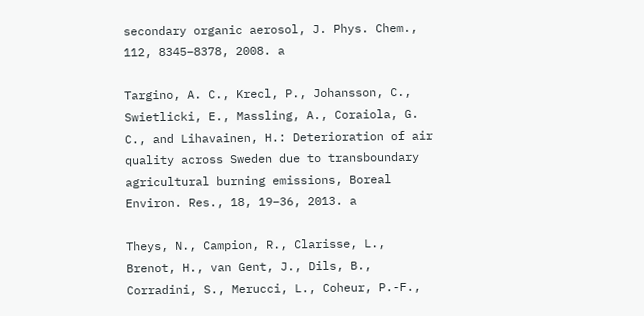secondary organic aerosol, J. Phys. Chem., 112, 8345–8378, 2008. a

Targino, A. C., Krecl, P., Johansson, C., Swietlicki, E., Massling, A., Coraiola, G. C., and Lihavainen, H.: Deterioration of air quality across Sweden due to transboundary agricultural burning emissions, Boreal Environ. Res., 18, 19–36, 2013. a

Theys, N., Campion, R., Clarisse, L., Brenot, H., van Gent, J., Dils, B., Corradini, S., Merucci, L., Coheur, P.-F.,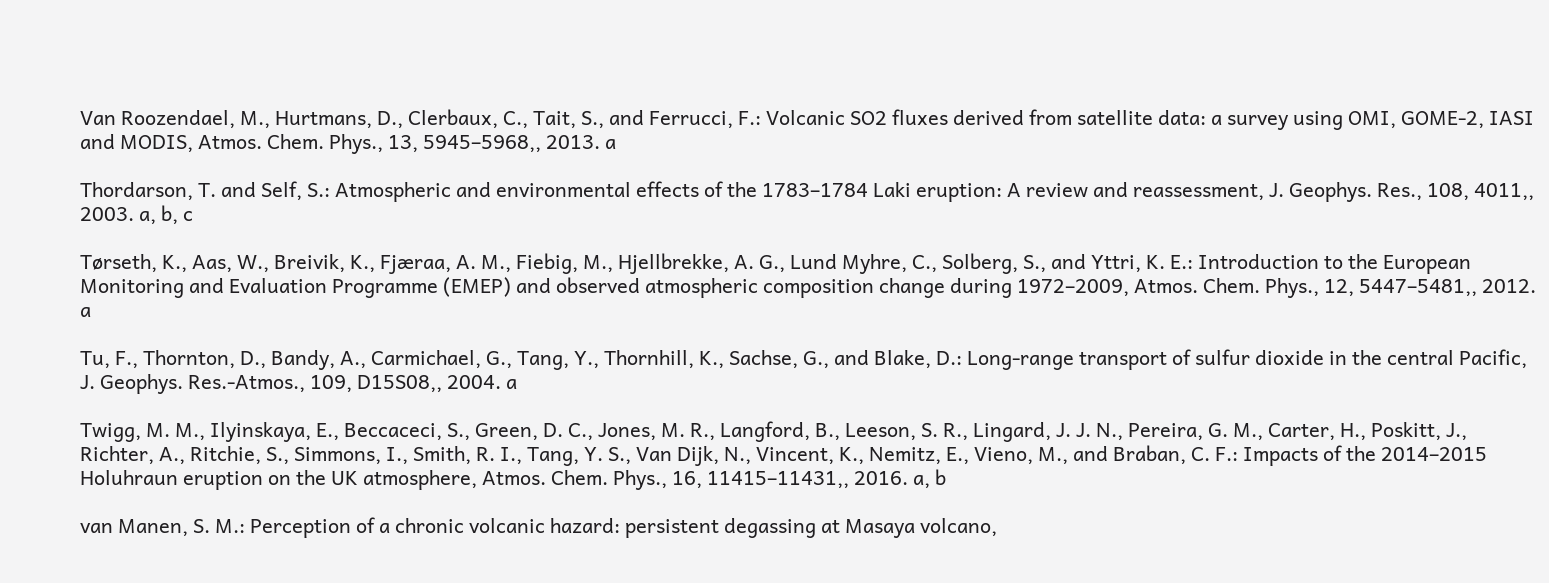Van Roozendael, M., Hurtmans, D., Clerbaux, C., Tait, S., and Ferrucci, F.: Volcanic SO2 fluxes derived from satellite data: a survey using OMI, GOME-2, IASI and MODIS, Atmos. Chem. Phys., 13, 5945–5968,, 2013. a

Thordarson, T. and Self, S.: Atmospheric and environmental effects of the 1783–1784 Laki eruption: A review and reassessment, J. Geophys. Res., 108, 4011,, 2003. a, b, c

Tørseth, K., Aas, W., Breivik, K., Fjæraa, A. M., Fiebig, M., Hjellbrekke, A. G., Lund Myhre, C., Solberg, S., and Yttri, K. E.: Introduction to the European Monitoring and Evaluation Programme (EMEP) and observed atmospheric composition change during 1972–2009, Atmos. Chem. Phys., 12, 5447–5481,, 2012. a

Tu, F., Thornton, D., Bandy, A., Carmichael, G., Tang, Y., Thornhill, K., Sachse, G., and Blake, D.: Long-range transport of sulfur dioxide in the central Pacific, J. Geophys. Res.-Atmos., 109, D15S08,, 2004. a

Twigg, M. M., Ilyinskaya, E., Beccaceci, S., Green, D. C., Jones, M. R., Langford, B., Leeson, S. R., Lingard, J. J. N., Pereira, G. M., Carter, H., Poskitt, J., Richter, A., Ritchie, S., Simmons, I., Smith, R. I., Tang, Y. S., Van Dijk, N., Vincent, K., Nemitz, E., Vieno, M., and Braban, C. F.: Impacts of the 2014–2015 Holuhraun eruption on the UK atmosphere, Atmos. Chem. Phys., 16, 11415–11431,, 2016. a, b

van Manen, S. M.: Perception of a chronic volcanic hazard: persistent degassing at Masaya volcano,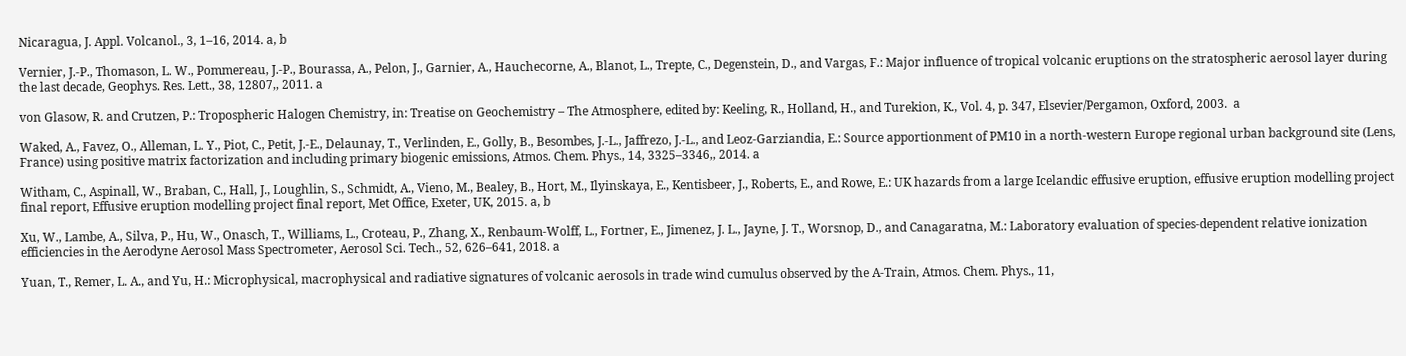Nicaragua, J. Appl. Volcanol., 3, 1–16, 2014. a, b

Vernier, J.-P., Thomason, L. W., Pommereau, J.-P., Bourassa, A., Pelon, J., Garnier, A., Hauchecorne, A., Blanot, L., Trepte, C., Degenstein, D., and Vargas, F.: Major influence of tropical volcanic eruptions on the stratospheric aerosol layer during the last decade, Geophys. Res. Lett., 38, 12807,, 2011. a

von Glasow, R. and Crutzen, P.: Tropospheric Halogen Chemistry, in: Treatise on Geochemistry – The Atmosphere, edited by: Keeling, R., Holland, H., and Turekion, K., Vol. 4, p. 347, Elsevier/Pergamon, Oxford, 2003.  a

Waked, A., Favez, O., Alleman, L. Y., Piot, C., Petit, J.-E., Delaunay, T., Verlinden, E., Golly, B., Besombes, J.-L., Jaffrezo, J.-L., and Leoz-Garziandia, E.: Source apportionment of PM10 in a north-western Europe regional urban background site (Lens, France) using positive matrix factorization and including primary biogenic emissions, Atmos. Chem. Phys., 14, 3325–3346,, 2014. a

Witham, C., Aspinall, W., Braban, C., Hall, J., Loughlin, S., Schmidt, A., Vieno, M., Bealey, B., Hort, M., Ilyinskaya, E., Kentisbeer, J., Roberts, E., and Rowe, E.: UK hazards from a large Icelandic effusive eruption, effusive eruption modelling project final report, Effusive eruption modelling project final report, Met Office, Exeter, UK, 2015. a, b

Xu, W., Lambe, A., Silva, P., Hu, W., Onasch, T., Williams, L., Croteau, P., Zhang, X., Renbaum-Wolff, L., Fortner, E., Jimenez, J. L., Jayne, J. T., Worsnop, D., and Canagaratna, M.: Laboratory evaluation of species-dependent relative ionization efficiencies in the Aerodyne Aerosol Mass Spectrometer, Aerosol Sci. Tech., 52, 626–641, 2018. a

Yuan, T., Remer, L. A., and Yu, H.: Microphysical, macrophysical and radiative signatures of volcanic aerosols in trade wind cumulus observed by the A-Train, Atmos. Chem. Phys., 11,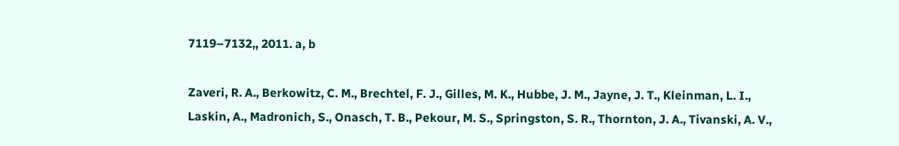7119–7132,, 2011. a, b

Zaveri, R. A., Berkowitz, C. M., Brechtel, F. J., Gilles, M. K., Hubbe, J. M., Jayne, J. T., Kleinman, L. I., Laskin, A., Madronich, S., Onasch, T. B., Pekour, M. S., Springston, S. R., Thornton, J. A., Tivanski, A. V.,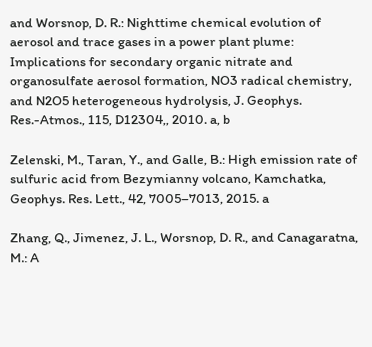and Worsnop, D. R.: Nighttime chemical evolution of aerosol and trace gases in a power plant plume: Implications for secondary organic nitrate and organosulfate aerosol formation, NO3 radical chemistry, and N2O5 heterogeneous hydrolysis, J. Geophys. Res.-Atmos., 115, D12304,, 2010. a, b

Zelenski, M., Taran, Y., and Galle, B.: High emission rate of sulfuric acid from Bezymianny volcano, Kamchatka, Geophys. Res. Lett., 42, 7005–7013, 2015. a

Zhang, Q., Jimenez, J. L., Worsnop, D. R., and Canagaratna, M.: A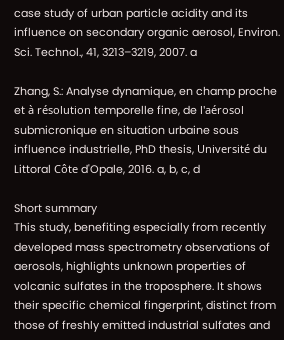case study of urban particle acidity and its influence on secondary organic aerosol, Environ. Sci. Technol., 41, 3213–3219, 2007. a

Zhang, S.: Analyse dynamique, en champ proche et à résolution temporelle fine, de l'aérosol submicronique en situation urbaine sous influence industrielle, PhD thesis, Université du Littoral Côte d'Opale, 2016. a, b, c, d

Short summary
This study, benefiting especially from recently developed mass spectrometry observations of aerosols, highlights unknown properties of volcanic sulfates in the troposphere. It shows their specific chemical fingerprint, distinct from those of freshly emitted industrial sulfates and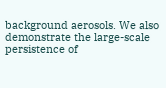background aerosols. We also demonstrate the large-scale persistence of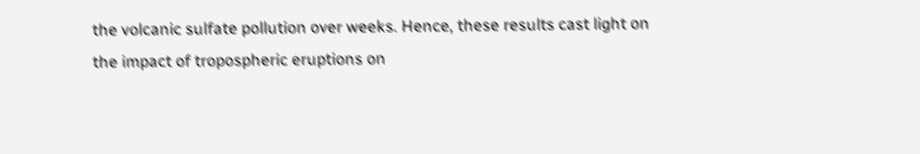the volcanic sulfate pollution over weeks. Hence, these results cast light on the impact of tropospheric eruptions on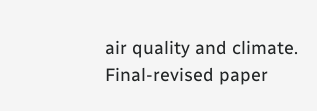air quality and climate.
Final-revised paper